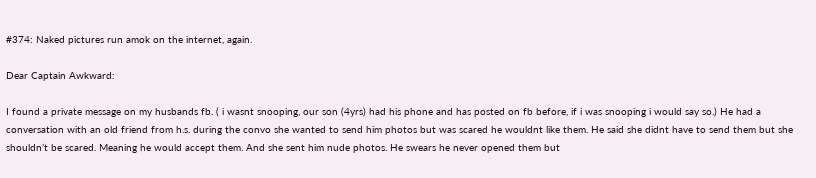#374: Naked pictures run amok on the internet, again.

Dear Captain Awkward:

I found a private message on my husbands fb. ( i wasnt snooping, our son (4yrs) had his phone and has posted on fb before, if i was snooping i would say so.) He had a conversation with an old friend from h.s. during the convo she wanted to send him photos but was scared he wouldnt like them. He said she didnt have to send them but she shouldn’t be scared. Meaning he would accept them. And she sent him nude photos. He swears he never opened them but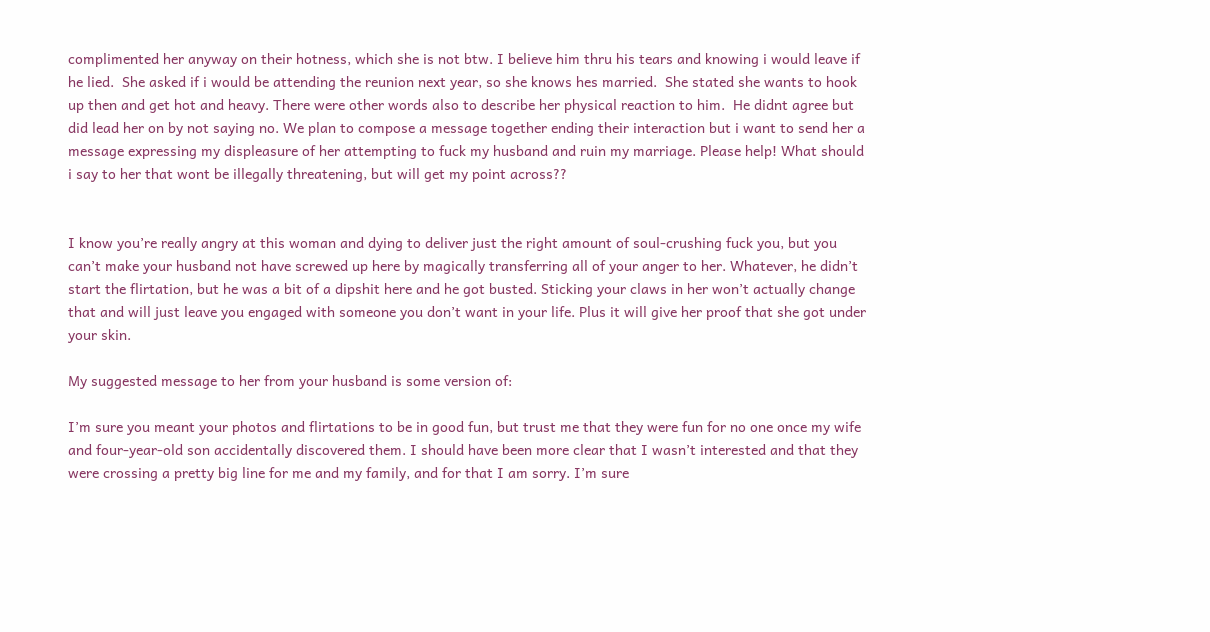complimented her anyway on their hotness, which she is not btw. I believe him thru his tears and knowing i would leave if he lied.  She asked if i would be attending the reunion next year, so she knows hes married.  She stated she wants to hook up then and get hot and heavy. There were other words also to describe her physical reaction to him.  He didnt agree but did lead her on by not saying no. We plan to compose a message together ending their interaction but i want to send her a message expressing my displeasure of her attempting to fuck my husband and ruin my marriage. Please help! What should i say to her that wont be illegally threatening, but will get my point across??


I know you’re really angry at this woman and dying to deliver just the right amount of soul-crushing fuck you, but you can’t make your husband not have screwed up here by magically transferring all of your anger to her. Whatever, he didn’t start the flirtation, but he was a bit of a dipshit here and he got busted. Sticking your claws in her won’t actually change that and will just leave you engaged with someone you don’t want in your life. Plus it will give her proof that she got under your skin.

My suggested message to her from your husband is some version of:

I’m sure you meant your photos and flirtations to be in good fun, but trust me that they were fun for no one once my wife and four-year-old son accidentally discovered them. I should have been more clear that I wasn’t interested and that they were crossing a pretty big line for me and my family, and for that I am sorry. I’m sure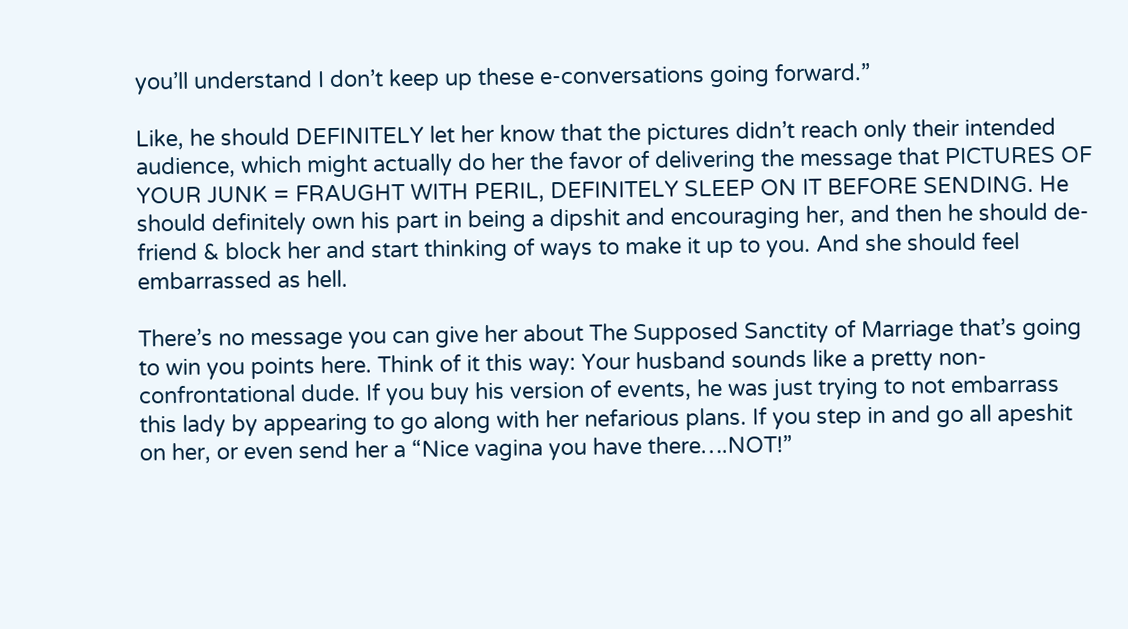you’ll understand I don’t keep up these e-conversations going forward.”

Like, he should DEFINITELY let her know that the pictures didn’t reach only their intended audience, which might actually do her the favor of delivering the message that PICTURES OF YOUR JUNK = FRAUGHT WITH PERIL, DEFINITELY SLEEP ON IT BEFORE SENDING. He should definitely own his part in being a dipshit and encouraging her, and then he should de-friend & block her and start thinking of ways to make it up to you. And she should feel embarrassed as hell.

There’s no message you can give her about The Supposed Sanctity of Marriage that’s going to win you points here. Think of it this way: Your husband sounds like a pretty non-confrontational dude. If you buy his version of events, he was just trying to not embarrass this lady by appearing to go along with her nefarious plans. If you step in and go all apeshit on her, or even send her a “Nice vagina you have there….NOT!”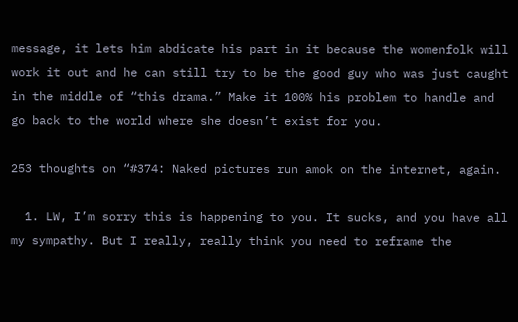message, it lets him abdicate his part in it because the womenfolk will work it out and he can still try to be the good guy who was just caught in the middle of “this drama.” Make it 100% his problem to handle and go back to the world where she doesn’t exist for you.

253 thoughts on “#374: Naked pictures run amok on the internet, again.

  1. LW, I’m sorry this is happening to you. It sucks, and you have all my sympathy. But I really, really think you need to reframe the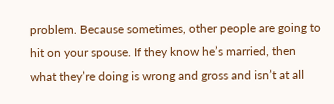problem. Because sometimes, other people are going to hit on your spouse. If they know he’s married, then what they’re doing is wrong and gross and isn’t at all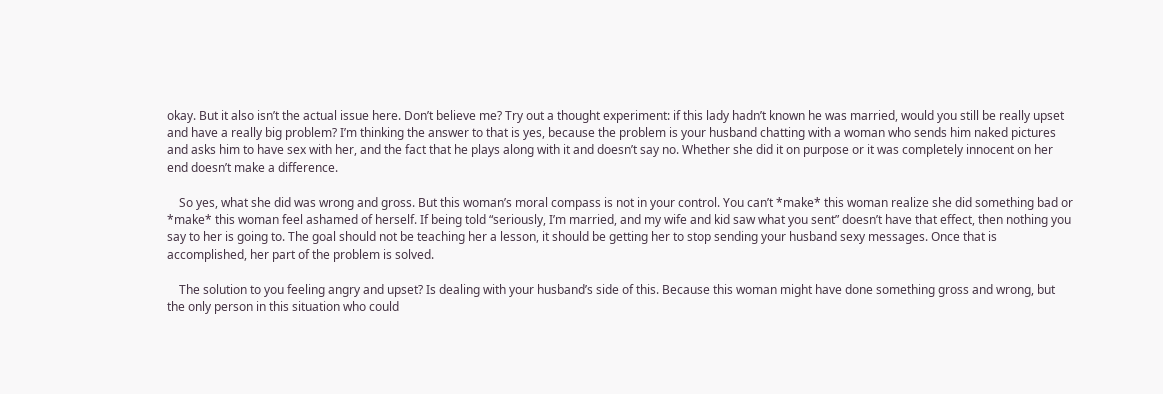okay. But it also isn’t the actual issue here. Don’t believe me? Try out a thought experiment: if this lady hadn’t known he was married, would you still be really upset and have a really big problem? I’m thinking the answer to that is yes, because the problem is your husband chatting with a woman who sends him naked pictures and asks him to have sex with her, and the fact that he plays along with it and doesn’t say no. Whether she did it on purpose or it was completely innocent on her end doesn’t make a difference.

    So yes, what she did was wrong and gross. But this woman’s moral compass is not in your control. You can’t *make* this woman realize she did something bad or *make* this woman feel ashamed of herself. If being told “seriously, I’m married, and my wife and kid saw what you sent” doesn’t have that effect, then nothing you say to her is going to. The goal should not be teaching her a lesson, it should be getting her to stop sending your husband sexy messages. Once that is accomplished, her part of the problem is solved.

    The solution to you feeling angry and upset? Is dealing with your husband’s side of this. Because this woman might have done something gross and wrong, but the only person in this situation who could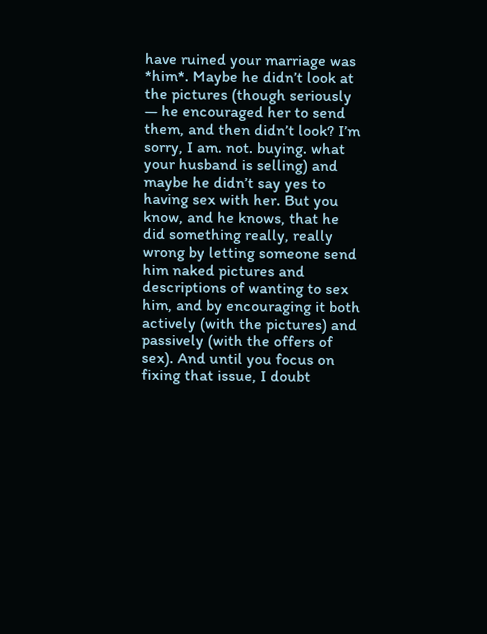have ruined your marriage was *him*. Maybe he didn’t look at the pictures (though seriously — he encouraged her to send them, and then didn’t look? I’m sorry, I am. not. buying. what your husband is selling) and maybe he didn’t say yes to having sex with her. But you know, and he knows, that he did something really, really wrong by letting someone send him naked pictures and descriptions of wanting to sex him, and by encouraging it both actively (with the pictures) and passively (with the offers of sex). And until you focus on fixing that issue, I doubt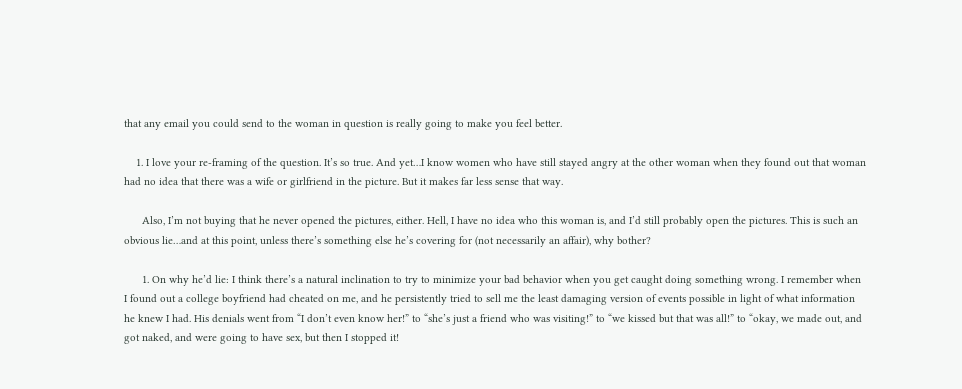that any email you could send to the woman in question is really going to make you feel better.

    1. I love your re-framing of the question. It’s so true. And yet…I know women who have still stayed angry at the other woman when they found out that woman had no idea that there was a wife or girlfriend in the picture. But it makes far less sense that way.

      Also, I’m not buying that he never opened the pictures, either. Hell, I have no idea who this woman is, and I’d still probably open the pictures. This is such an obvious lie…and at this point, unless there’s something else he’s covering for (not necessarily an affair), why bother?

      1. On why he’d lie: I think there’s a natural inclination to try to minimize your bad behavior when you get caught doing something wrong. I remember when I found out a college boyfriend had cheated on me, and he persistently tried to sell me the least damaging version of events possible in light of what information he knew I had. His denials went from “I don’t even know her!” to “she’s just a friend who was visiting!” to “we kissed but that was all!” to “okay, we made out, and got naked, and were going to have sex, but then I stopped it!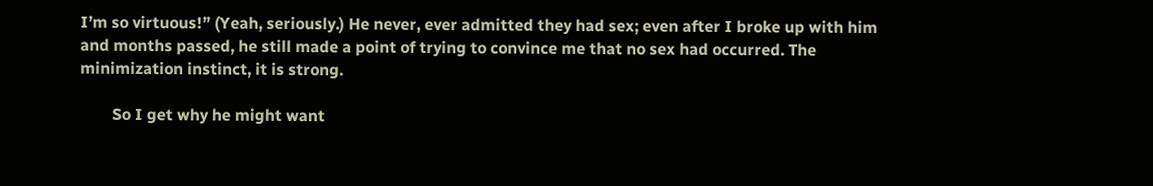I’m so virtuous!” (Yeah, seriously.) He never, ever admitted they had sex; even after I broke up with him and months passed, he still made a point of trying to convince me that no sex had occurred. The minimization instinct, it is strong.

        So I get why he might want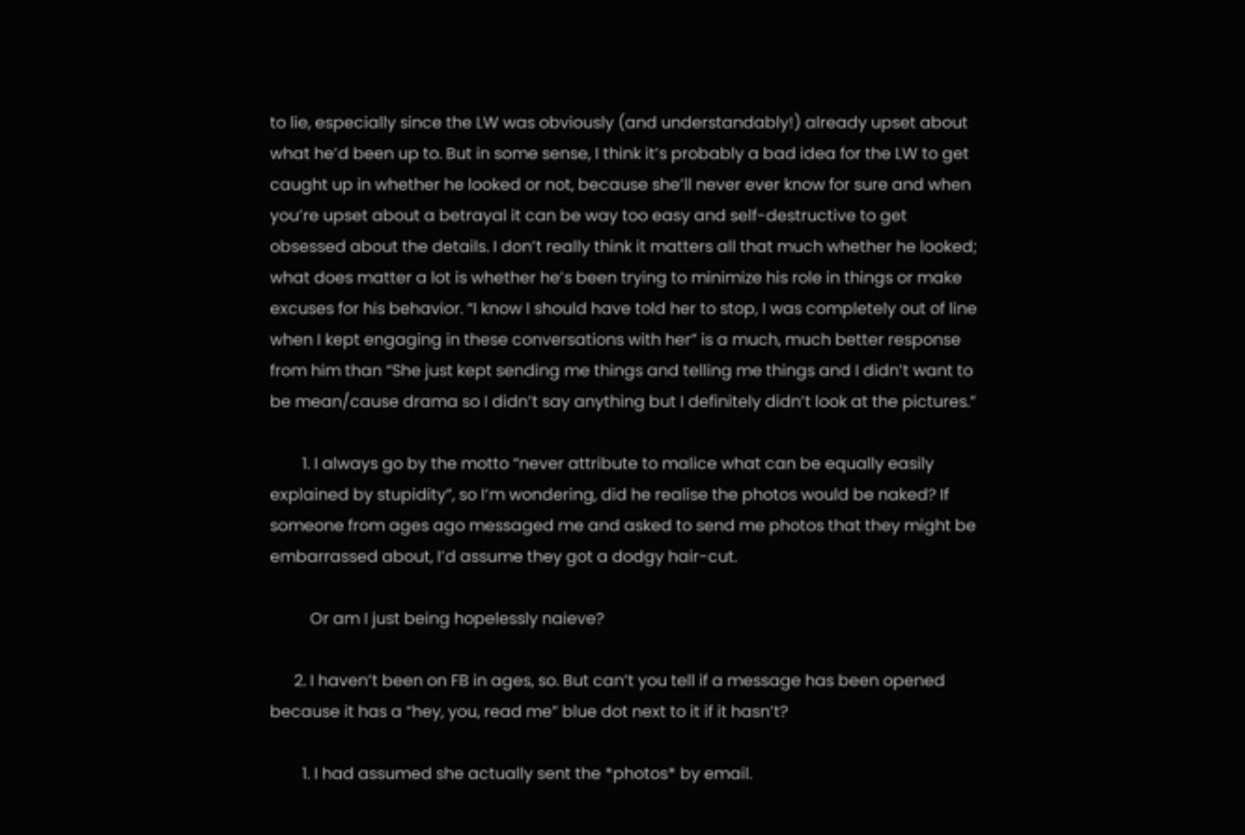to lie, especially since the LW was obviously (and understandably!) already upset about what he’d been up to. But in some sense, I think it’s probably a bad idea for the LW to get caught up in whether he looked or not, because she’ll never ever know for sure and when you’re upset about a betrayal it can be way too easy and self-destructive to get obsessed about the details. I don’t really think it matters all that much whether he looked; what does matter a lot is whether he’s been trying to minimize his role in things or make excuses for his behavior. “I know I should have told her to stop, I was completely out of line when I kept engaging in these conversations with her” is a much, much better response from him than “She just kept sending me things and telling me things and I didn’t want to be mean/cause drama so I didn’t say anything but I definitely didn’t look at the pictures.”

        1. I always go by the motto “never attribute to malice what can be equally easily explained by stupidity”, so I’m wondering, did he realise the photos would be naked? If someone from ages ago messaged me and asked to send me photos that they might be embarrassed about, I’d assume they got a dodgy hair-cut.

          Or am I just being hopelessly naieve?

      2. I haven’t been on FB in ages, so. But can’t you tell if a message has been opened because it has a “hey, you, read me” blue dot next to it if it hasn’t?

        1. I had assumed she actually sent the *photos* by email.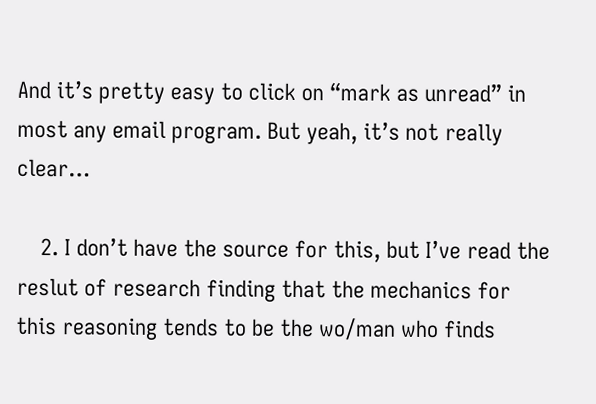And it’s pretty easy to click on “mark as unread” in most any email program. But yeah, it’s not really clear…

    2. I don’t have the source for this, but I’ve read the reslut of research finding that the mechanics for this reasoning tends to be the wo/man who finds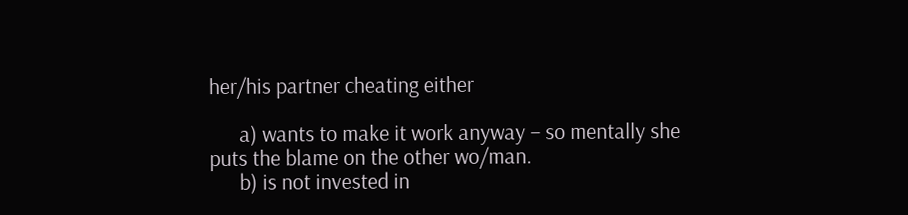her/his partner cheating either

      a) wants to make it work anyway – so mentally she puts the blame on the other wo/man.
      b) is not invested in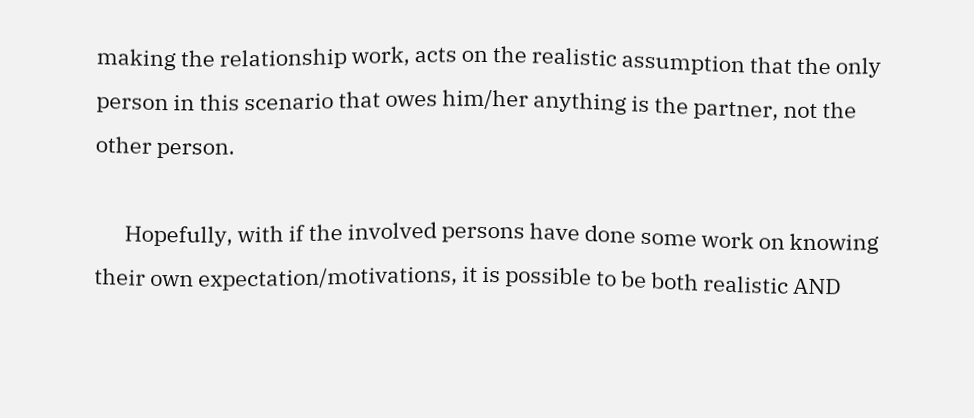making the relationship work, acts on the realistic assumption that the only person in this scenario that owes him/her anything is the partner, not the other person.

      Hopefully, with if the involved persons have done some work on knowing their own expectation/motivations, it is possible to be both realistic AND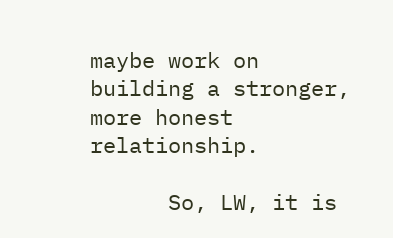maybe work on building a stronger, more honest relationship.

      So, LW, it is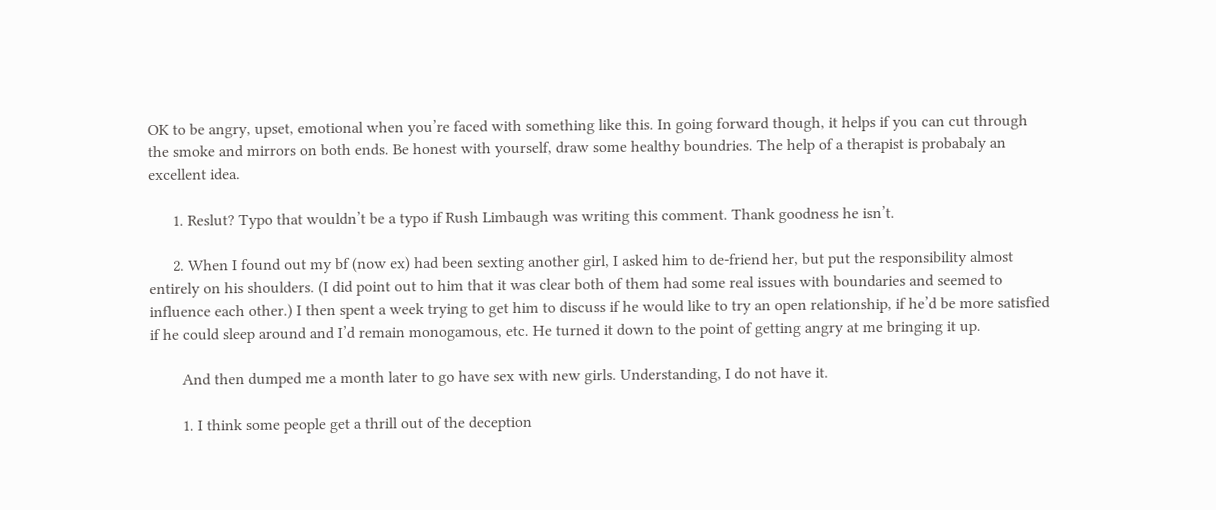OK to be angry, upset, emotional when you’re faced with something like this. In going forward though, it helps if you can cut through the smoke and mirrors on both ends. Be honest with yourself, draw some healthy boundries. The help of a therapist is probabaly an excellent idea.

      1. Reslut? Typo that wouldn’t be a typo if Rush Limbaugh was writing this comment. Thank goodness he isn’t.

      2. When I found out my bf (now ex) had been sexting another girl, I asked him to de-friend her, but put the responsibility almost entirely on his shoulders. (I did point out to him that it was clear both of them had some real issues with boundaries and seemed to influence each other.) I then spent a week trying to get him to discuss if he would like to try an open relationship, if he’d be more satisfied if he could sleep around and I’d remain monogamous, etc. He turned it down to the point of getting angry at me bringing it up.

        And then dumped me a month later to go have sex with new girls. Understanding, I do not have it.

        1. I think some people get a thrill out of the deception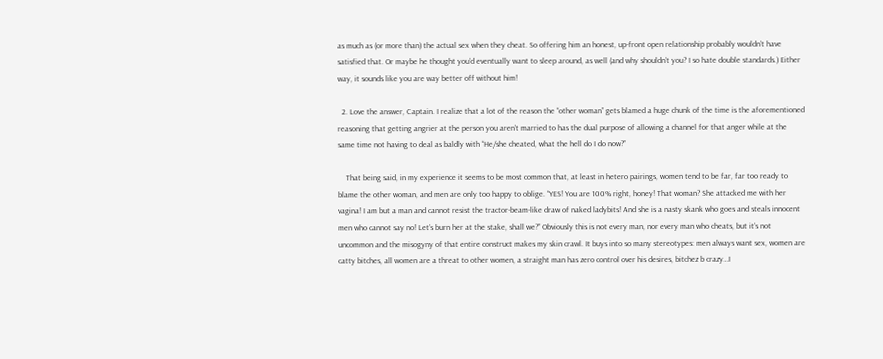as much as (or more than) the actual sex when they cheat. So offering him an honest, up-front open relationship probably wouldn’t have satisfied that. Or maybe he thought you’d eventually want to sleep around, as well (and why shouldn’t you? I so hate double standards.) Either way, it sounds like you are way better off without him!

  2. Love the answer, Captain. I realize that a lot of the reason the “other woman” gets blamed a huge chunk of the time is the aforementioned reasoning that getting angrier at the person you aren’t married to has the dual purpose of allowing a channel for that anger while at the same time not having to deal as baldly with “He/she cheated, what the hell do I do now?”

    That being said, in my experience it seems to be most common that, at least in hetero pairings, women tend to be far, far too ready to blame the other woman, and men are only too happy to oblige. “YES! You are 100% right, honey! That woman? She attacked me with her vagina! I am but a man and cannot resist the tractor-beam-like draw of naked ladybits! And she is a nasty skank who goes and steals innocent men who cannot say no! Let’s burn her at the stake, shall we?” Obviously this is not every man, nor every man who cheats, but it’s not uncommon and the misogyny of that entire construct makes my skin crawl. It buys into so many stereotypes: men always want sex, women are catty bitches, all women are a threat to other women, a straight man has zero control over his desires, bitchez b crazy…I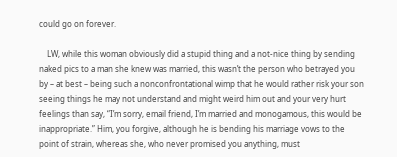could go on forever.

    LW, while this woman obviously did a stupid thing and a not-nice thing by sending naked pics to a man she knew was married, this wasn’t the person who betrayed you by – at best – being such a nonconfrontational wimp that he would rather risk your son seeing things he may not understand and might weird him out and your very hurt feelings than say, “I’m sorry, email friend, I’m married and monogamous, this would be inappropriate.” Him, you forgive, although he is bending his marriage vows to the point of strain, whereas she, who never promised you anything, must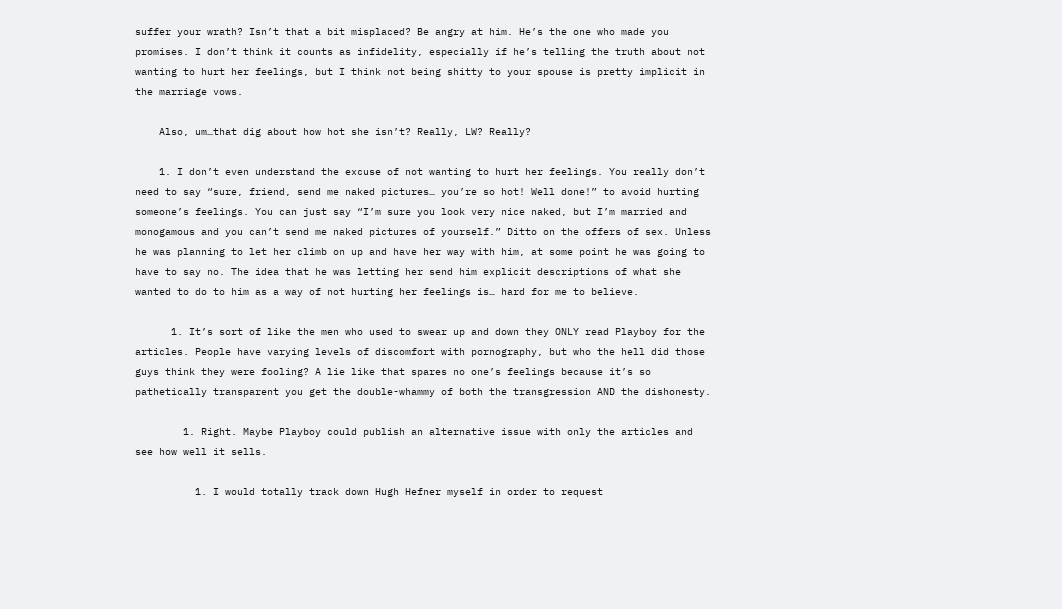suffer your wrath? Isn’t that a bit misplaced? Be angry at him. He’s the one who made you promises. I don’t think it counts as infidelity, especially if he’s telling the truth about not wanting to hurt her feelings, but I think not being shitty to your spouse is pretty implicit in the marriage vows.

    Also, um…that dig about how hot she isn’t? Really, LW? Really?

    1. I don’t even understand the excuse of not wanting to hurt her feelings. You really don’t need to say “sure, friend, send me naked pictures… you’re so hot! Well done!” to avoid hurting someone’s feelings. You can just say “I’m sure you look very nice naked, but I’m married and monogamous and you can’t send me naked pictures of yourself.” Ditto on the offers of sex. Unless he was planning to let her climb on up and have her way with him, at some point he was going to have to say no. The idea that he was letting her send him explicit descriptions of what she wanted to do to him as a way of not hurting her feelings is… hard for me to believe.

      1. It’s sort of like the men who used to swear up and down they ONLY read Playboy for the articles. People have varying levels of discomfort with pornography, but who the hell did those guys think they were fooling? A lie like that spares no one’s feelings because it’s so pathetically transparent you get the double-whammy of both the transgression AND the dishonesty.

        1. Right. Maybe Playboy could publish an alternative issue with only the articles and see how well it sells.

          1. I would totally track down Hugh Hefner myself in order to request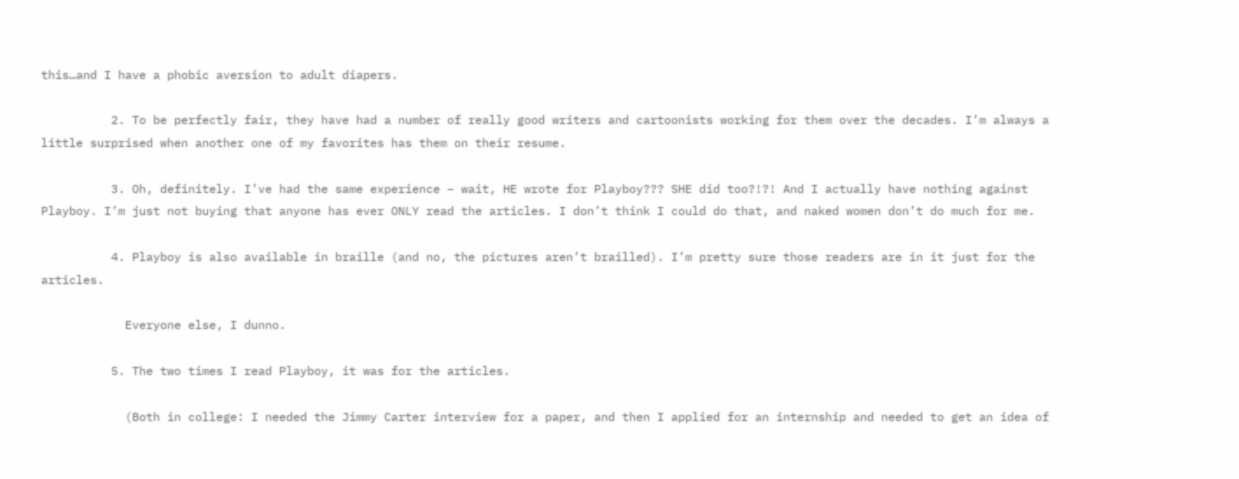this…and I have a phobic aversion to adult diapers.

          2. To be perfectly fair, they have had a number of really good writers and cartoonists working for them over the decades. I’m always a little surprised when another one of my favorites has them on their resume.

          3. Oh, definitely. I’ve had the same experience – wait, HE wrote for Playboy??? SHE did too?!?! And I actually have nothing against Playboy. I’m just not buying that anyone has ever ONLY read the articles. I don’t think I could do that, and naked women don’t do much for me.

          4. Playboy is also available in braille (and no, the pictures aren’t brailled). I’m pretty sure those readers are in it just for the articles.

            Everyone else, I dunno.

          5. The two times I read Playboy, it was for the articles.

            (Both in college: I needed the Jimmy Carter interview for a paper, and then I applied for an internship and needed to get an idea of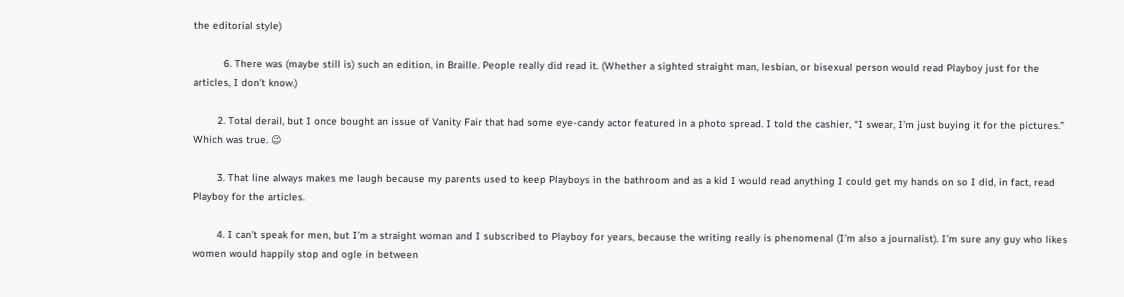the editorial style)

          6. There was (maybe still is) such an edition, in Braille. People really did read it. (Whether a sighted straight man, lesbian, or bisexual person would read Playboy just for the articles, I don’t know.)

        2. Total derail, but I once bought an issue of Vanity Fair that had some eye-candy actor featured in a photo spread. I told the cashier, “I swear, I’m just buying it for the pictures.” Which was true. 😉

        3. That line always makes me laugh because my parents used to keep Playboys in the bathroom and as a kid I would read anything I could get my hands on so I did, in fact, read Playboy for the articles.

        4. I can’t speak for men, but I’m a straight woman and I subscribed to Playboy for years, because the writing really is phenomenal (I’m also a journalist). I’m sure any guy who likes women would happily stop and ogle in between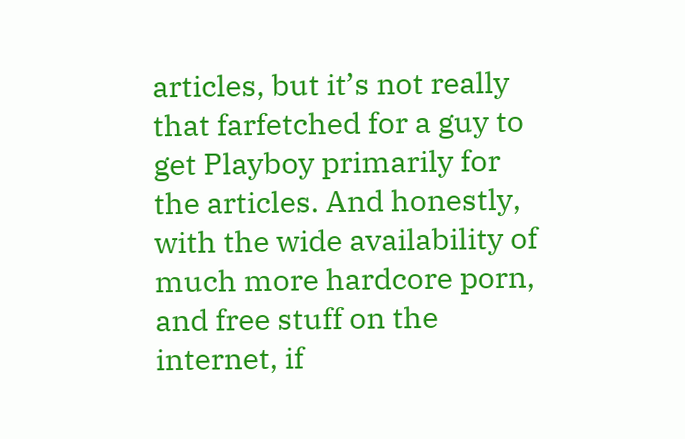articles, but it’s not really that farfetched for a guy to get Playboy primarily for the articles. And honestly, with the wide availability of much more hardcore porn, and free stuff on the internet, if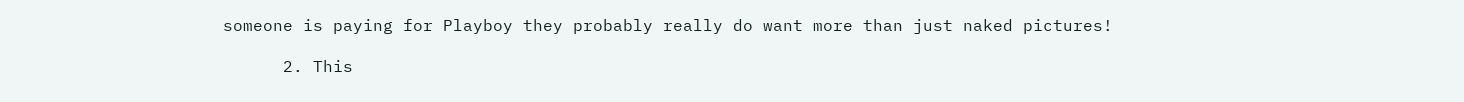someone is paying for Playboy they probably really do want more than just naked pictures!

      2. This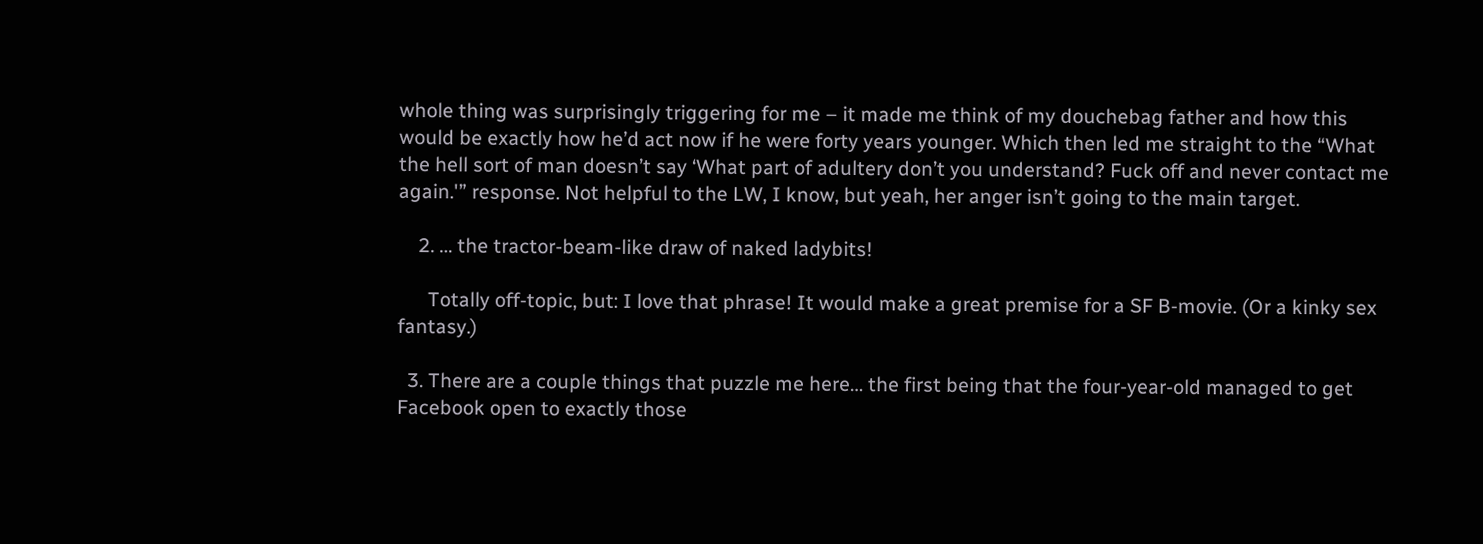whole thing was surprisingly triggering for me – it made me think of my douchebag father and how this would be exactly how he’d act now if he were forty years younger. Which then led me straight to the “What the hell sort of man doesn’t say ‘What part of adultery don’t you understand? Fuck off and never contact me again.'” response. Not helpful to the LW, I know, but yeah, her anger isn’t going to the main target.

    2. … the tractor-beam-like draw of naked ladybits!

      Totally off-topic, but: I love that phrase! It would make a great premise for a SF B-movie. (Or a kinky sex fantasy.)

  3. There are a couple things that puzzle me here… the first being that the four-year-old managed to get Facebook open to exactly those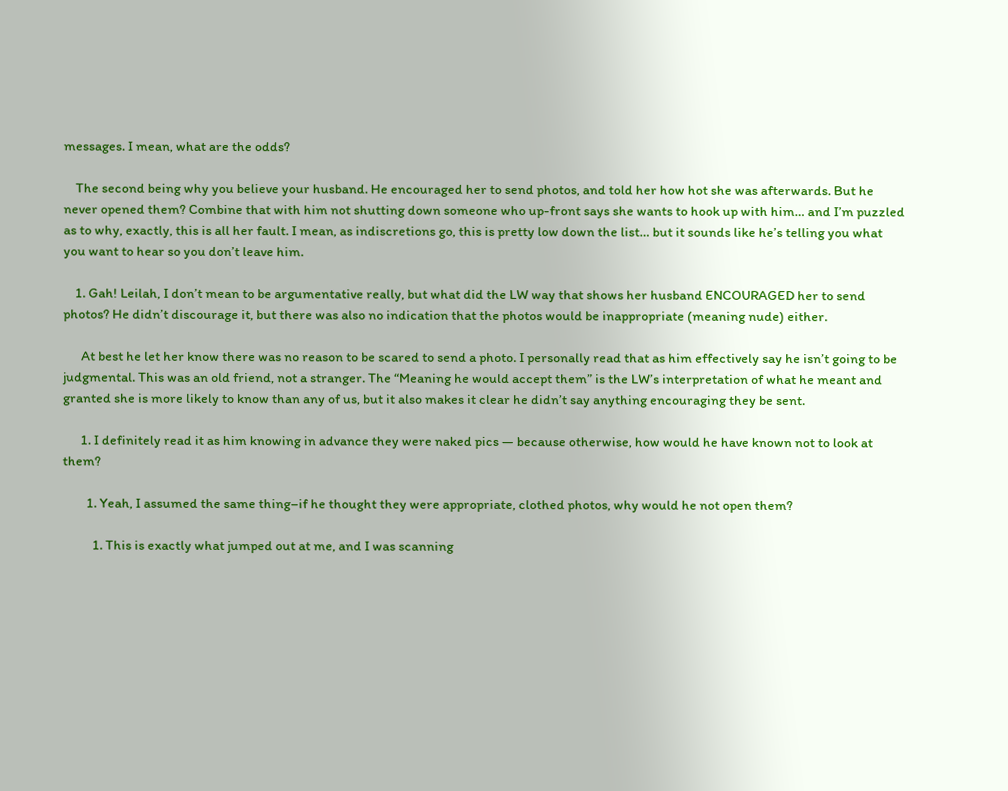messages. I mean, what are the odds?

    The second being why you believe your husband. He encouraged her to send photos, and told her how hot she was afterwards. But he never opened them? Combine that with him not shutting down someone who up-front says she wants to hook up with him… and I’m puzzled as to why, exactly, this is all her fault. I mean, as indiscretions go, this is pretty low down the list… but it sounds like he’s telling you what you want to hear so you don’t leave him.

    1. Gah! Leilah, I don’t mean to be argumentative really, but what did the LW way that shows her husband ENCOURAGED her to send photos? He didn’t discourage it, but there was also no indication that the photos would be inappropriate (meaning nude) either.

      At best he let her know there was no reason to be scared to send a photo. I personally read that as him effectively say he isn’t going to be judgmental. This was an old friend, not a stranger. The “Meaning he would accept them” is the LW’s interpretation of what he meant and granted she is more likely to know than any of us, but it also makes it clear he didn’t say anything encouraging they be sent.

      1. I definitely read it as him knowing in advance they were naked pics — because otherwise, how would he have known not to look at them?

        1. Yeah, I assumed the same thing–if he thought they were appropriate, clothed photos, why would he not open them?

          1. This is exactly what jumped out at me, and I was scanning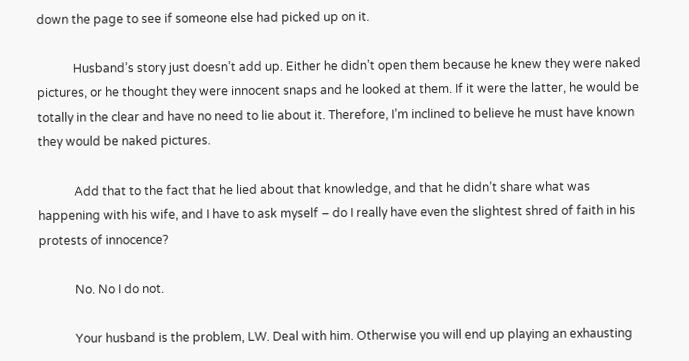down the page to see if someone else had picked up on it.

            Husband’s story just doesn’t add up. Either he didn’t open them because he knew they were naked pictures, or he thought they were innocent snaps and he looked at them. If it were the latter, he would be totally in the clear and have no need to lie about it. Therefore, I’m inclined to believe he must have known they would be naked pictures.

            Add that to the fact that he lied about that knowledge, and that he didn’t share what was happening with his wife, and I have to ask myself – do I really have even the slightest shred of faith in his protests of innocence?

            No. No I do not.

            Your husband is the problem, LW. Deal with him. Otherwise you will end up playing an exhausting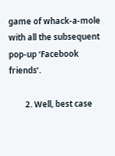game of whack-a-mole with all the subsequent pop-up ‘Facebook friends’.

        2. Well, best case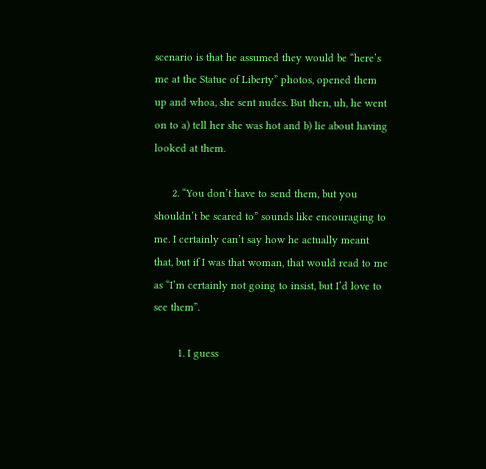scenario is that he assumed they would be “here’s me at the Statue of Liberty” photos, opened them up and whoa, she sent nudes. But then, uh, he went on to a) tell her she was hot and b) lie about having looked at them.

      2. “You don’t have to send them, but you shouldn’t be scared to” sounds like encouraging to me. I certainly can’t say how he actually meant that, but if I was that woman, that would read to me as “I’m certainly not going to insist, but I’d love to see them”.

        1. I guess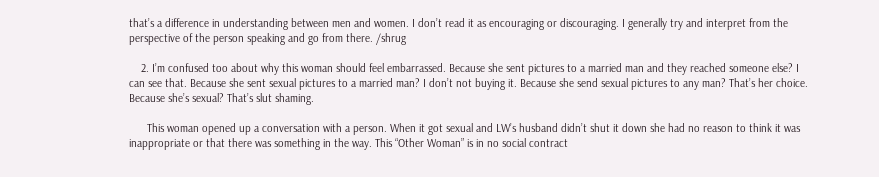that’s a difference in understanding between men and women. I don’t read it as encouraging or discouraging. I generally try and interpret from the perspective of the person speaking and go from there. /shrug

    2. I’m confused too about why this woman should feel embarrassed. Because she sent pictures to a married man and they reached someone else? I can see that. Because she sent sexual pictures to a married man? I don’t not buying it. Because she send sexual pictures to any man? That’s her choice. Because she’s sexual? That’s slut shaming.

      This woman opened up a conversation with a person. When it got sexual and LW’s husband didn’t shut it down she had no reason to think it was inappropriate or that there was something in the way. This “Other Woman” is in no social contract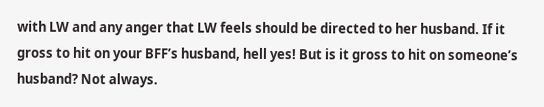with LW and any anger that LW feels should be directed to her husband. If it gross to hit on your BFF’s husband, hell yes! But is it gross to hit on someone’s husband? Not always.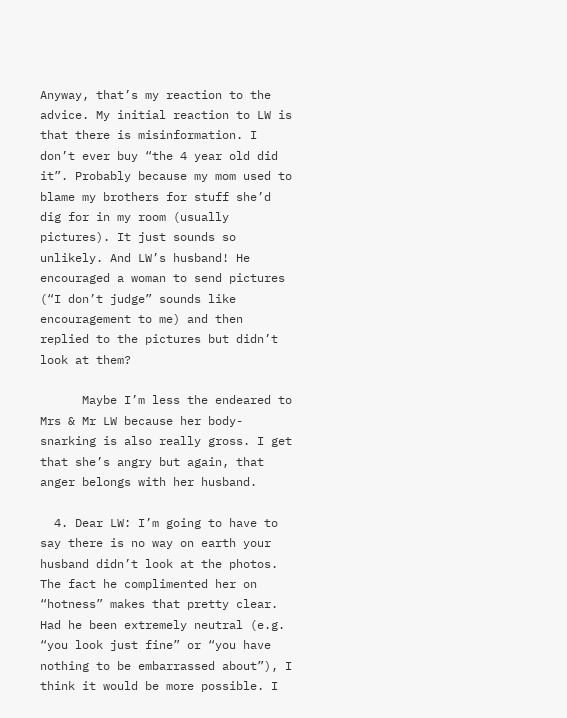Anyway, that’s my reaction to the advice. My initial reaction to LW is that there is misinformation. I don’t ever buy “the 4 year old did it”. Probably because my mom used to blame my brothers for stuff she’d dig for in my room (usually pictures). It just sounds so unlikely. And LW’s husband! He encouraged a woman to send pictures (“I don’t judge” sounds like encouragement to me) and then replied to the pictures but didn’t look at them?

      Maybe I’m less the endeared to Mrs & Mr LW because her body-snarking is also really gross. I get that she’s angry but again, that anger belongs with her husband.

  4. Dear LW: I’m going to have to say there is no way on earth your husband didn’t look at the photos. The fact he complimented her on “hotness” makes that pretty clear. Had he been extremely neutral (e.g. “you look just fine” or “you have nothing to be embarrassed about”), I think it would be more possible. I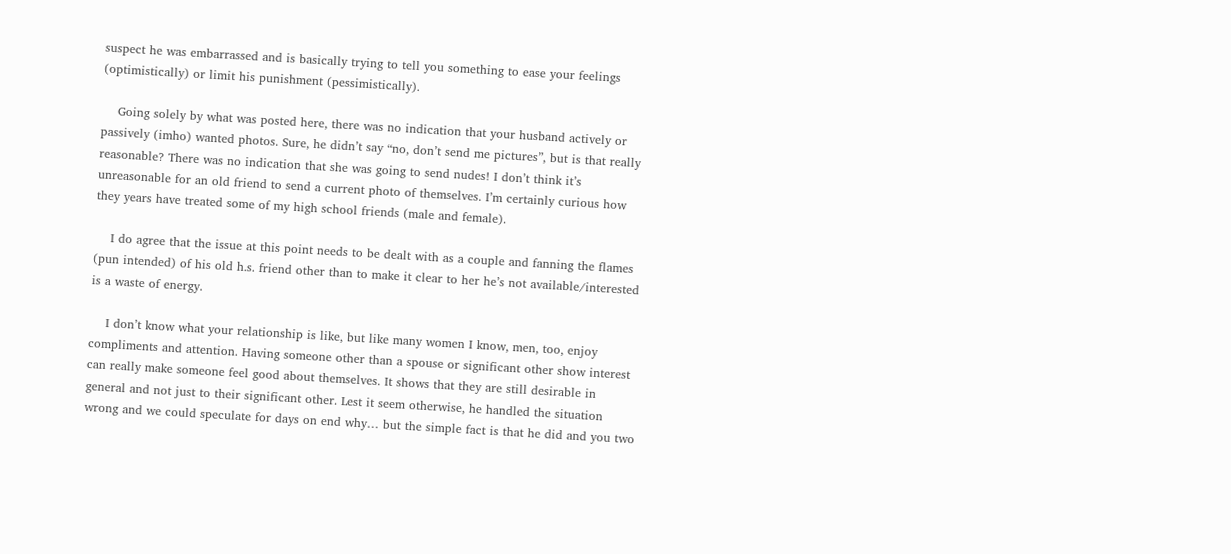suspect he was embarrassed and is basically trying to tell you something to ease your feelings (optimistically) or limit his punishment (pessimistically).

    Going solely by what was posted here, there was no indication that your husband actively or passively (imho) wanted photos. Sure, he didn’t say “no, don’t send me pictures”, but is that really reasonable? There was no indication that she was going to send nudes! I don’t think it’s unreasonable for an old friend to send a current photo of themselves. I’m certainly curious how they years have treated some of my high school friends (male and female).

    I do agree that the issue at this point needs to be dealt with as a couple and fanning the flames (pun intended) of his old h.s. friend other than to make it clear to her he’s not available/interested is a waste of energy.

    I don’t know what your relationship is like, but like many women I know, men, too, enjoy compliments and attention. Having someone other than a spouse or significant other show interest can really make someone feel good about themselves. It shows that they are still desirable in general and not just to their significant other. Lest it seem otherwise, he handled the situation wrong and we could speculate for days on end why… but the simple fact is that he did and you two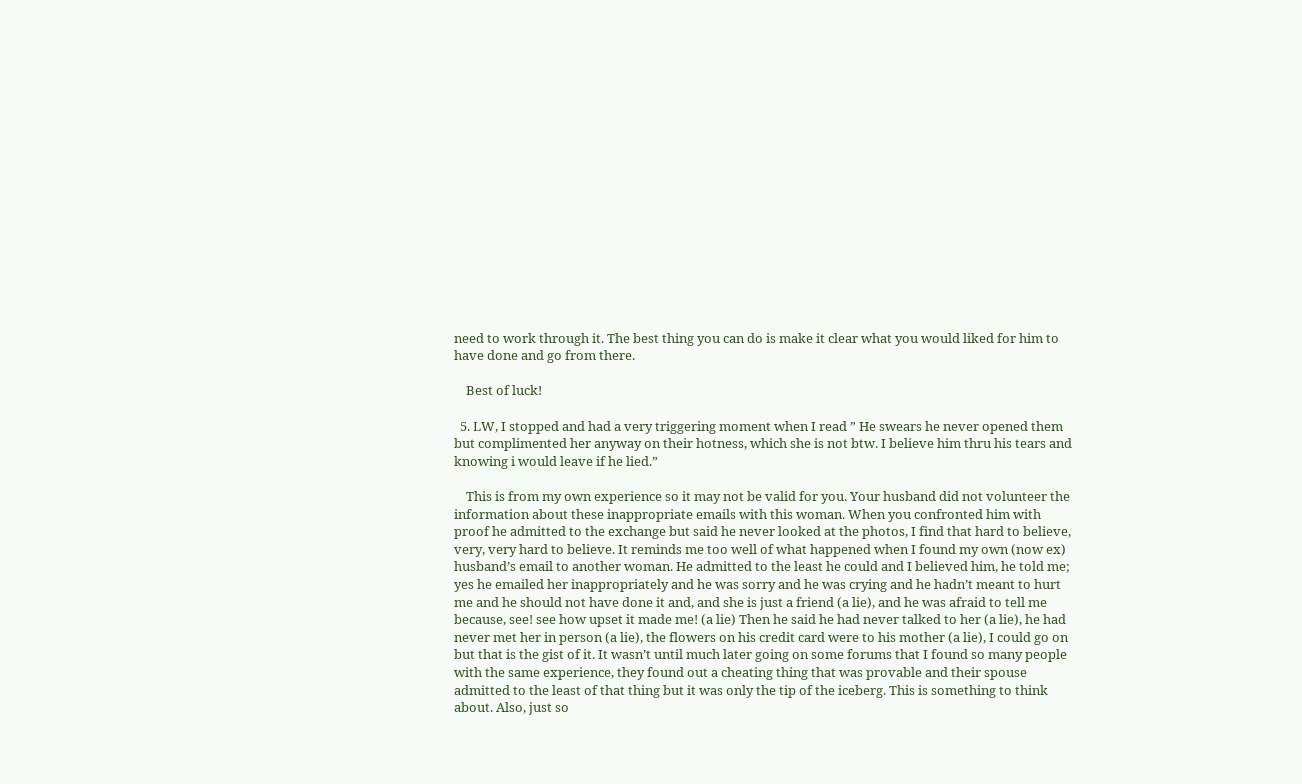need to work through it. The best thing you can do is make it clear what you would liked for him to have done and go from there.

    Best of luck!

  5. LW, I stopped and had a very triggering moment when I read ” He swears he never opened them but complimented her anyway on their hotness, which she is not btw. I believe him thru his tears and knowing i would leave if he lied.”

    This is from my own experience so it may not be valid for you. Your husband did not volunteer the information about these inappropriate emails with this woman. When you confronted him with proof he admitted to the exchange but said he never looked at the photos, I find that hard to believe, very, very hard to believe. It reminds me too well of what happened when I found my own (now ex) husband’s email to another woman. He admitted to the least he could and I believed him, he told me; yes he emailed her inappropriately and he was sorry and he was crying and he hadn’t meant to hurt me and he should not have done it and, and she is just a friend (a lie), and he was afraid to tell me because, see! see how upset it made me! (a lie) Then he said he had never talked to her (a lie), he had never met her in person (a lie), the flowers on his credit card were to his mother (a lie), I could go on but that is the gist of it. It wasn’t until much later going on some forums that I found so many people with the same experience, they found out a cheating thing that was provable and their spouse admitted to the least of that thing but it was only the tip of the iceberg. This is something to think about. Also, just so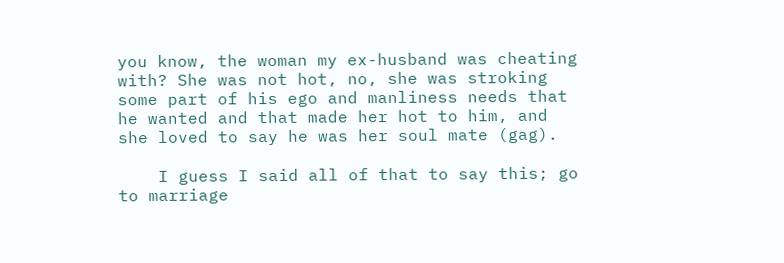you know, the woman my ex-husband was cheating with? She was not hot, no, she was stroking some part of his ego and manliness needs that he wanted and that made her hot to him, and she loved to say he was her soul mate (gag).

    I guess I said all of that to say this; go to marriage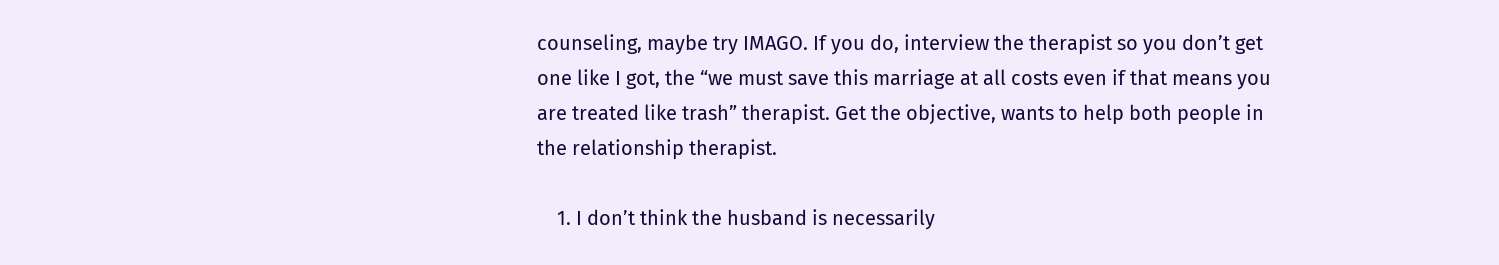counseling, maybe try IMAGO. If you do, interview the therapist so you don’t get one like I got, the “we must save this marriage at all costs even if that means you are treated like trash” therapist. Get the objective, wants to help both people in the relationship therapist.

    1. I don’t think the husband is necessarily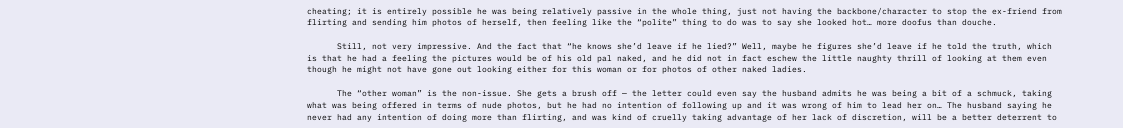cheating; it is entirely possible he was being relatively passive in the whole thing, just not having the backbone/character to stop the ex-friend from flirting and sending him photos of herself, then feeling like the “polite” thing to do was to say she looked hot… more doofus than douche.

      Still, not very impressive. And the fact that “he knows she’d leave if he lied?” Well, maybe he figures she’d leave if he told the truth, which is that he had a feeling the pictures would be of his old pal naked, and he did not in fact eschew the little naughty thrill of looking at them even though he might not have gone out looking either for this woman or for photos of other naked ladies.

      The “other woman” is the non-issue. She gets a brush off — the letter could even say the husband admits he was being a bit of a schmuck, taking what was being offered in terms of nude photos, but he had no intention of following up and it was wrong of him to lead her on… The husband saying he never had any intention of doing more than flirting, and was kind of cruelly taking advantage of her lack of discretion, will be a better deterrent to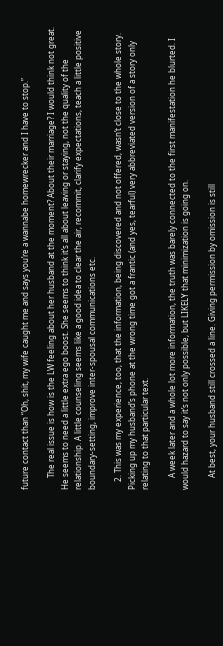future contact than “Oh, shit, my wife caught me and says you’re a wannabe homewrecker and I have to stop.”

      The real issue is how is the LW feeling about her husband at the moment? About their marriage? I would think not great. He seems to need a little extra ego boost. She seems to think it’s all about leaving or staying, not the quality of the relationship. A little counseling seems like a good idea to clear the air, recommit, clarify expectations, teach a little positive boundary-setting, improve inter-spousal communications etc.

    2. This was my experience, too, that the information, being discovered and not offered, wasn’t close to the whole story. Picking up my husband’s phone at the wrong time got a frantic (and yes, tearful) very abbreviated version of a story only relating to that particular text.

      A week later and a whole lot more information, the truth was barely connected to the first manifestation he blurted. I would hazard to say it’s not only possible, but LIKELY that minimization is going on.

      At best, your husband still crossed a line. Giving permission by omission is still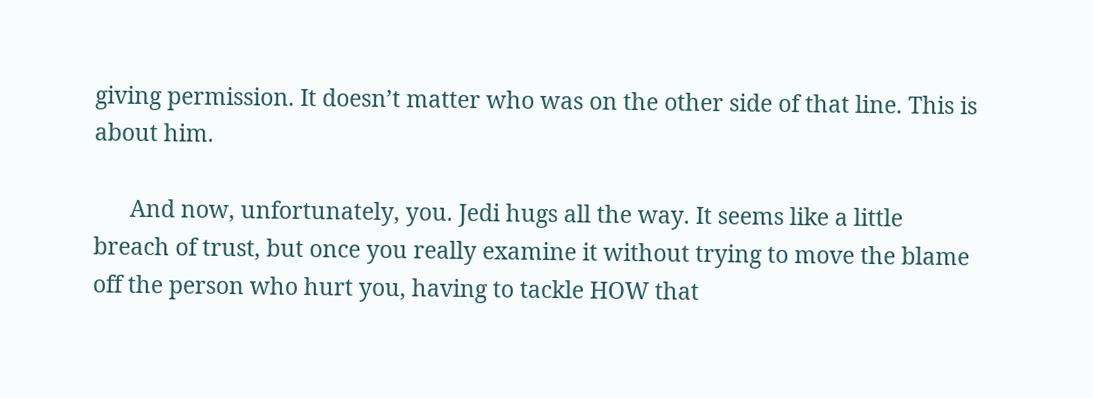giving permission. It doesn’t matter who was on the other side of that line. This is about him.

      And now, unfortunately, you. Jedi hugs all the way. It seems like a little breach of trust, but once you really examine it without trying to move the blame off the person who hurt you, having to tackle HOW that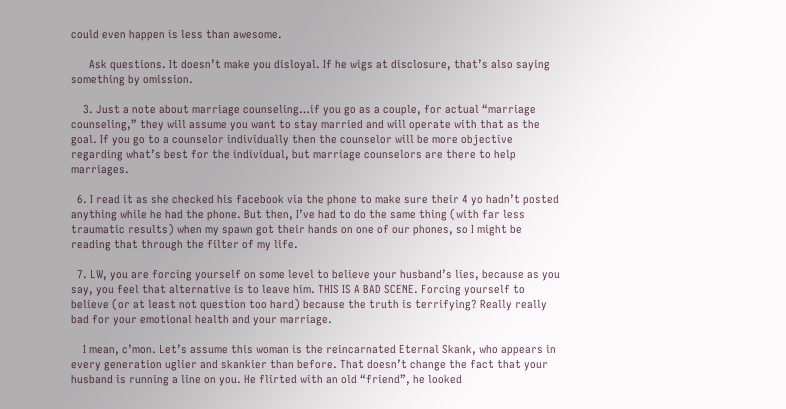could even happen is less than awesome.

      Ask questions. It doesn’t make you disloyal. If he wigs at disclosure, that’s also saying something by omission.

    3. Just a note about marriage counseling…if you go as a couple, for actual “marriage counseling,” they will assume you want to stay married and will operate with that as the goal. If you go to a counselor individually then the counselor will be more objective regarding what’s best for the individual, but marriage counselors are there to help marriages.

  6. I read it as she checked his facebook via the phone to make sure their 4 yo hadn’t posted anything while he had the phone. But then, I’ve had to do the same thing (with far less traumatic results) when my spawn got their hands on one of our phones, so I might be reading that through the filter of my life.

  7. LW, you are forcing yourself on some level to believe your husband’s lies, because as you say, you feel that alternative is to leave him. THIS IS A BAD SCENE. Forcing yourself to believe (or at least not question too hard) because the truth is terrifying? Really really bad for your emotional health and your marriage.

    I mean, c’mon. Let’s assume this woman is the reincarnated Eternal Skank, who appears in every generation uglier and skankier than before. That doesn’t change the fact that your husband is running a line on you. He flirted with an old “friend”, he looked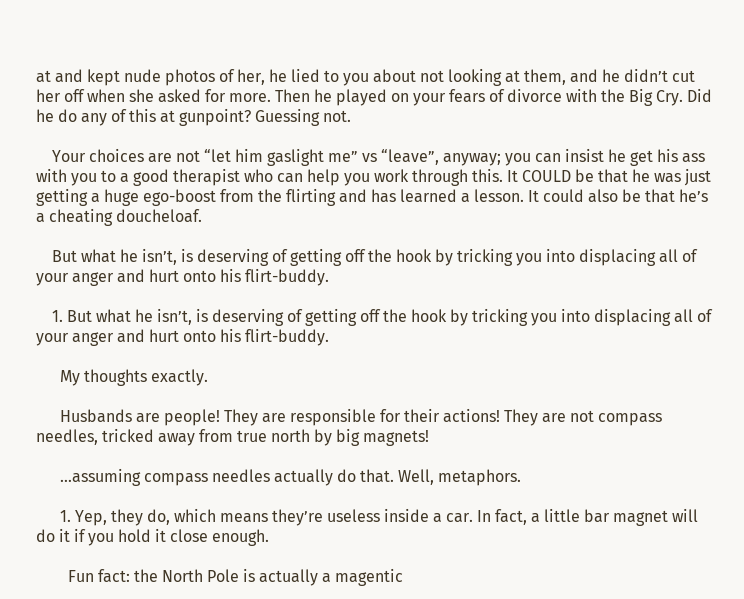at and kept nude photos of her, he lied to you about not looking at them, and he didn’t cut her off when she asked for more. Then he played on your fears of divorce with the Big Cry. Did he do any of this at gunpoint? Guessing not.

    Your choices are not “let him gaslight me” vs “leave”, anyway; you can insist he get his ass with you to a good therapist who can help you work through this. It COULD be that he was just getting a huge ego-boost from the flirting and has learned a lesson. It could also be that he’s a cheating doucheloaf.

    But what he isn’t, is deserving of getting off the hook by tricking you into displacing all of your anger and hurt onto his flirt-buddy.

    1. But what he isn’t, is deserving of getting off the hook by tricking you into displacing all of your anger and hurt onto his flirt-buddy.

      My thoughts exactly.

      Husbands are people! They are responsible for their actions! They are not compass needles, tricked away from true north by big magnets!

      …assuming compass needles actually do that. Well, metaphors.

      1. Yep, they do, which means they’re useless inside a car. In fact, a little bar magnet will do it if you hold it close enough.

        Fun fact: the North Pole is actually a magentic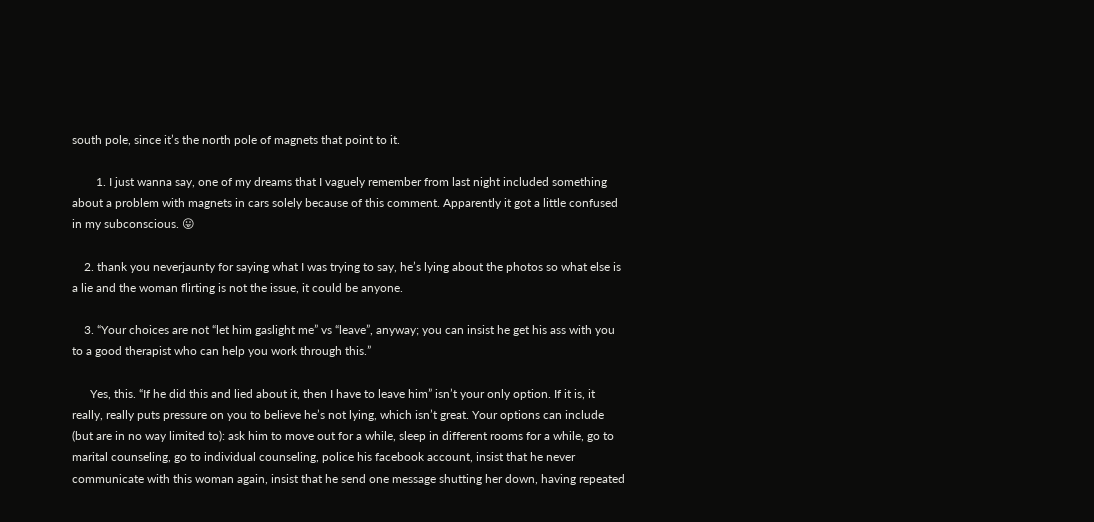south pole, since it’s the north pole of magnets that point to it.

        1. I just wanna say, one of my dreams that I vaguely remember from last night included something about a problem with magnets in cars solely because of this comment. Apparently it got a little confused in my subconscious. 😛

    2. thank you neverjaunty for saying what I was trying to say, he’s lying about the photos so what else is a lie and the woman flirting is not the issue, it could be anyone.

    3. “Your choices are not “let him gaslight me” vs “leave”, anyway; you can insist he get his ass with you to a good therapist who can help you work through this.”

      Yes, this. “If he did this and lied about it, then I have to leave him” isn’t your only option. If it is, it really, really puts pressure on you to believe he’s not lying, which isn’t great. Your options can include (but are in no way limited to): ask him to move out for a while, sleep in different rooms for a while, go to marital counseling, go to individual counseling, police his facebook account, insist that he never communicate with this woman again, insist that he send one message shutting her down, having repeated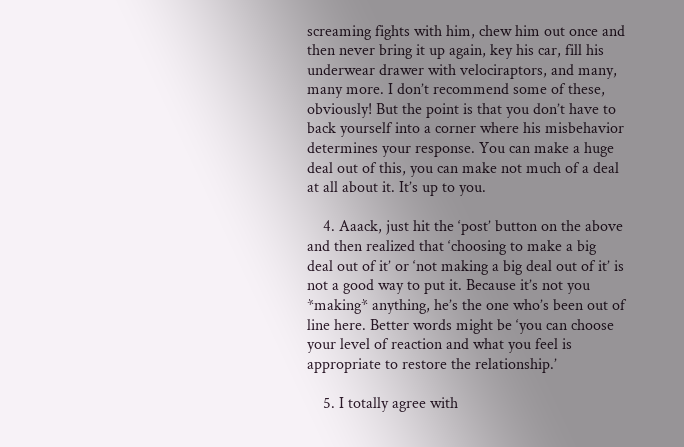screaming fights with him, chew him out once and then never bring it up again, key his car, fill his underwear drawer with velociraptors, and many, many more. I don’t recommend some of these, obviously! But the point is that you don’t have to back yourself into a corner where his misbehavior determines your response. You can make a huge deal out of this, you can make not much of a deal at all about it. It’s up to you.

    4. Aaack, just hit the ‘post’ button on the above and then realized that ‘choosing to make a big deal out of it’ or ‘not making a big deal out of it’ is not a good way to put it. Because it’s not you *making* anything, he’s the one who’s been out of line here. Better words might be ‘you can choose your level of reaction and what you feel is appropriate to restore the relationship.’

    5. I totally agree with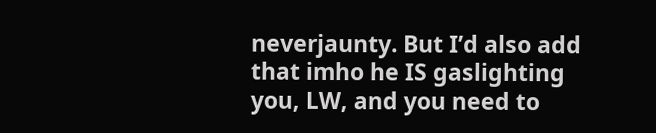neverjaunty. But I’d also add that imho he IS gaslighting you, LW, and you need to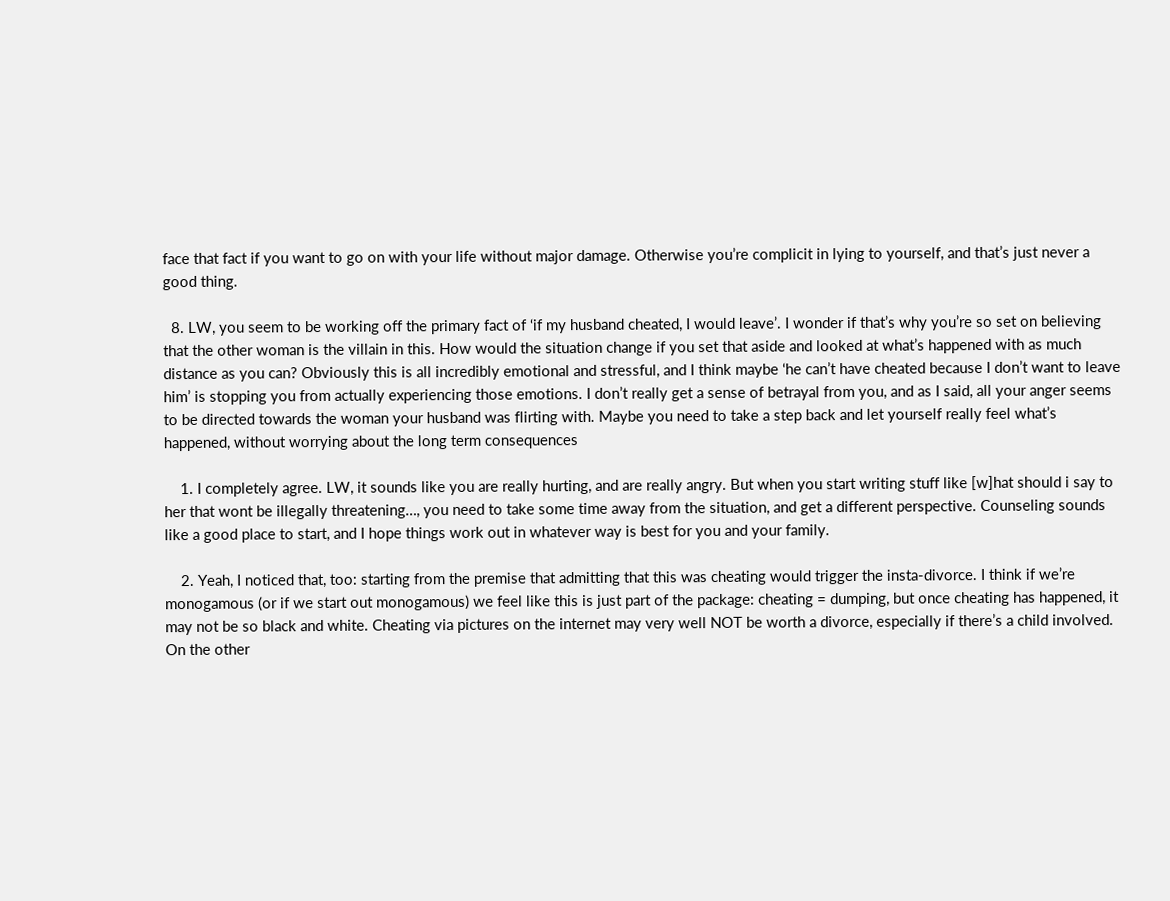face that fact if you want to go on with your life without major damage. Otherwise you’re complicit in lying to yourself, and that’s just never a good thing.

  8. LW, you seem to be working off the primary fact of ‘if my husband cheated, I would leave’. I wonder if that’s why you’re so set on believing that the other woman is the villain in this. How would the situation change if you set that aside and looked at what’s happened with as much distance as you can? Obviously this is all incredibly emotional and stressful, and I think maybe ‘he can’t have cheated because I don’t want to leave him’ is stopping you from actually experiencing those emotions. I don’t really get a sense of betrayal from you, and as I said, all your anger seems to be directed towards the woman your husband was flirting with. Maybe you need to take a step back and let yourself really feel what’s happened, without worrying about the long term consequences

    1. I completely agree. LW, it sounds like you are really hurting, and are really angry. But when you start writing stuff like [w]hat should i say to her that wont be illegally threatening…, you need to take some time away from the situation, and get a different perspective. Counseling sounds like a good place to start, and I hope things work out in whatever way is best for you and your family.

    2. Yeah, I noticed that, too: starting from the premise that admitting that this was cheating would trigger the insta-divorce. I think if we’re monogamous (or if we start out monogamous) we feel like this is just part of the package: cheating = dumping, but once cheating has happened, it may not be so black and white. Cheating via pictures on the internet may very well NOT be worth a divorce, especially if there’s a child involved. On the other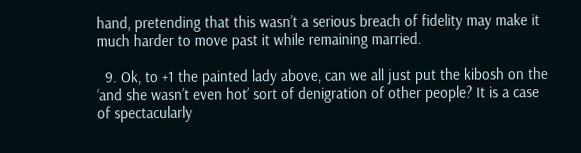hand, pretending that this wasn’t a serious breach of fidelity may make it much harder to move past it while remaining married.

  9. Ok, to +1 the painted lady above, can we all just put the kibosh on the ‘and she wasn’t even hot’ sort of denigration of other people? It is a case of spectacularly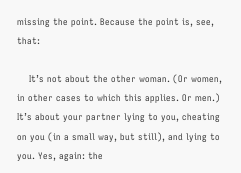missing the point. Because the point is, see, that:

    It’s not about the other woman. (Or women, in other cases to which this applies. Or men.) It’s about your partner lying to you, cheating on you (in a small way, but still), and lying to you. Yes, again: the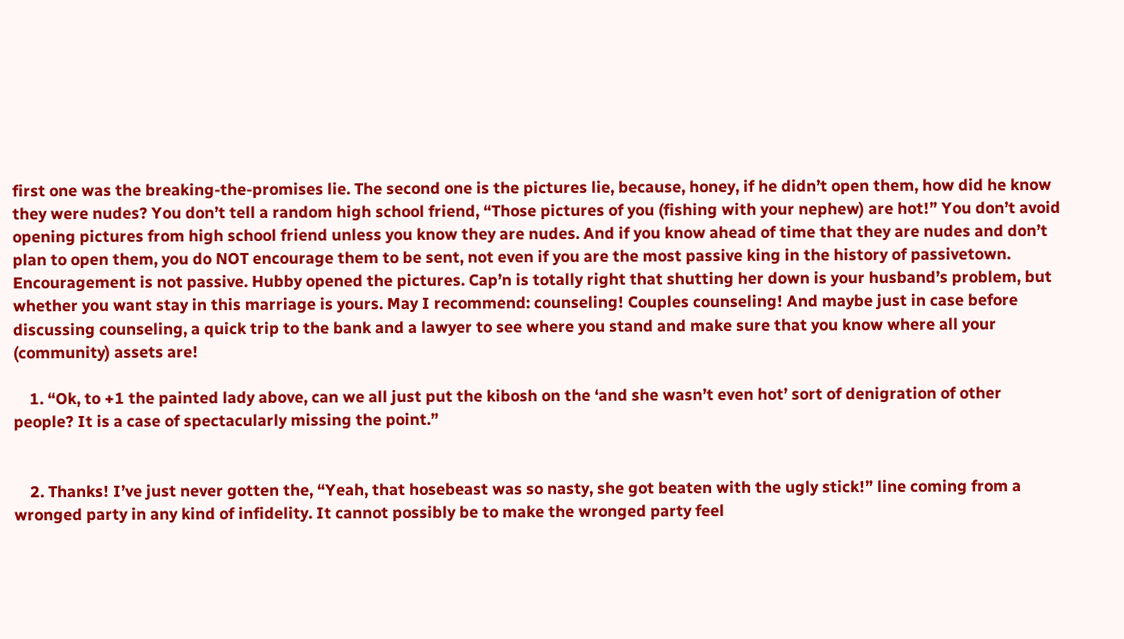first one was the breaking-the-promises lie. The second one is the pictures lie, because, honey, if he didn’t open them, how did he know they were nudes? You don’t tell a random high school friend, “Those pictures of you (fishing with your nephew) are hot!” You don’t avoid opening pictures from high school friend unless you know they are nudes. And if you know ahead of time that they are nudes and don’t plan to open them, you do NOT encourage them to be sent, not even if you are the most passive king in the history of passivetown. Encouragement is not passive. Hubby opened the pictures. Cap’n is totally right that shutting her down is your husband’s problem, but whether you want stay in this marriage is yours. May I recommend: counseling! Couples counseling! And maybe just in case before discussing counseling, a quick trip to the bank and a lawyer to see where you stand and make sure that you know where all your (community) assets are!

    1. “Ok, to +1 the painted lady above, can we all just put the kibosh on the ‘and she wasn’t even hot’ sort of denigration of other people? It is a case of spectacularly missing the point.”


    2. Thanks! I’ve just never gotten the, “Yeah, that hosebeast was so nasty, she got beaten with the ugly stick!” line coming from a wronged party in any kind of infidelity. It cannot possibly be to make the wronged party feel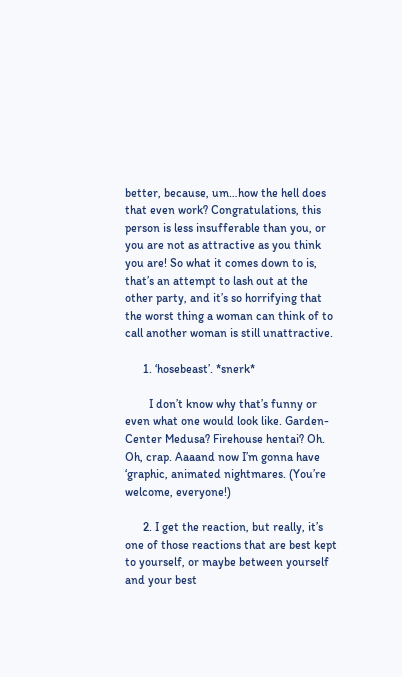better, because, um…how the hell does that even work? Congratulations, this person is less insufferable than you, or you are not as attractive as you think you are! So what it comes down to is, that’s an attempt to lash out at the other party, and it’s so horrifying that the worst thing a woman can think of to call another woman is still unattractive.

      1. ‘hosebeast’. *snerk*

        I don’t know why that’s funny or even what one would look like. Garden-Center Medusa? Firehouse hentai? Oh. Oh, crap. Aaaand now I’m gonna have ‘graphic, animated nightmares. (You’re welcome, everyone!)

      2. I get the reaction, but really, it’s one of those reactions that are best kept to yourself, or maybe between yourself and your best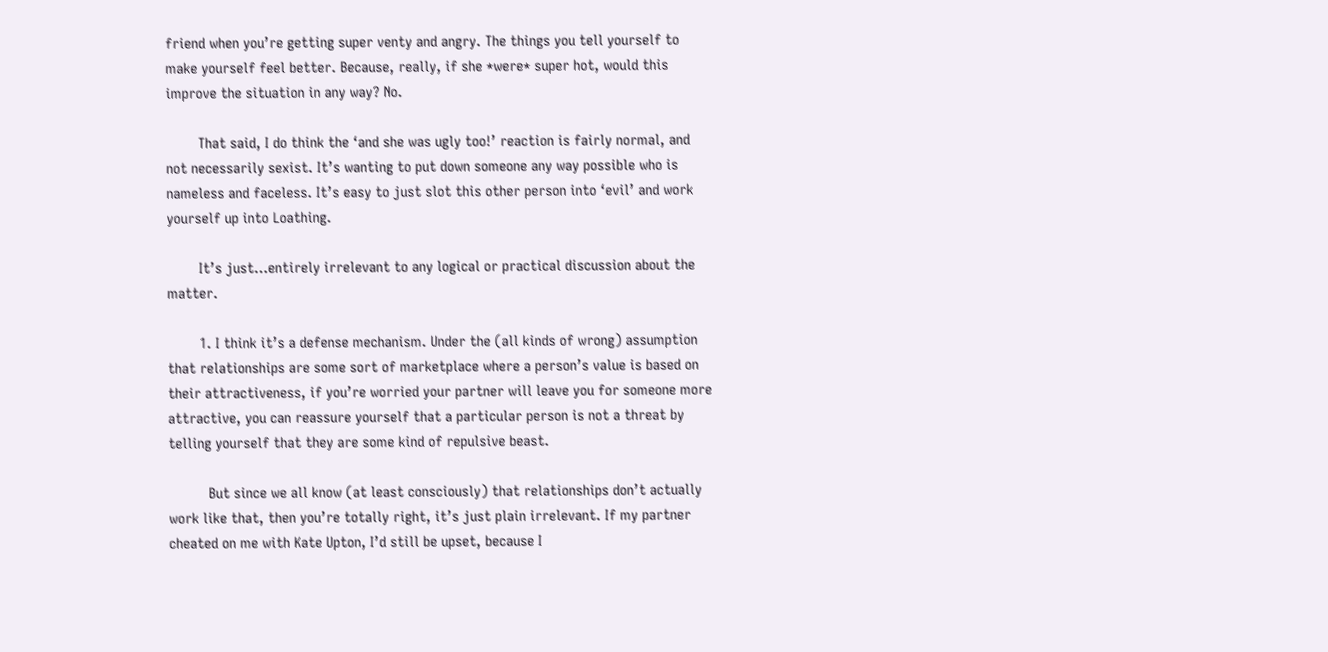friend when you’re getting super venty and angry. The things you tell yourself to make yourself feel better. Because, really, if she *were* super hot, would this improve the situation in any way? No.

        That said, I do think the ‘and she was ugly too!’ reaction is fairly normal, and not necessarily sexist. It’s wanting to put down someone any way possible who is nameless and faceless. It’s easy to just slot this other person into ‘evil’ and work yourself up into Loathing.

        It’s just…entirely irrelevant to any logical or practical discussion about the matter.

        1. I think it’s a defense mechanism. Under the (all kinds of wrong) assumption that relationships are some sort of marketplace where a person’s value is based on their attractiveness, if you’re worried your partner will leave you for someone more attractive, you can reassure yourself that a particular person is not a threat by telling yourself that they are some kind of repulsive beast.

          But since we all know (at least consciously) that relationships don’t actually work like that, then you’re totally right, it’s just plain irrelevant. If my partner cheated on me with Kate Upton, I’d still be upset, because I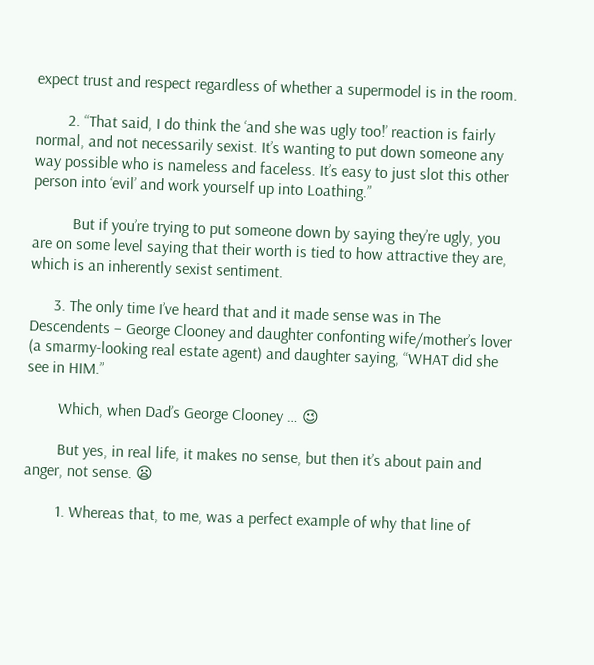expect trust and respect regardless of whether a supermodel is in the room.

        2. “That said, I do think the ‘and she was ugly too!’ reaction is fairly normal, and not necessarily sexist. It’s wanting to put down someone any way possible who is nameless and faceless. It’s easy to just slot this other person into ‘evil’ and work yourself up into Loathing.”

          But if you’re trying to put someone down by saying they’re ugly, you are on some level saying that their worth is tied to how attractive they are, which is an inherently sexist sentiment.

      3. The only time I’ve heard that and it made sense was in The Descendents – George Clooney and daughter confonting wife/mother’s lover (a smarmy-looking real estate agent) and daughter saying, “WHAT did she see in HIM.”

        Which, when Dad’s George Clooney … 😉

        But yes, in real life, it makes no sense, but then it’s about pain and anger, not sense. 😦

        1. Whereas that, to me, was a perfect example of why that line of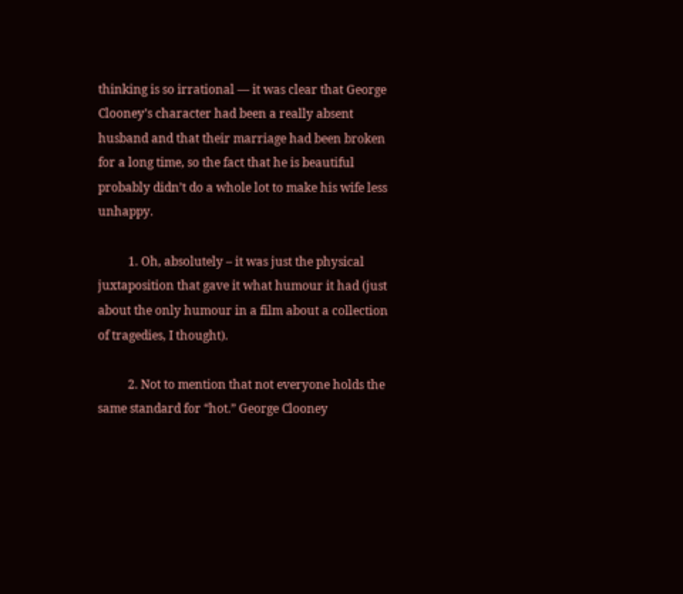thinking is so irrational — it was clear that George Clooney’s character had been a really absent husband and that their marriage had been broken for a long time, so the fact that he is beautiful probably didn’t do a whole lot to make his wife less unhappy.

          1. Oh, absolutely – it was just the physical juxtaposition that gave it what humour it had (just about the only humour in a film about a collection of tragedies, I thought).

          2. Not to mention that not everyone holds the same standard for “hot.” George Clooney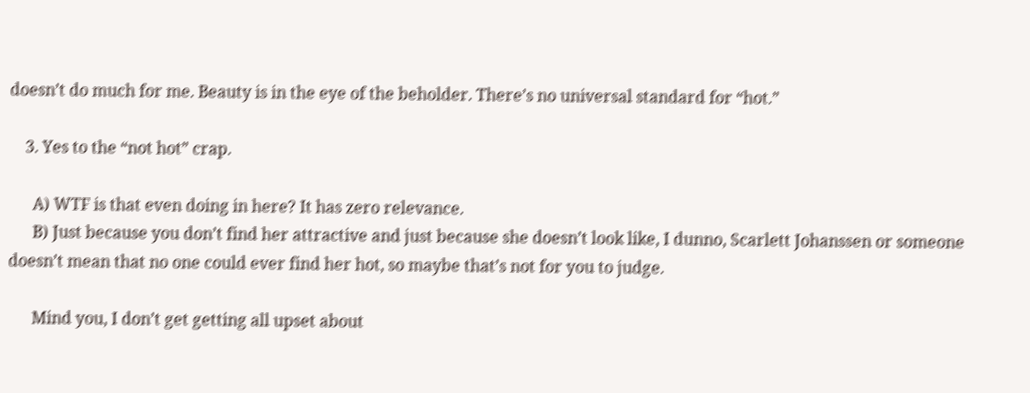doesn’t do much for me. Beauty is in the eye of the beholder. There’s no universal standard for “hot.”

    3. Yes to the “not hot” crap.

      A) WTF is that even doing in here? It has zero relevance.
      B) Just because you don’t find her attractive and just because she doesn’t look like, I dunno, Scarlett Johanssen or someone doesn’t mean that no one could ever find her hot, so maybe that’s not for you to judge.

      Mind you, I don’t get getting all upset about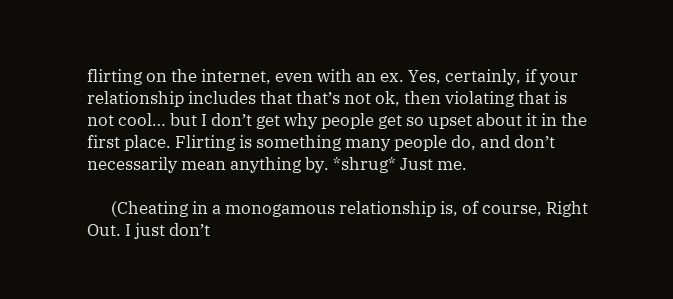flirting on the internet, even with an ex. Yes, certainly, if your relationship includes that that’s not ok, then violating that is not cool… but I don’t get why people get so upset about it in the first place. Flirting is something many people do, and don’t necessarily mean anything by. *shrug* Just me.

      (Cheating in a monogamous relationship is, of course, Right Out. I just don’t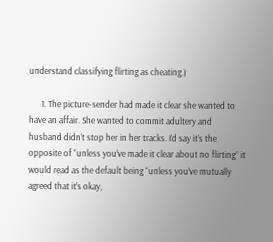understand classifying flirting as cheating.)

      1. The picture-sender had made it clear she wanted to have an affair. She wanted to commit adultery and husband didn’t stop her in her tracks. I’d say it’s the opposite of “unless you’ve made it clear about no flirting” it would read as the default being “unless you’ve mutually agreed that it’s okay,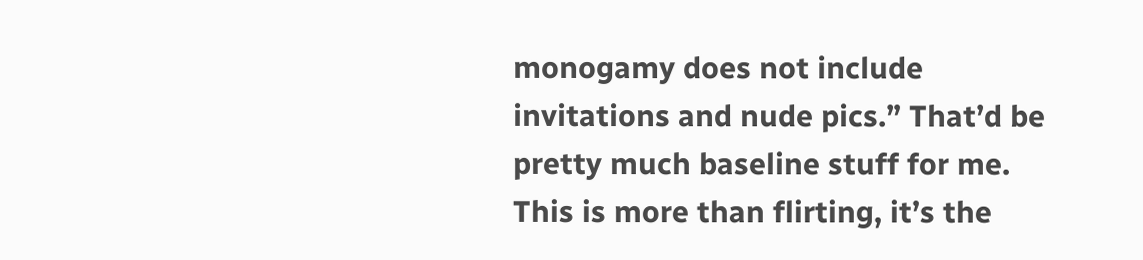monogamy does not include invitations and nude pics.” That’d be pretty much baseline stuff for me. This is more than flirting, it’s the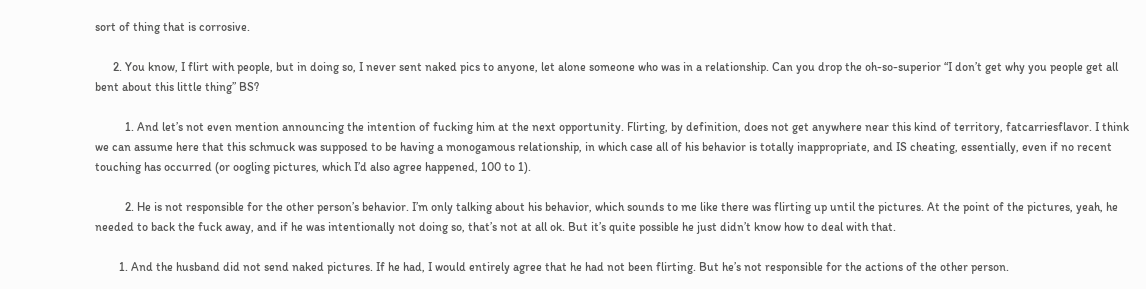sort of thing that is corrosive.

      2. You know, I flirt with people, but in doing so, I never sent naked pics to anyone, let alone someone who was in a relationship. Can you drop the oh-so-superior “I don’t get why you people get all bent about this little thing” BS?

          1. And let’s not even mention announcing the intention of fucking him at the next opportunity. Flirting, by definition, does not get anywhere near this kind of territory, fatcarriesflavor. I think we can assume here that this schmuck was supposed to be having a monogamous relationship, in which case all of his behavior is totally inappropriate, and IS cheating, essentially, even if no recent touching has occurred (or oogling pictures, which I’d also agree happened, 100 to 1).

          2. He is not responsible for the other person’s behavior. I’m only talking about his behavior, which sounds to me like there was flirting up until the pictures. At the point of the pictures, yeah, he needed to back the fuck away, and if he was intentionally not doing so, that’s not at all ok. But it’s quite possible he just didn’t know how to deal with that.

        1. And the husband did not send naked pictures. If he had, I would entirely agree that he had not been flirting. But he’s not responsible for the actions of the other person.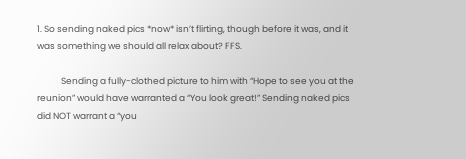1. So sending naked pics *now* isn’t flirting, though before it was, and it was something we should all relax about? FFS.

            Sending a fully-clothed picture to him with “Hope to see you at the reunion” would have warranted a “You look great!” Sending naked pics did NOT warrant a “you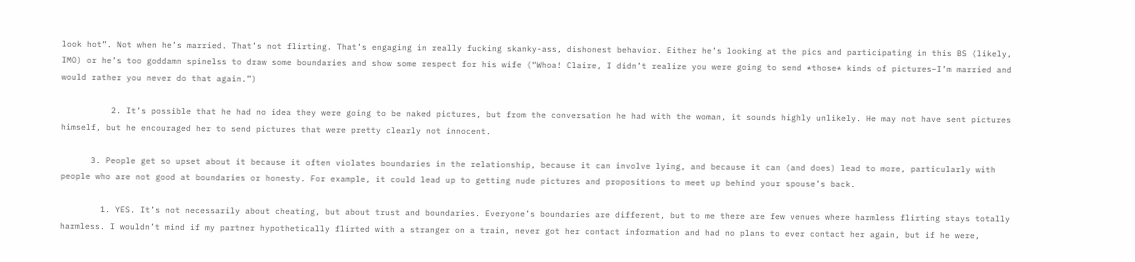look hot”. Not when he’s married. That’s not flirting. That’s engaging in really fucking skanky-ass, dishonest behavior. Either he’s looking at the pics and participating in this BS (likely, IMO) or he’s too goddamn spinelss to draw some boundaries and show some respect for his wife (“Whoa! Claire, I didn’t realize you were going to send *those* kinds of pictures–I’m married and would rather you never do that again.”)

          2. It’s possible that he had no idea they were going to be naked pictures, but from the conversation he had with the woman, it sounds highly unlikely. He may not have sent pictures himself, but he encouraged her to send pictures that were pretty clearly not innocent.

      3. People get so upset about it because it often violates boundaries in the relationship, because it can involve lying, and because it can (and does) lead to more, particularly with people who are not good at boundaries or honesty. For example, it could lead up to getting nude pictures and propositions to meet up behind your spouse’s back.

        1. YES. It’s not necessarily about cheating, but about trust and boundaries. Everyone’s boundaries are different, but to me there are few venues where harmless flirting stays totally harmless. I wouldn’t mind if my partner hypothetically flirted with a stranger on a train, never got her contact information and had no plans to ever contact her again, but if he were,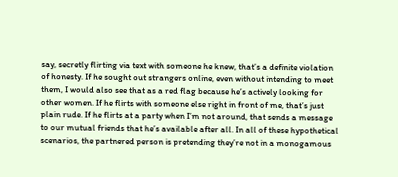say, secretly flirting via text with someone he knew, that’s a definite violation of honesty. If he sought out strangers online, even without intending to meet them, I would also see that as a red flag because he’s actively looking for other women. If he flirts with someone else right in front of me, that’s just plain rude. If he flirts at a party when I’m not around, that sends a message to our mutual friends that he’s available after all. In all of these hypothetical scenarios, the partnered person is pretending they’re not in a monogamous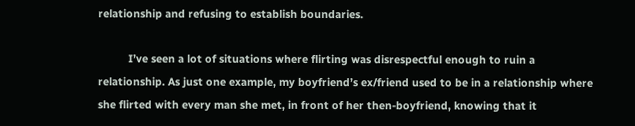relationship and refusing to establish boundaries.

          I’ve seen a lot of situations where flirting was disrespectful enough to ruin a relationship. As just one example, my boyfriend’s ex/friend used to be in a relationship where she flirted with every man she met, in front of her then-boyfriend, knowing that it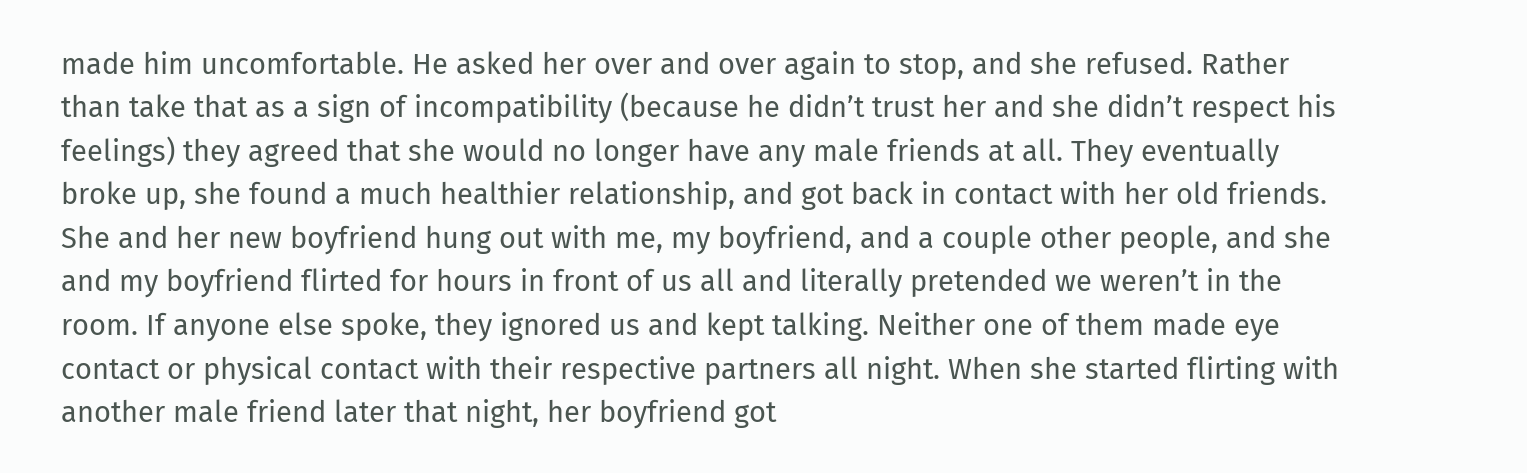made him uncomfortable. He asked her over and over again to stop, and she refused. Rather than take that as a sign of incompatibility (because he didn’t trust her and she didn’t respect his feelings) they agreed that she would no longer have any male friends at all. They eventually broke up, she found a much healthier relationship, and got back in contact with her old friends. She and her new boyfriend hung out with me, my boyfriend, and a couple other people, and she and my boyfriend flirted for hours in front of us all and literally pretended we weren’t in the room. If anyone else spoke, they ignored us and kept talking. Neither one of them made eye contact or physical contact with their respective partners all night. When she started flirting with another male friend later that night, her boyfriend got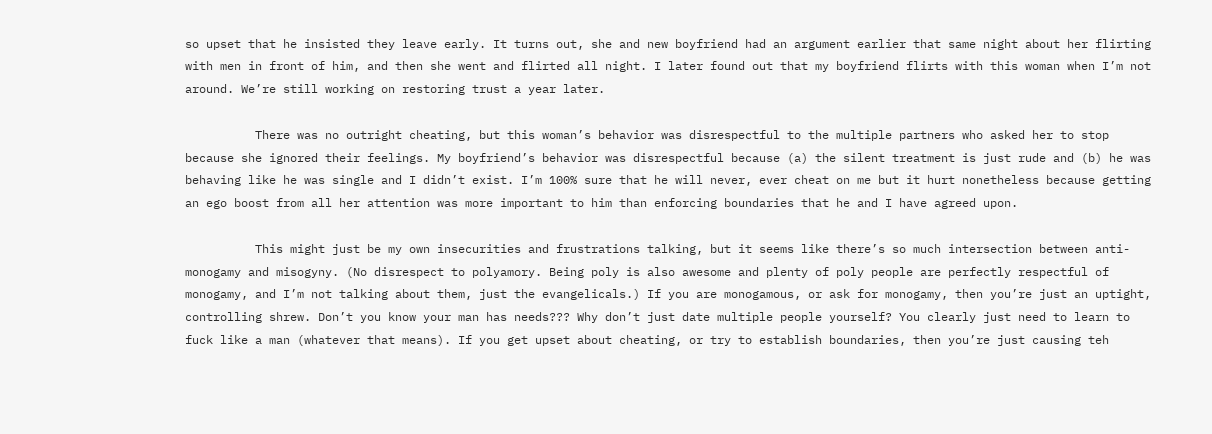so upset that he insisted they leave early. It turns out, she and new boyfriend had an argument earlier that same night about her flirting with men in front of him, and then she went and flirted all night. I later found out that my boyfriend flirts with this woman when I’m not around. We’re still working on restoring trust a year later.

          There was no outright cheating, but this woman’s behavior was disrespectful to the multiple partners who asked her to stop because she ignored their feelings. My boyfriend’s behavior was disrespectful because (a) the silent treatment is just rude and (b) he was behaving like he was single and I didn’t exist. I’m 100% sure that he will never, ever cheat on me but it hurt nonetheless because getting an ego boost from all her attention was more important to him than enforcing boundaries that he and I have agreed upon.

          This might just be my own insecurities and frustrations talking, but it seems like there’s so much intersection between anti-monogamy and misogyny. (No disrespect to polyamory. Being poly is also awesome and plenty of poly people are perfectly respectful of monogamy, and I’m not talking about them, just the evangelicals.) If you are monogamous, or ask for monogamy, then you’re just an uptight, controlling shrew. Don’t you know your man has needs??? Why don’t just date multiple people yourself? You clearly just need to learn to fuck like a man (whatever that means). If you get upset about cheating, or try to establish boundaries, then you’re just causing teh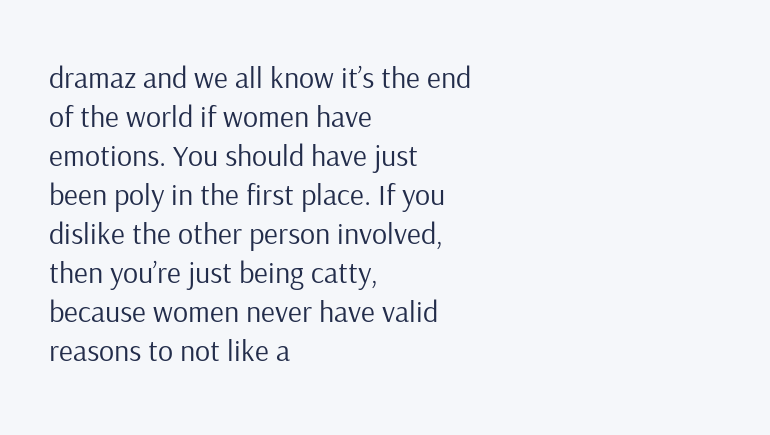dramaz and we all know it’s the end of the world if women have emotions. You should have just been poly in the first place. If you dislike the other person involved, then you’re just being catty, because women never have valid reasons to not like a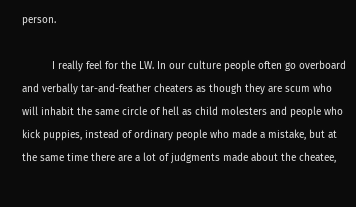person.

          I really feel for the LW. In our culture people often go overboard and verbally tar-and-feather cheaters as though they are scum who will inhabit the same circle of hell as child molesters and people who kick puppies, instead of ordinary people who made a mistake, but at the same time there are a lot of judgments made about the cheatee,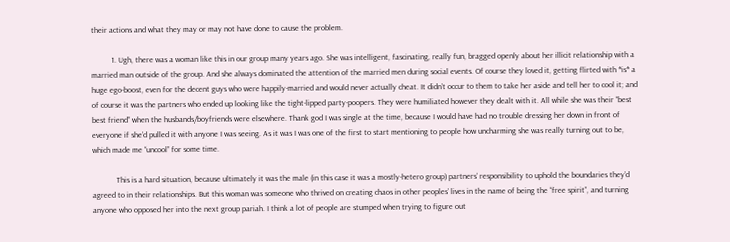their actions and what they may or may not have done to cause the problem.

          1. Ugh, there was a woman like this in our group many years ago. She was intelligent, fascinating, really fun, bragged openly about her illicit relationship with a married man outside of the group. And she always dominated the attention of the married men during social events. Of course they loved it, getting flirted with *is* a huge ego-boost, even for the decent guys who were happily-married and would never actually cheat. It didn’t occur to them to take her aside and tell her to cool it; and of course it was the partners who ended up looking like the tight-lipped party-poopers. They were humiliated however they dealt with it. All while she was their “best best friend” when the husbands/boyfriends were elsewhere. Thank god I was single at the time, because I would have had no trouble dressing her down in front of everyone if she’d pulled it with anyone I was seeing. As it was I was one of the first to start mentioning to people how uncharming she was really turning out to be, which made me “uncool” for some time.

            This is a hard situation, because ultimately it was the male (in this case it was a mostly-hetero group) partners’ responsibility to uphold the boundaries they’d agreed to in their relationships. But this woman was someone who thrived on creating chaos in other peoples’ lives in the name of being the “free spirit”, and turning anyone who opposed her into the next group pariah. I think a lot of people are stumped when trying to figure out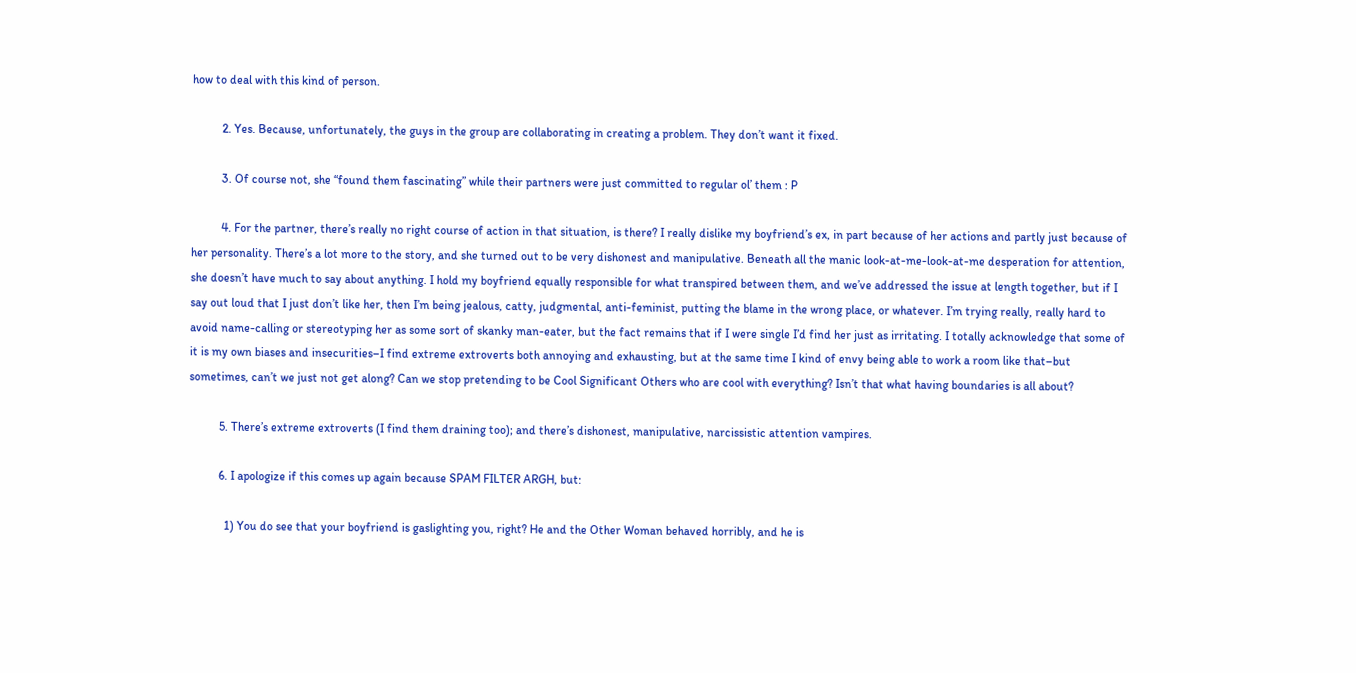how to deal with this kind of person.

          2. Yes. Because, unfortunately, the guys in the group are collaborating in creating a problem. They don’t want it fixed.

          3. Of course not, she “found them fascinating” while their partners were just committed to regular ol’ them : P

          4. For the partner, there’s really no right course of action in that situation, is there? I really dislike my boyfriend’s ex, in part because of her actions and partly just because of her personality. There’s a lot more to the story, and she turned out to be very dishonest and manipulative. Beneath all the manic look-at-me-look-at-me desperation for attention, she doesn’t have much to say about anything. I hold my boyfriend equally responsible for what transpired between them, and we’ve addressed the issue at length together, but if I say out loud that I just don’t like her, then I’m being jealous, catty, judgmental, anti-feminist, putting the blame in the wrong place, or whatever. I’m trying really, really hard to avoid name-calling or stereotyping her as some sort of skanky man-eater, but the fact remains that if I were single I’d find her just as irritating. I totally acknowledge that some of it is my own biases and insecurities–I find extreme extroverts both annoying and exhausting, but at the same time I kind of envy being able to work a room like that–but sometimes, can’t we just not get along? Can we stop pretending to be Cool Significant Others who are cool with everything? Isn’t that what having boundaries is all about?

          5. There’s extreme extroverts (I find them draining too); and there’s dishonest, manipulative, narcissistic attention vampires.

          6. I apologize if this comes up again because SPAM FILTER ARGH, but:

            1) You do see that your boyfriend is gaslighting you, right? He and the Other Woman behaved horribly, and he is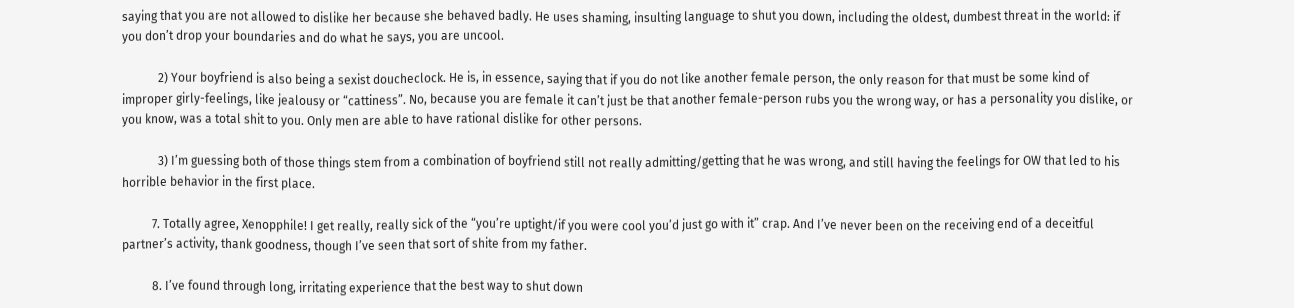saying that you are not allowed to dislike her because she behaved badly. He uses shaming, insulting language to shut you down, including the oldest, dumbest threat in the world: if you don’t drop your boundaries and do what he says, you are uncool.

            2) Your boyfriend is also being a sexist doucheclock. He is, in essence, saying that if you do not like another female person, the only reason for that must be some kind of improper girly-feelings, like jealousy or “cattiness”. No, because you are female it can’t just be that another female-person rubs you the wrong way, or has a personality you dislike, or you know, was a total shit to you. Only men are able to have rational dislike for other persons.

            3) I’m guessing both of those things stem from a combination of boyfriend still not really admitting/getting that he was wrong, and still having the feelings for OW that led to his horrible behavior in the first place.

          7. Totally agree, Xenopphile! I get really, really sick of the “you’re uptight/if you were cool you’d just go with it” crap. And I’ve never been on the receiving end of a deceitful partner’s activity, thank goodness, though I’ve seen that sort of shite from my father.

          8. I’ve found through long, irritating experience that the best way to shut down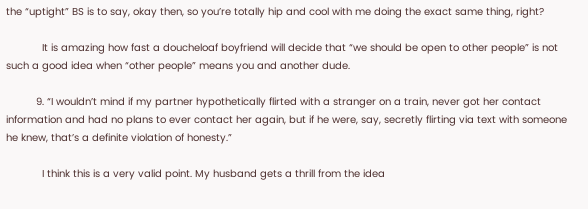the “uptight” BS is to say, okay then, so you’re totally hip and cool with me doing the exact same thing, right?

            It is amazing how fast a doucheloaf boyfriend will decide that “we should be open to other people” is not such a good idea when “other people” means you and another dude.

          9. “I wouldn’t mind if my partner hypothetically flirted with a stranger on a train, never got her contact information and had no plans to ever contact her again, but if he were, say, secretly flirting via text with someone he knew, that’s a definite violation of honesty.”

            I think this is a very valid point. My husband gets a thrill from the idea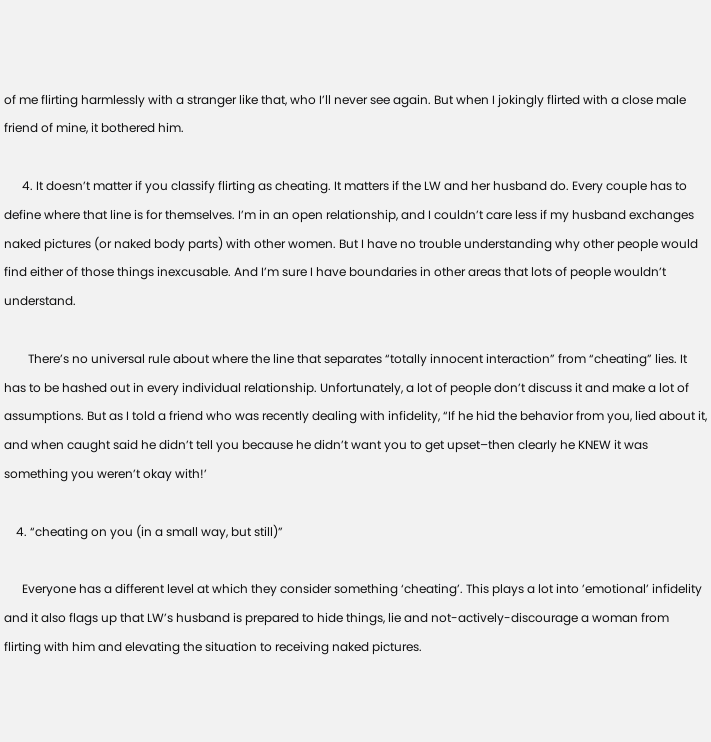of me flirting harmlessly with a stranger like that, who I’ll never see again. But when I jokingly flirted with a close male friend of mine, it bothered him.

      4. It doesn’t matter if you classify flirting as cheating. It matters if the LW and her husband do. Every couple has to define where that line is for themselves. I’m in an open relationship, and I couldn’t care less if my husband exchanges naked pictures (or naked body parts) with other women. But I have no trouble understanding why other people would find either of those things inexcusable. And I’m sure I have boundaries in other areas that lots of people wouldn’t understand.

        There’s no universal rule about where the line that separates “totally innocent interaction” from “cheating” lies. It has to be hashed out in every individual relationship. Unfortunately, a lot of people don’t discuss it and make a lot of assumptions. But as I told a friend who was recently dealing with infidelity, “If he hid the behavior from you, lied about it, and when caught said he didn’t tell you because he didn’t want you to get upset–then clearly he KNEW it was something you weren’t okay with!’

    4. “cheating on you (in a small way, but still)”

      Everyone has a different level at which they consider something ‘cheating’. This plays a lot into ’emotional’ infidelity and it also flags up that LW’s husband is prepared to hide things, lie and not-actively-discourage a woman from flirting with him and elevating the situation to receiving naked pictures.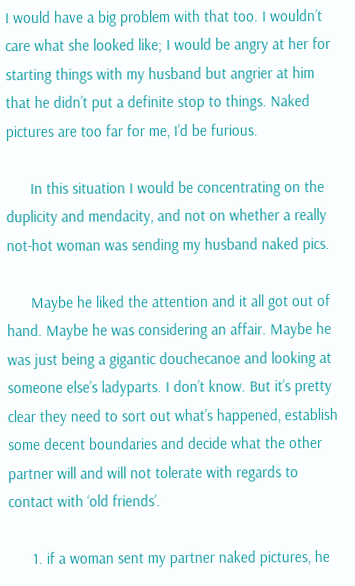I would have a big problem with that too. I wouldn’t care what she looked like; I would be angry at her for starting things with my husband but angrier at him that he didn’t put a definite stop to things. Naked pictures are too far for me, I’d be furious.

      In this situation I would be concentrating on the duplicity and mendacity, and not on whether a really not-hot woman was sending my husband naked pics.

      Maybe he liked the attention and it all got out of hand. Maybe he was considering an affair. Maybe he was just being a gigantic douchecanoe and looking at someone else’s ladyparts. I don’t know. But it’s pretty clear they need to sort out what’s happened, establish some decent boundaries and decide what the other partner will and will not tolerate with regards to contact with ‘old friends’.

      1. if a woman sent my partner naked pictures, he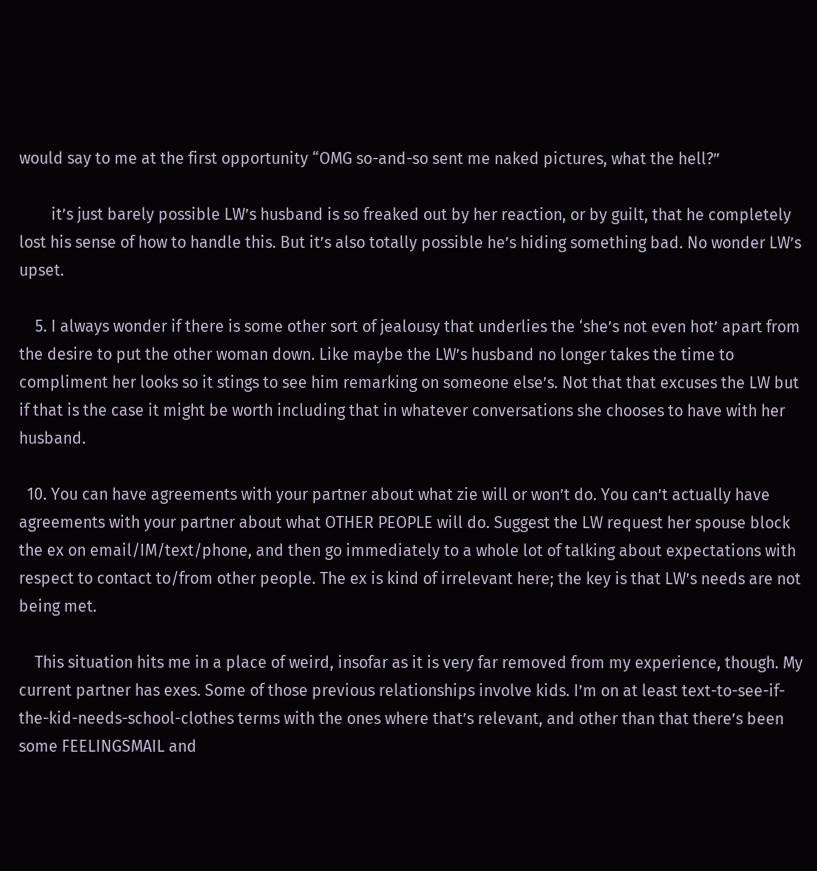would say to me at the first opportunity “OMG so-and-so sent me naked pictures, what the hell?”

        it’s just barely possible LW’s husband is so freaked out by her reaction, or by guilt, that he completely lost his sense of how to handle this. But it’s also totally possible he’s hiding something bad. No wonder LW’s upset.

    5. I always wonder if there is some other sort of jealousy that underlies the ‘she’s not even hot’ apart from the desire to put the other woman down. Like maybe the LW’s husband no longer takes the time to compliment her looks so it stings to see him remarking on someone else’s. Not that that excuses the LW but if that is the case it might be worth including that in whatever conversations she chooses to have with her husband.

  10. You can have agreements with your partner about what zie will or won’t do. You can’t actually have agreements with your partner about what OTHER PEOPLE will do. Suggest the LW request her spouse block the ex on email/IM/text/phone, and then go immediately to a whole lot of talking about expectations with respect to contact to/from other people. The ex is kind of irrelevant here; the key is that LW’s needs are not being met.

    This situation hits me in a place of weird, insofar as it is very far removed from my experience, though. My current partner has exes. Some of those previous relationships involve kids. I’m on at least text-to-see-if-the-kid-needs-school-clothes terms with the ones where that’s relevant, and other than that there’s been some FEELINGSMAIL and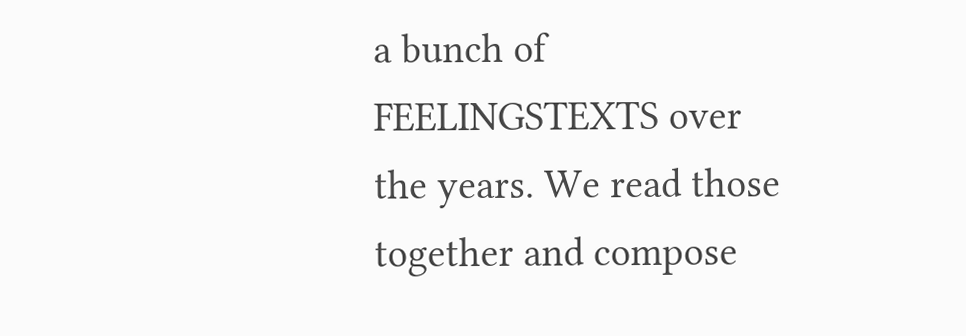a bunch of FEELINGSTEXTS over the years. We read those together and compose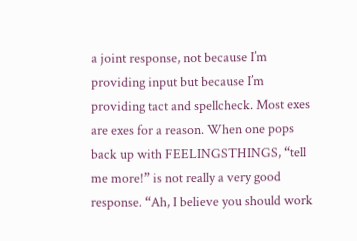a joint response, not because I’m providing input but because I’m providing tact and spellcheck. Most exes are exes for a reason. When one pops back up with FEELINGSTHINGS, “tell me more!” is not really a very good response. “Ah, I believe you should work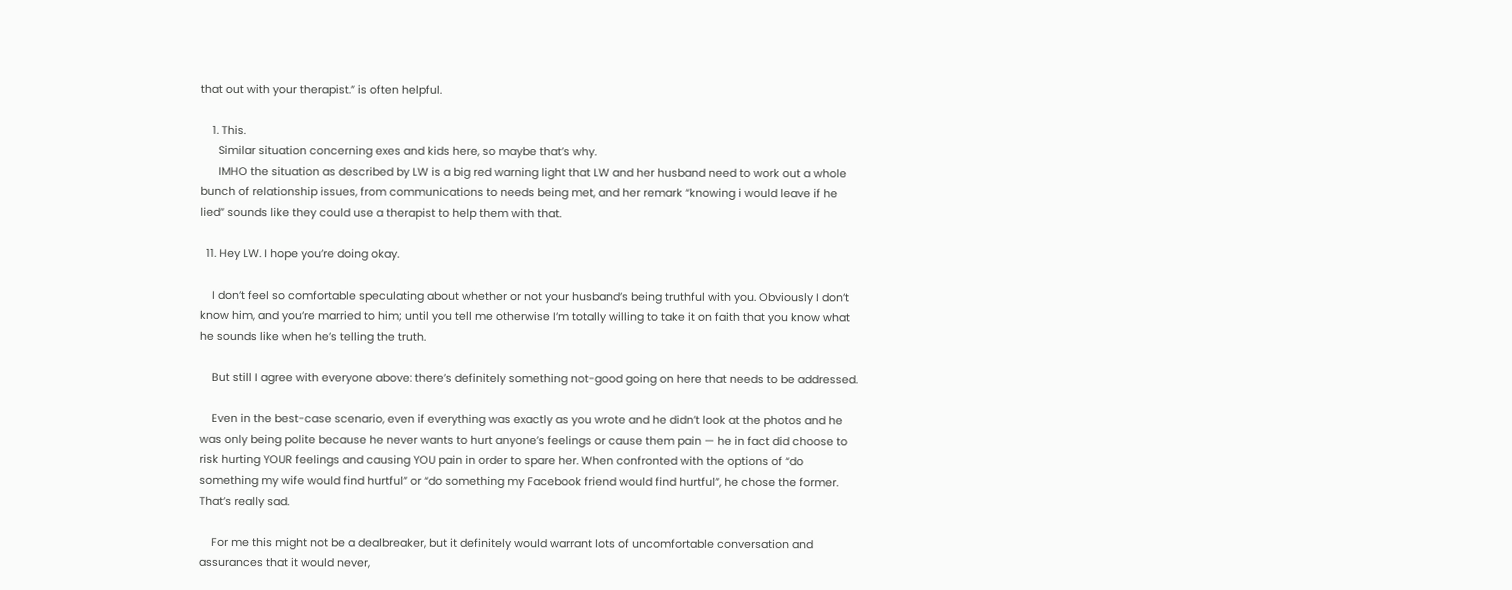that out with your therapist.” is often helpful.

    1. This.
      Similar situation concerning exes and kids here, so maybe that’s why.
      IMHO the situation as described by LW is a big red warning light that LW and her husband need to work out a whole bunch of relationship issues, from communications to needs being met, and her remark “knowing i would leave if he lied” sounds like they could use a therapist to help them with that.

  11. Hey LW. I hope you’re doing okay.

    I don’t feel so comfortable speculating about whether or not your husband’s being truthful with you. Obviously I don’t know him, and you’re married to him; until you tell me otherwise I’m totally willing to take it on faith that you know what he sounds like when he’s telling the truth.

    But still I agree with everyone above: there’s definitely something not-good going on here that needs to be addressed.

    Even in the best-case scenario, even if everything was exactly as you wrote and he didn’t look at the photos and he was only being polite because he never wants to hurt anyone’s feelings or cause them pain — he in fact did choose to risk hurting YOUR feelings and causing YOU pain in order to spare her. When confronted with the options of “do something my wife would find hurtful” or “do something my Facebook friend would find hurtful”, he chose the former. That’s really sad.

    For me this might not be a dealbreaker, but it definitely would warrant lots of uncomfortable conversation and assurances that it would never,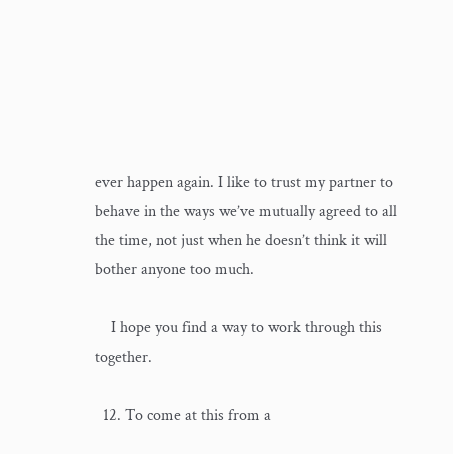ever happen again. I like to trust my partner to behave in the ways we’ve mutually agreed to all the time, not just when he doesn’t think it will bother anyone too much.

    I hope you find a way to work through this together.

  12. To come at this from a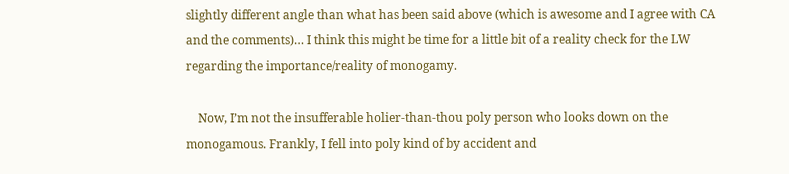slightly different angle than what has been said above (which is awesome and I agree with CA and the comments)… I think this might be time for a little bit of a reality check for the LW regarding the importance/reality of monogamy.

    Now, I’m not the insufferable holier-than-thou poly person who looks down on the monogamous. Frankly, I fell into poly kind of by accident and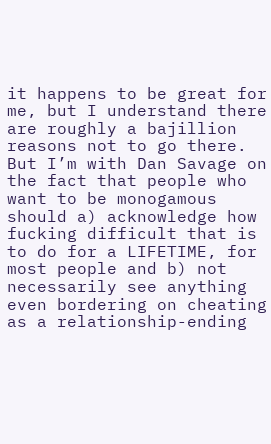it happens to be great for me, but I understand there are roughly a bajillion reasons not to go there. But I’m with Dan Savage on the fact that people who want to be monogamous should a) acknowledge how fucking difficult that is to do for a LIFETIME, for most people and b) not necessarily see anything even bordering on cheating as a relationship-ending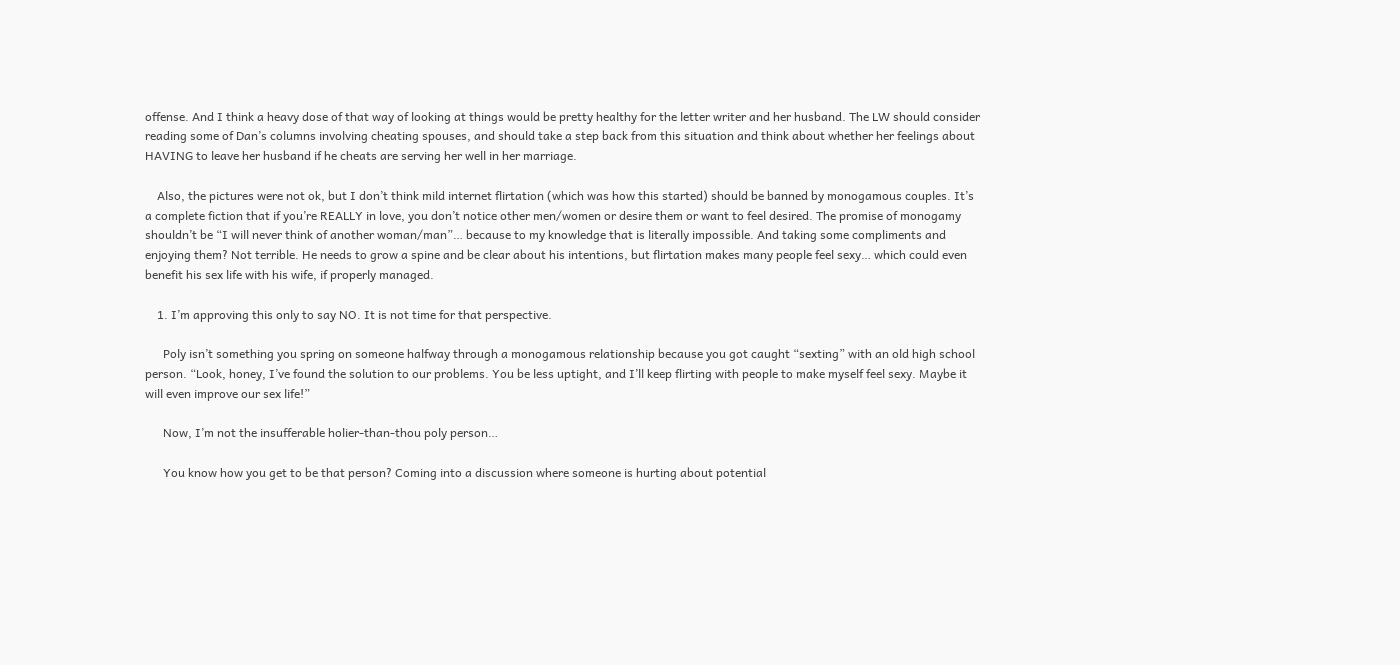offense. And I think a heavy dose of that way of looking at things would be pretty healthy for the letter writer and her husband. The LW should consider reading some of Dan’s columns involving cheating spouses, and should take a step back from this situation and think about whether her feelings about HAVING to leave her husband if he cheats are serving her well in her marriage.

    Also, the pictures were not ok, but I don’t think mild internet flirtation (which was how this started) should be banned by monogamous couples. It’s a complete fiction that if you’re REALLY in love, you don’t notice other men/women or desire them or want to feel desired. The promise of monogamy shouldn’t be “I will never think of another woman/man”… because to my knowledge that is literally impossible. And taking some compliments and enjoying them? Not terrible. He needs to grow a spine and be clear about his intentions, but flirtation makes many people feel sexy… which could even benefit his sex life with his wife, if properly managed.

    1. I’m approving this only to say NO. It is not time for that perspective.

      Poly isn’t something you spring on someone halfway through a monogamous relationship because you got caught “sexting” with an old high school person. “Look, honey, I’ve found the solution to our problems. You be less uptight, and I’ll keep flirting with people to make myself feel sexy. Maybe it will even improve our sex life!”

      Now, I’m not the insufferable holier-than-thou poly person…

      You know how you get to be that person? Coming into a discussion where someone is hurting about potential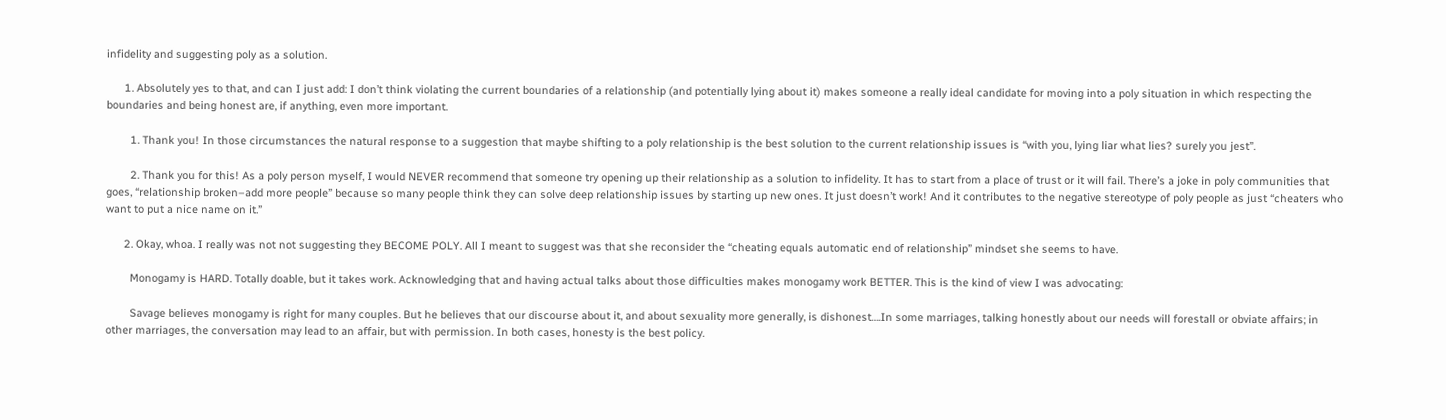infidelity and suggesting poly as a solution.

      1. Absolutely yes to that, and can I just add: I don’t think violating the current boundaries of a relationship (and potentially lying about it) makes someone a really ideal candidate for moving into a poly situation in which respecting the boundaries and being honest are, if anything, even more important.

        1. Thank you! In those circumstances the natural response to a suggestion that maybe shifting to a poly relationship is the best solution to the current relationship issues is “with you, lying liar what lies? surely you jest”.

        2. Thank you for this! As a poly person myself, I would NEVER recommend that someone try opening up their relationship as a solution to infidelity. It has to start from a place of trust or it will fail. There’s a joke in poly communities that goes, “relationship broken–add more people” because so many people think they can solve deep relationship issues by starting up new ones. It just doesn’t work! And it contributes to the negative stereotype of poly people as just “cheaters who want to put a nice name on it.”

      2. Okay, whoa. I really was not not suggesting they BECOME POLY. All I meant to suggest was that she reconsider the “cheating equals automatic end of relationship” mindset she seems to have.

        Monogamy is HARD. Totally doable, but it takes work. Acknowledging that and having actual talks about those difficulties makes monogamy work BETTER. This is the kind of view I was advocating:

        Savage believes monogamy is right for many couples. But he believes that our discourse about it, and about sexuality more generally, is dishonest….In some marriages, talking honestly about our needs will forestall or obviate affairs; in other marriages, the conversation may lead to an affair, but with permission. In both cases, honesty is the best policy.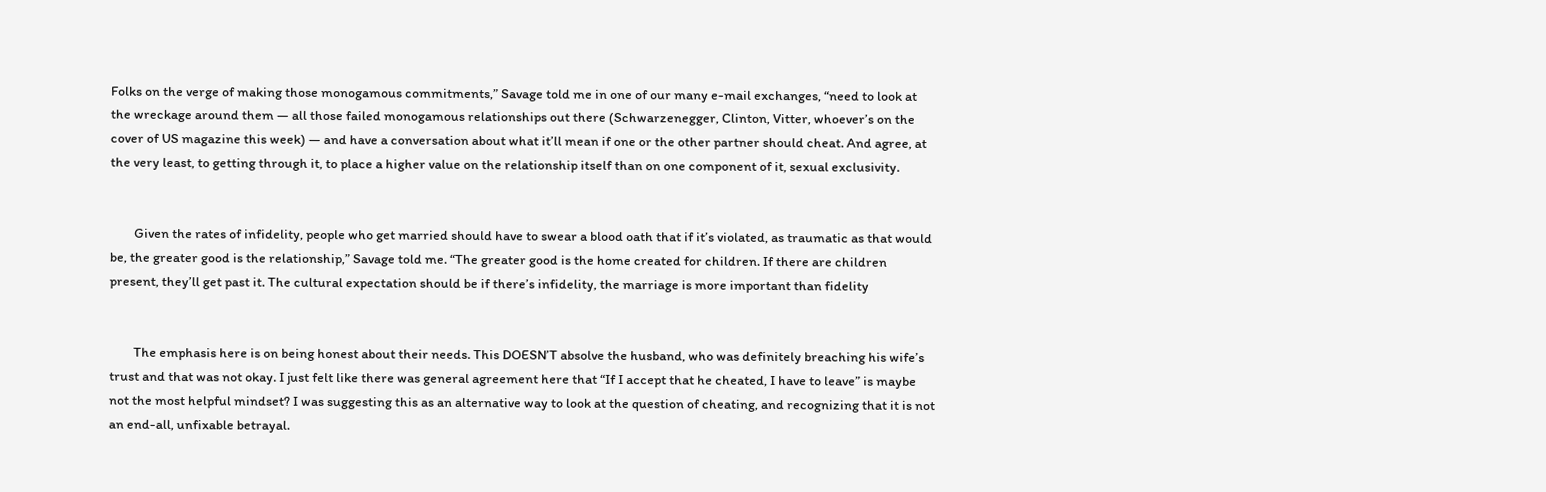Folks on the verge of making those monogamous commitments,” Savage told me in one of our many e-mail exchanges, “need to look at the wreckage around them — all those failed monogamous relationships out there (Schwarzenegger, Clinton, Vitter, whoever’s on the cover of US magazine this week) — and have a conversation about what it’ll mean if one or the other partner should cheat. And agree, at the very least, to getting through it, to place a higher value on the relationship itself than on one component of it, sexual exclusivity.


        Given the rates of infidelity, people who get married should have to swear a blood oath that if it’s violated, as traumatic as that would be, the greater good is the relationship,” Savage told me. “The greater good is the home created for children. If there are children present, they’ll get past it. The cultural expectation should be if there’s infidelity, the marriage is more important than fidelity


        The emphasis here is on being honest about their needs. This DOESN’T absolve the husband, who was definitely breaching his wife’s trust and that was not okay. I just felt like there was general agreement here that “If I accept that he cheated, I have to leave” is maybe not the most helpful mindset? I was suggesting this as an alternative way to look at the question of cheating, and recognizing that it is not an end-all, unfixable betrayal.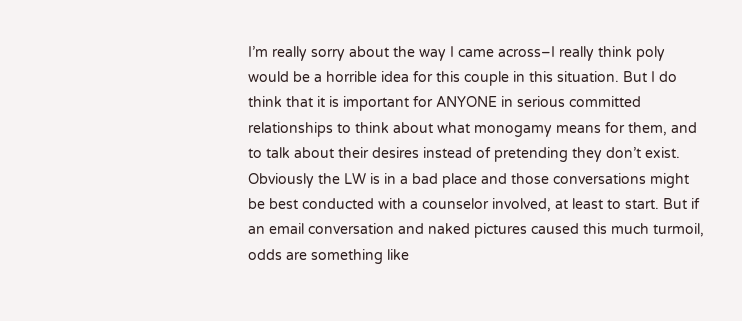I’m really sorry about the way I came across–I really think poly would be a horrible idea for this couple in this situation. But I do think that it is important for ANYONE in serious committed relationships to think about what monogamy means for them, and to talk about their desires instead of pretending they don’t exist. Obviously the LW is in a bad place and those conversations might be best conducted with a counselor involved, at least to start. But if an email conversation and naked pictures caused this much turmoil, odds are something like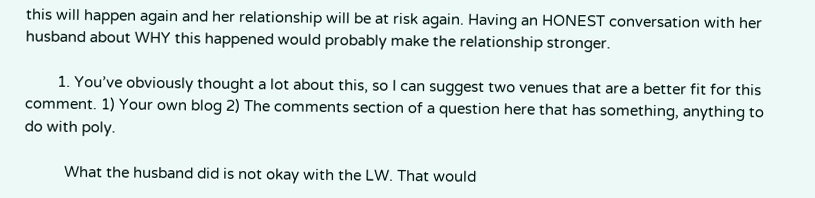this will happen again and her relationship will be at risk again. Having an HONEST conversation with her husband about WHY this happened would probably make the relationship stronger.

        1. You’ve obviously thought a lot about this, so I can suggest two venues that are a better fit for this comment. 1) Your own blog 2) The comments section of a question here that has something, anything to do with poly.

          What the husband did is not okay with the LW. That would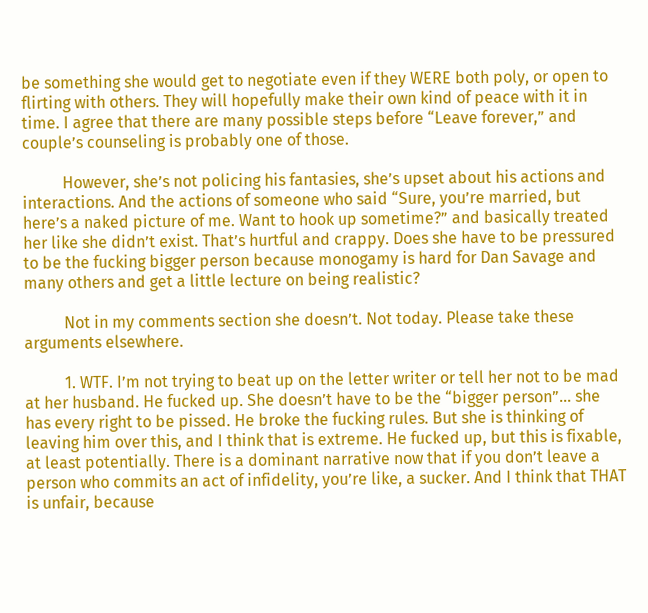be something she would get to negotiate even if they WERE both poly, or open to flirting with others. They will hopefully make their own kind of peace with it in time. I agree that there are many possible steps before “Leave forever,” and couple’s counseling is probably one of those.

          However, she’s not policing his fantasies, she’s upset about his actions and interactions. And the actions of someone who said “Sure, you’re married, but here’s a naked picture of me. Want to hook up sometime?” and basically treated her like she didn’t exist. That’s hurtful and crappy. Does she have to be pressured to be the fucking bigger person because monogamy is hard for Dan Savage and many others and get a little lecture on being realistic?

          Not in my comments section she doesn’t. Not today. Please take these arguments elsewhere.

          1. WTF. I’m not trying to beat up on the letter writer or tell her not to be mad at her husband. He fucked up. She doesn’t have to be the “bigger person”… she has every right to be pissed. He broke the fucking rules. But she is thinking of leaving him over this, and I think that is extreme. He fucked up, but this is fixable, at least potentially. There is a dominant narrative now that if you don’t leave a person who commits an act of infidelity, you’re like, a sucker. And I think that THAT is unfair, because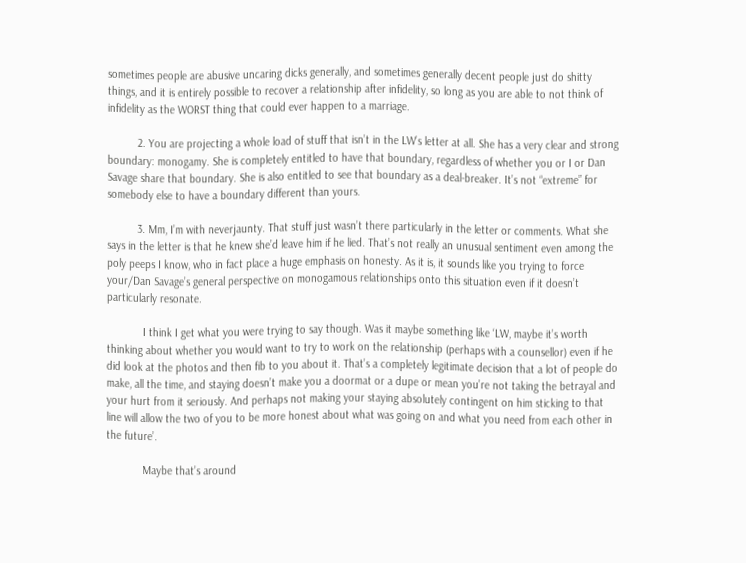sometimes people are abusive uncaring dicks generally, and sometimes generally decent people just do shitty things, and it is entirely possible to recover a relationship after infidelity, so long as you are able to not think of infidelity as the WORST thing that could ever happen to a marriage.

          2. You are projecting a whole load of stuff that isn’t in the LW’s letter at all. She has a very clear and strong boundary: monogamy. She is completely entitled to have that boundary, regardless of whether you or I or Dan Savage share that boundary. She is also entitled to see that boundary as a deal-breaker. It’s not “extreme” for somebody else to have a boundary different than yours.

          3. Mm, I’m with neverjaunty. That stuff just wasn’t there particularly in the letter or comments. What she says in the letter is that he knew she’d leave him if he lied. That’s not really an unusual sentiment even among the poly peeps I know, who in fact place a huge emphasis on honesty. As it is, it sounds like you trying to force your/Dan Savage’s general perspective on monogamous relationships onto this situation even if it doesn’t particularly resonate.

            I think I get what you were trying to say though. Was it maybe something like ‘LW, maybe it’s worth thinking about whether you would want to try to work on the relationship (perhaps with a counsellor) even if he did look at the photos and then fib to you about it. That’s a completely legitimate decision that a lot of people do make, all the time, and staying doesn’t make you a doormat or a dupe or mean you’re not taking the betrayal and your hurt from it seriously. And perhaps not making your staying absolutely contingent on him sticking to that line will allow the two of you to be more honest about what was going on and what you need from each other in the future’.

            Maybe that’s around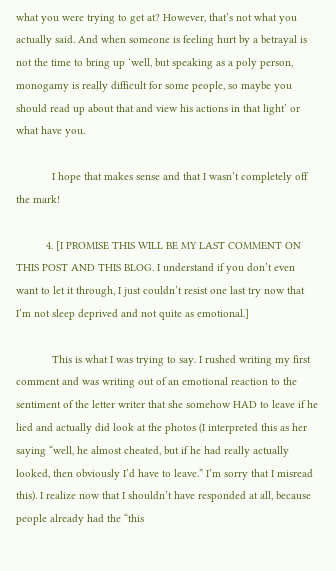what you were trying to get at? However, that’s not what you actually said. And when someone is feeling hurt by a betrayal is not the time to bring up ‘well, but speaking as a poly person, monogamy is really difficult for some people, so maybe you should read up about that and view his actions in that light’ or what have you.

            I hope that makes sense and that I wasn’t completely off the mark!

          4. [I PROMISE THIS WILL BE MY LAST COMMENT ON THIS POST AND THIS BLOG. I understand if you don’t even want to let it through, I just couldn’t resist one last try now that I’m not sleep deprived and not quite as emotional.]

            This is what I was trying to say. I rushed writing my first comment and was writing out of an emotional reaction to the sentiment of the letter writer that she somehow HAD to leave if he lied and actually did look at the photos (I interpreted this as her saying “well, he almost cheated, but if he had really actually looked, then obviously I’d have to leave.” I’m sorry that I misread this). I realize now that I shouldn’t have responded at all, because people already had the “this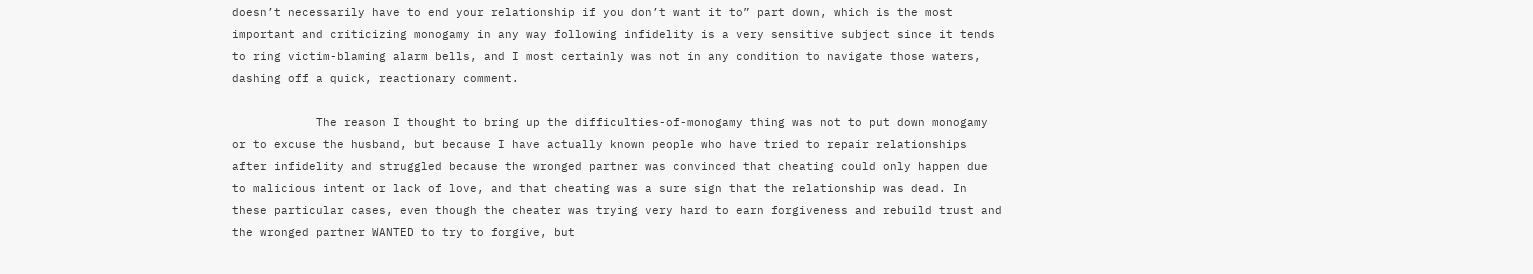doesn’t necessarily have to end your relationship if you don’t want it to” part down, which is the most important and criticizing monogamy in any way following infidelity is a very sensitive subject since it tends to ring victim-blaming alarm bells, and I most certainly was not in any condition to navigate those waters, dashing off a quick, reactionary comment.

            The reason I thought to bring up the difficulties-of-monogamy thing was not to put down monogamy or to excuse the husband, but because I have actually known people who have tried to repair relationships after infidelity and struggled because the wronged partner was convinced that cheating could only happen due to malicious intent or lack of love, and that cheating was a sure sign that the relationship was dead. In these particular cases, even though the cheater was trying very hard to earn forgiveness and rebuild trust and the wronged partner WANTED to try to forgive, but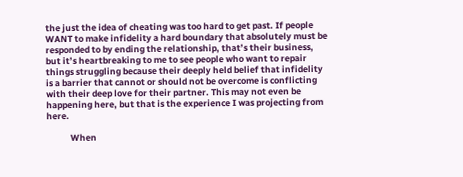the just the idea of cheating was too hard to get past. If people WANT to make infidelity a hard boundary that absolutely must be responded to by ending the relationship, that’s their business, but it’s heartbreaking to me to see people who want to repair things struggling because their deeply held belief that infidelity is a barrier that cannot or should not be overcome is conflicting with their deep love for their partner. This may not even be happening here, but that is the experience I was projecting from here.

            When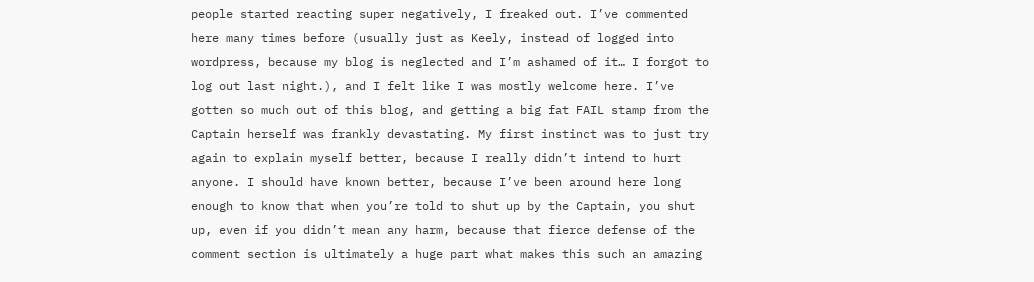people started reacting super negatively, I freaked out. I’ve commented here many times before (usually just as Keely, instead of logged into wordpress, because my blog is neglected and I’m ashamed of it… I forgot to log out last night.), and I felt like I was mostly welcome here. I’ve gotten so much out of this blog, and getting a big fat FAIL stamp from the Captain herself was frankly devastating. My first instinct was to just try again to explain myself better, because I really didn’t intend to hurt anyone. I should have known better, because I’ve been around here long enough to know that when you’re told to shut up by the Captain, you shut up, even if you didn’t mean any harm, because that fierce defense of the comment section is ultimately a huge part what makes this such an amazing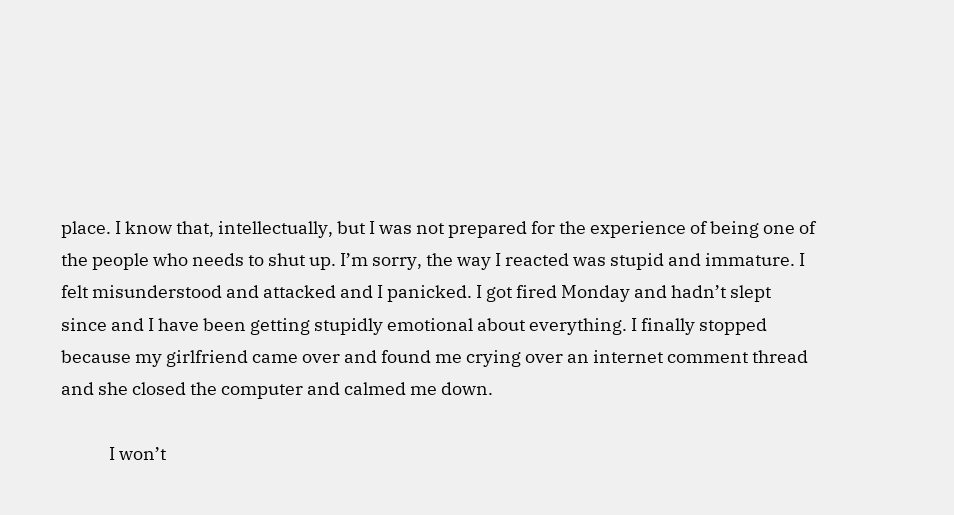place. I know that, intellectually, but I was not prepared for the experience of being one of the people who needs to shut up. I’m sorry, the way I reacted was stupid and immature. I felt misunderstood and attacked and I panicked. I got fired Monday and hadn’t slept since and I have been getting stupidly emotional about everything. I finally stopped because my girlfriend came over and found me crying over an internet comment thread and she closed the computer and calmed me down.

            I won’t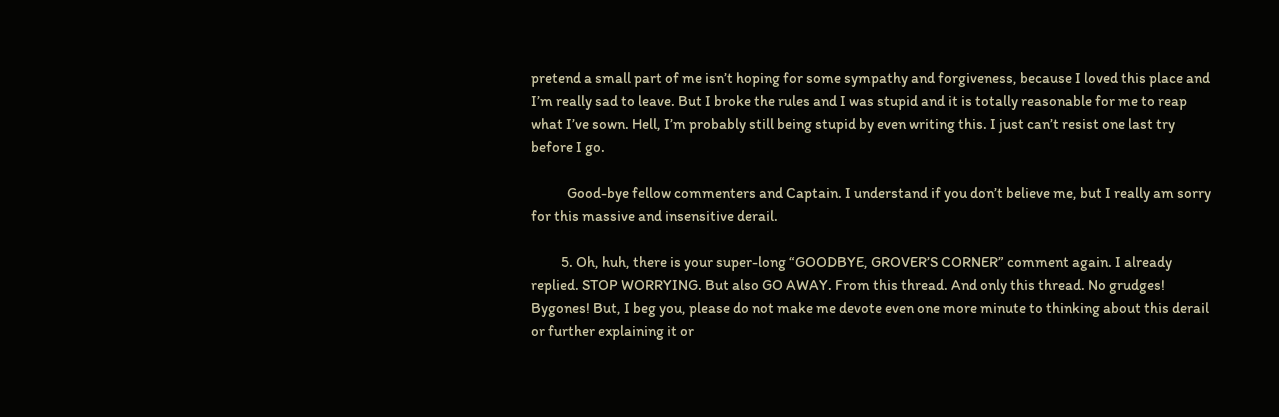pretend a small part of me isn’t hoping for some sympathy and forgiveness, because I loved this place and I’m really sad to leave. But I broke the rules and I was stupid and it is totally reasonable for me to reap what I’ve sown. Hell, I’m probably still being stupid by even writing this. I just can’t resist one last try before I go.

            Good-bye fellow commenters and Captain. I understand if you don’t believe me, but I really am sorry for this massive and insensitive derail.

          5. Oh, huh, there is your super-long “GOODBYE, GROVER’S CORNER” comment again. I already replied. STOP WORRYING. But also GO AWAY. From this thread. And only this thread. No grudges! Bygones! But, I beg you, please do not make me devote even one more minute to thinking about this derail or further explaining it or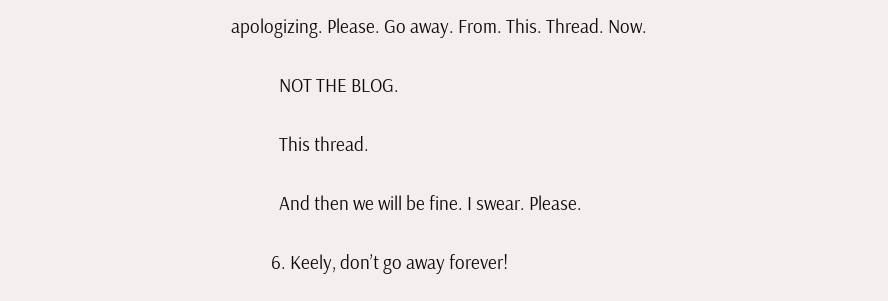apologizing. Please. Go away. From. This. Thread. Now.

            NOT THE BLOG.

            This thread.

            And then we will be fine. I swear. Please.

          6. Keely, don’t go away forever!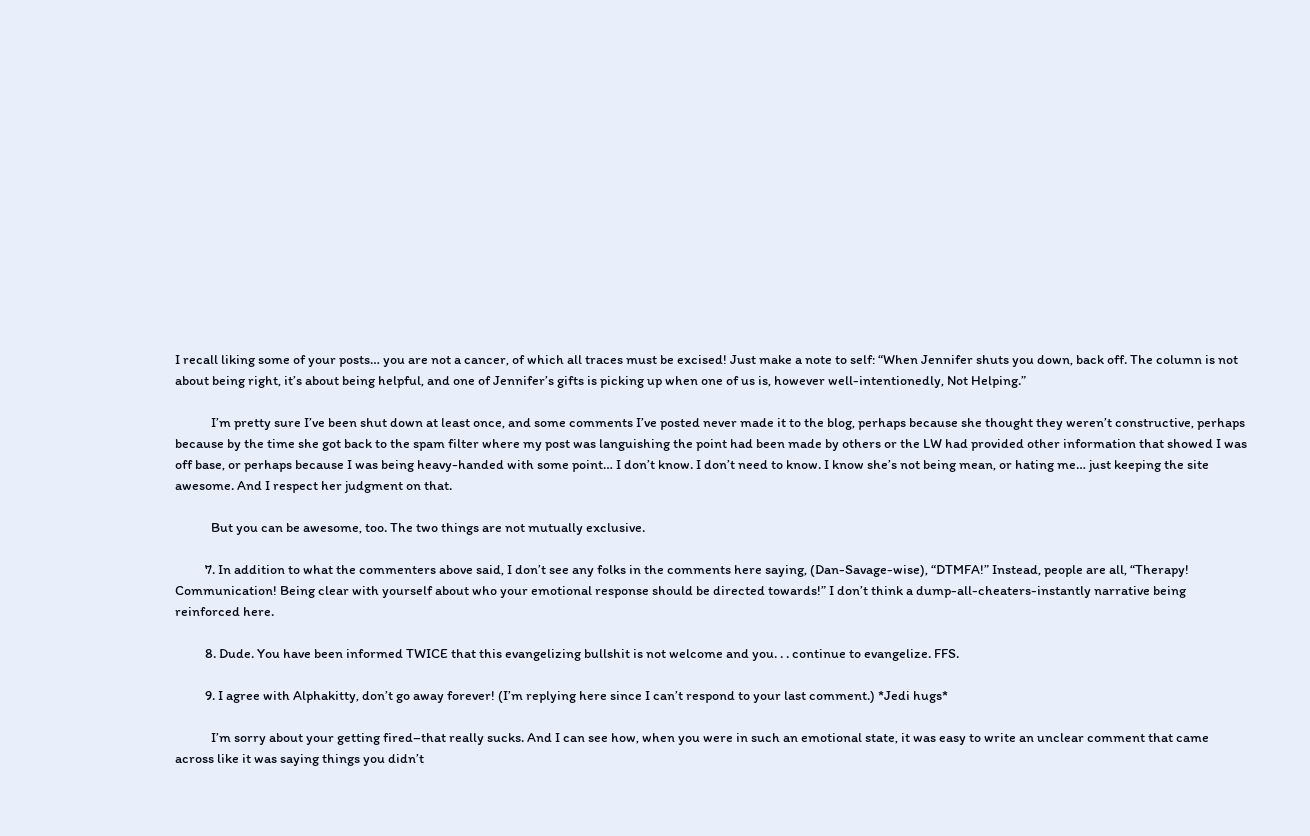I recall liking some of your posts… you are not a cancer, of which all traces must be excised! Just make a note to self: “When Jennifer shuts you down, back off. The column is not about being right, it’s about being helpful, and one of Jennifer’s gifts is picking up when one of us is, however well-intentionedly, Not Helping.”

            I’m pretty sure I’ve been shut down at least once, and some comments I’ve posted never made it to the blog, perhaps because she thought they weren’t constructive, perhaps because by the time she got back to the spam filter where my post was languishing the point had been made by others or the LW had provided other information that showed I was off base, or perhaps because I was being heavy-handed with some point… I don’t know. I don’t need to know. I know she’s not being mean, or hating me… just keeping the site awesome. And I respect her judgment on that.

            But you can be awesome, too. The two things are not mutually exclusive.

          7. In addition to what the commenters above said, I don’t see any folks in the comments here saying, (Dan-Savage-wise), “DTMFA!” Instead, people are all, “Therapy! Communication! Being clear with yourself about who your emotional response should be directed towards!” I don’t think a dump-all-cheaters-instantly narrative being reinforced here.

          8. Dude. You have been informed TWICE that this evangelizing bullshit is not welcome and you. . . continue to evangelize. FFS.

          9. I agree with Alphakitty, don’t go away forever! (I’m replying here since I can’t respond to your last comment.) *Jedi hugs*

            I’m sorry about your getting fired–that really sucks. And I can see how, when you were in such an emotional state, it was easy to write an unclear comment that came across like it was saying things you didn’t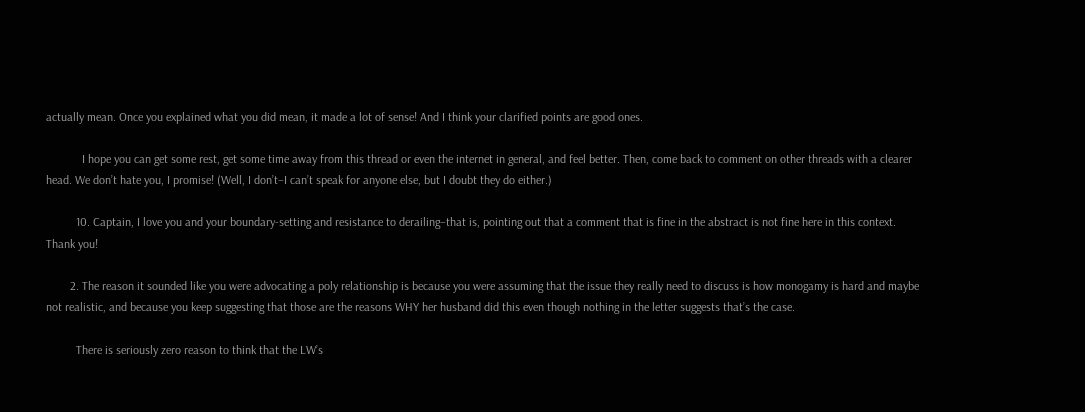actually mean. Once you explained what you did mean, it made a lot of sense! And I think your clarified points are good ones.

            I hope you can get some rest, get some time away from this thread or even the internet in general, and feel better. Then, come back to comment on other threads with a clearer head. We don’t hate you, I promise! (Well, I don’t–I can’t speak for anyone else, but I doubt they do either.)

          10. Captain, I love you and your boundary-setting and resistance to derailing–that is, pointing out that a comment that is fine in the abstract is not fine here in this context. Thank you!

        2. The reason it sounded like you were advocating a poly relationship is because you were assuming that the issue they really need to discuss is how monogamy is hard and maybe not realistic, and because you keep suggesting that those are the reasons WHY her husband did this even though nothing in the letter suggests that’s the case.

          There is seriously zero reason to think that the LW’s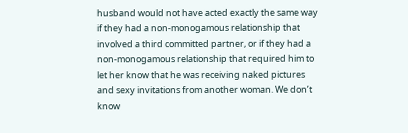husband would not have acted exactly the same way if they had a non-monogamous relationship that involved a third committed partner, or if they had a non-monogamous relationship that required him to let her know that he was receiving naked pictures and sexy invitations from another woman. We don’t know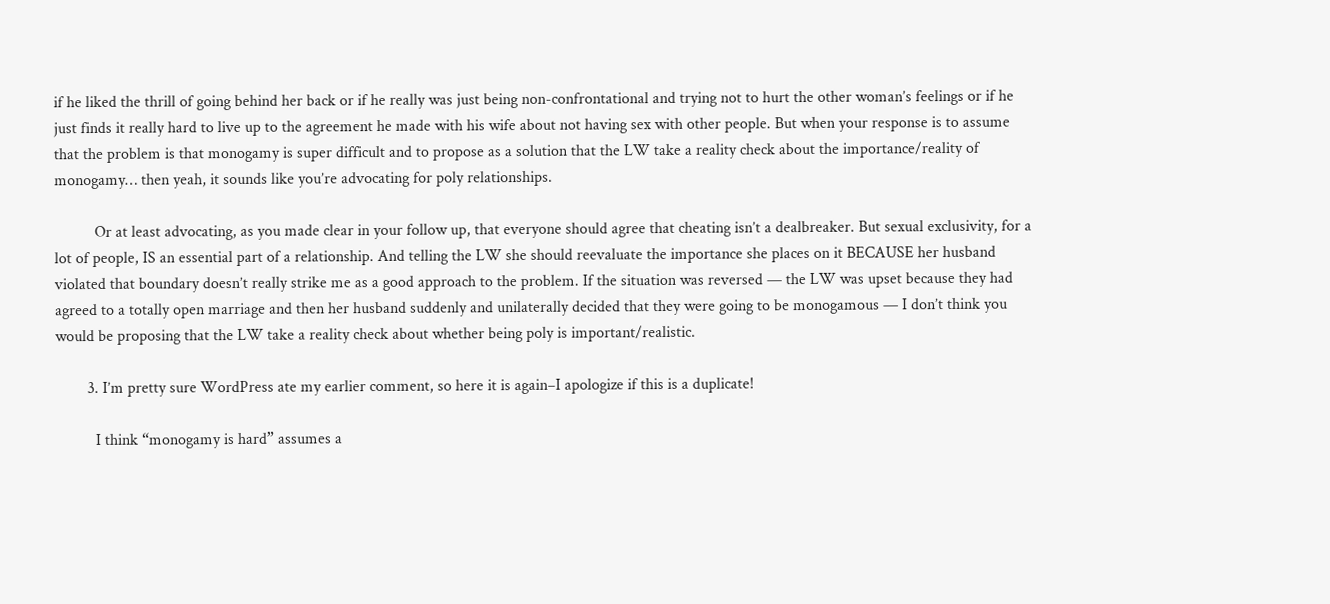if he liked the thrill of going behind her back or if he really was just being non-confrontational and trying not to hurt the other woman’s feelings or if he just finds it really hard to live up to the agreement he made with his wife about not having sex with other people. But when your response is to assume that the problem is that monogamy is super difficult and to propose as a solution that the LW take a reality check about the importance/reality of monogamy… then yeah, it sounds like you’re advocating for poly relationships.

          Or at least advocating, as you made clear in your follow up, that everyone should agree that cheating isn’t a dealbreaker. But sexual exclusivity, for a lot of people, IS an essential part of a relationship. And telling the LW she should reevaluate the importance she places on it BECAUSE her husband violated that boundary doesn’t really strike me as a good approach to the problem. If the situation was reversed — the LW was upset because they had agreed to a totally open marriage and then her husband suddenly and unilaterally decided that they were going to be monogamous — I don’t think you would be proposing that the LW take a reality check about whether being poly is important/realistic.

        3. I’m pretty sure WordPress ate my earlier comment, so here it is again–I apologize if this is a duplicate!

          I think “monogamy is hard” assumes a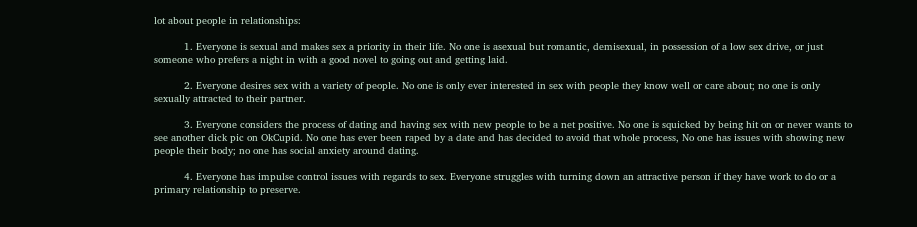lot about people in relationships:

          1. Everyone is sexual and makes sex a priority in their life. No one is asexual but romantic, demisexual, in possession of a low sex drive, or just someone who prefers a night in with a good novel to going out and getting laid.

          2. Everyone desires sex with a variety of people. No one is only ever interested in sex with people they know well or care about; no one is only sexually attracted to their partner.

          3. Everyone considers the process of dating and having sex with new people to be a net positive. No one is squicked by being hit on or never wants to see another dick pic on OkCupid. No one has ever been raped by a date and has decided to avoid that whole process, No one has issues with showing new people their body; no one has social anxiety around dating.

          4. Everyone has impulse control issues with regards to sex. Everyone struggles with turning down an attractive person if they have work to do or a primary relationship to preserve.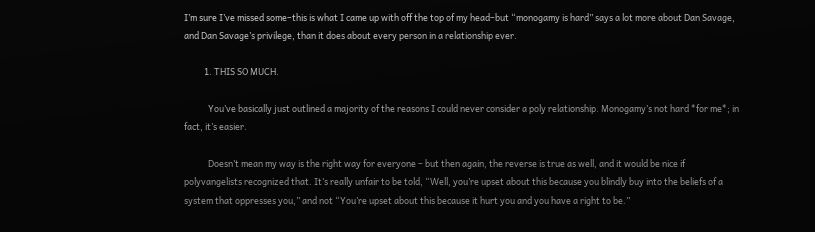I’m sure I’ve missed some–this is what I came up with off the top of my head–but “monogamy is hard” says a lot more about Dan Savage, and Dan Savage’s privilege, than it does about every person in a relationship ever.

          1. THIS SO MUCH.

            You’ve basically just outlined a majority of the reasons I could never consider a poly relationship. Monogamy’s not hard *for me*; in fact, it’s easier.

            Doesn’t mean my way is the right way for everyone – but then again, the reverse is true as well, and it would be nice if polyvangelists recognized that. It’s really unfair to be told, “Well, you’re upset about this because you blindly buy into the beliefs of a system that oppresses you,” and not “You’re upset about this because it hurt you and you have a right to be.”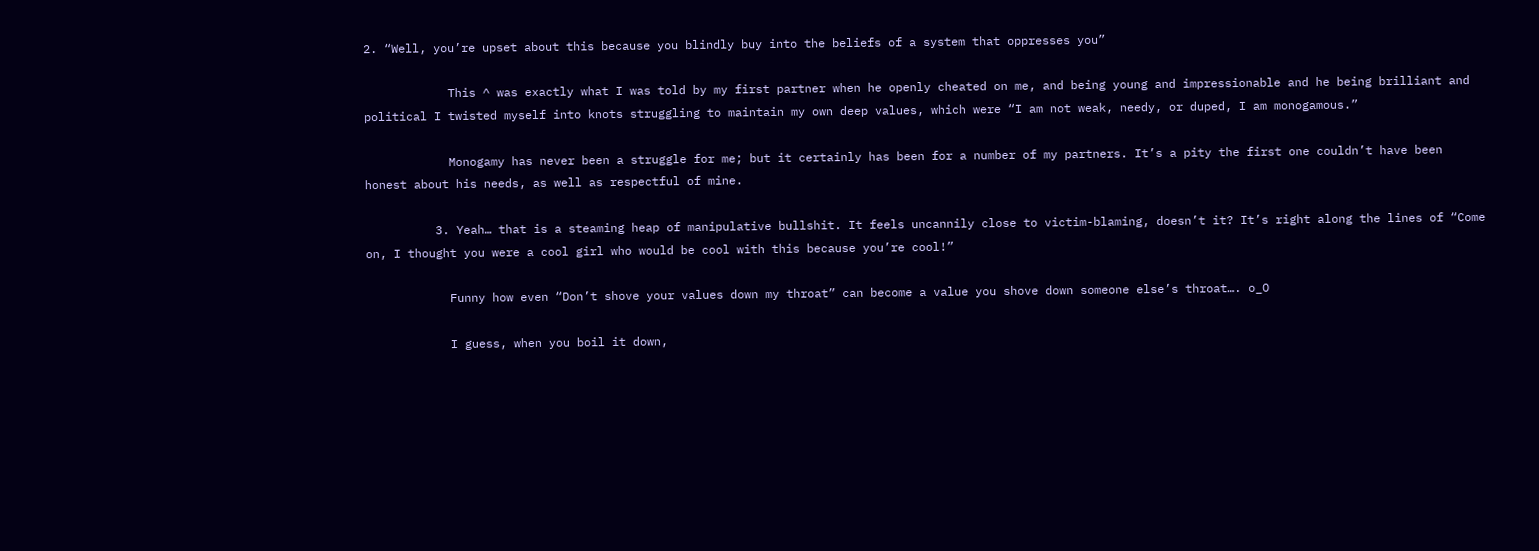2. “Well, you’re upset about this because you blindly buy into the beliefs of a system that oppresses you”

            This ^ was exactly what I was told by my first partner when he openly cheated on me, and being young and impressionable and he being brilliant and political I twisted myself into knots struggling to maintain my own deep values, which were “I am not weak, needy, or duped, I am monogamous.”

            Monogamy has never been a struggle for me; but it certainly has been for a number of my partners. It’s a pity the first one couldn’t have been honest about his needs, as well as respectful of mine.

          3. Yeah… that is a steaming heap of manipulative bullshit. It feels uncannily close to victim-blaming, doesn’t it? It’s right along the lines of “Come on, I thought you were a cool girl who would be cool with this because you’re cool!”

            Funny how even “Don’t shove your values down my throat” can become a value you shove down someone else’s throat…. o_O

            I guess, when you boil it down,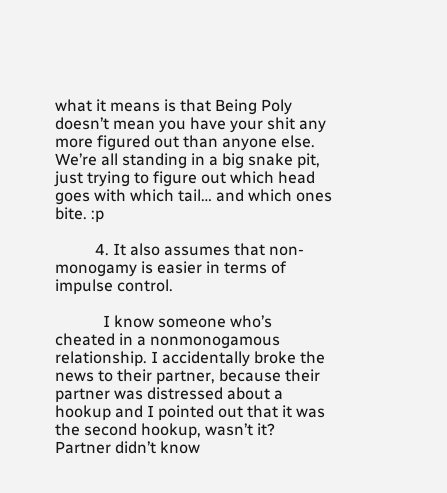what it means is that Being Poly doesn’t mean you have your shit any more figured out than anyone else. We’re all standing in a big snake pit, just trying to figure out which head goes with which tail… and which ones bite. :p

          4. It also assumes that non-monogamy is easier in terms of impulse control.

            I know someone who’s cheated in a nonmonogamous relationship. I accidentally broke the news to their partner, because their partner was distressed about a hookup and I pointed out that it was the second hookup, wasn’t it? Partner didn’t know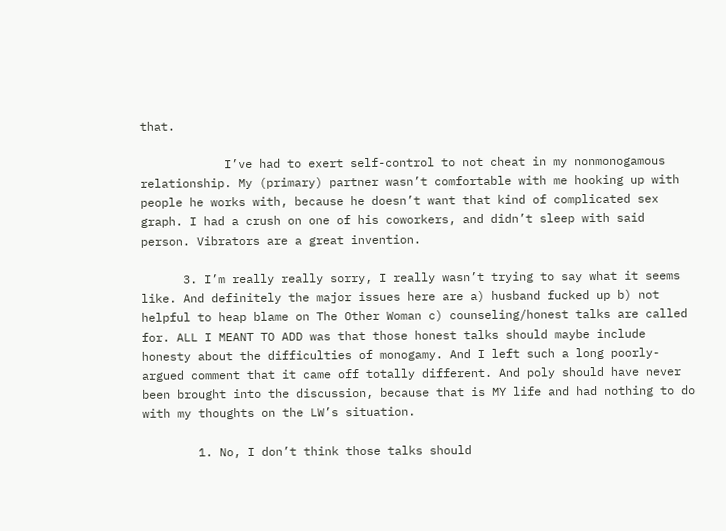that.

            I’ve had to exert self-control to not cheat in my nonmonogamous relationship. My (primary) partner wasn’t comfortable with me hooking up with people he works with, because he doesn’t want that kind of complicated sex graph. I had a crush on one of his coworkers, and didn’t sleep with said person. Vibrators are a great invention.

      3. I’m really really sorry, I really wasn’t trying to say what it seems like. And definitely the major issues here are a) husband fucked up b) not helpful to heap blame on The Other Woman c) counseling/honest talks are called for. ALL I MEANT TO ADD was that those honest talks should maybe include honesty about the difficulties of monogamy. And I left such a long poorly-argued comment that it came off totally different. And poly should have never been brought into the discussion, because that is MY life and had nothing to do with my thoughts on the LW’s situation.

        1. No, I don’t think those talks should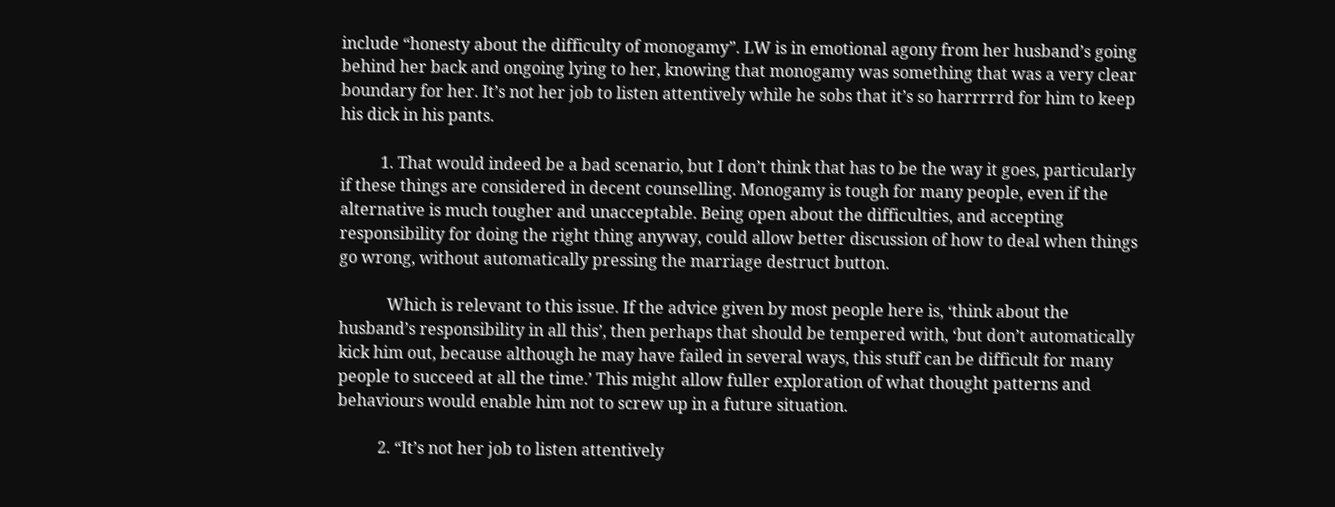include “honesty about the difficulty of monogamy”. LW is in emotional agony from her husband’s going behind her back and ongoing lying to her, knowing that monogamy was something that was a very clear boundary for her. It’s not her job to listen attentively while he sobs that it’s so harrrrrrd for him to keep his dick in his pants.

          1. That would indeed be a bad scenario, but I don’t think that has to be the way it goes, particularly if these things are considered in decent counselling. Monogamy is tough for many people, even if the alternative is much tougher and unacceptable. Being open about the difficulties, and accepting responsibility for doing the right thing anyway, could allow better discussion of how to deal when things go wrong, without automatically pressing the marriage destruct button.

            Which is relevant to this issue. If the advice given by most people here is, ‘think about the husband’s responsibility in all this’, then perhaps that should be tempered with, ‘but don’t automatically kick him out, because although he may have failed in several ways, this stuff can be difficult for many people to succeed at all the time.’ This might allow fuller exploration of what thought patterns and behaviours would enable him not to screw up in a future situation.

          2. “It’s not her job to listen attentively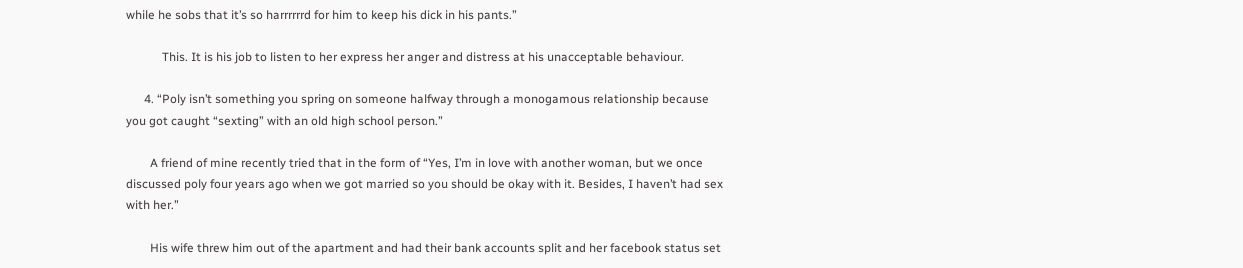while he sobs that it’s so harrrrrrd for him to keep his dick in his pants.”

            This. It is his job to listen to her express her anger and distress at his unacceptable behaviour.

      4. “Poly isn’t something you spring on someone halfway through a monogamous relationship because you got caught “sexting” with an old high school person.”

        A friend of mine recently tried that in the form of “Yes, I’m in love with another woman, but we once discussed poly four years ago when we got married so you should be okay with it. Besides, I haven’t had sex with her.”

        His wife threw him out of the apartment and had their bank accounts split and her facebook status set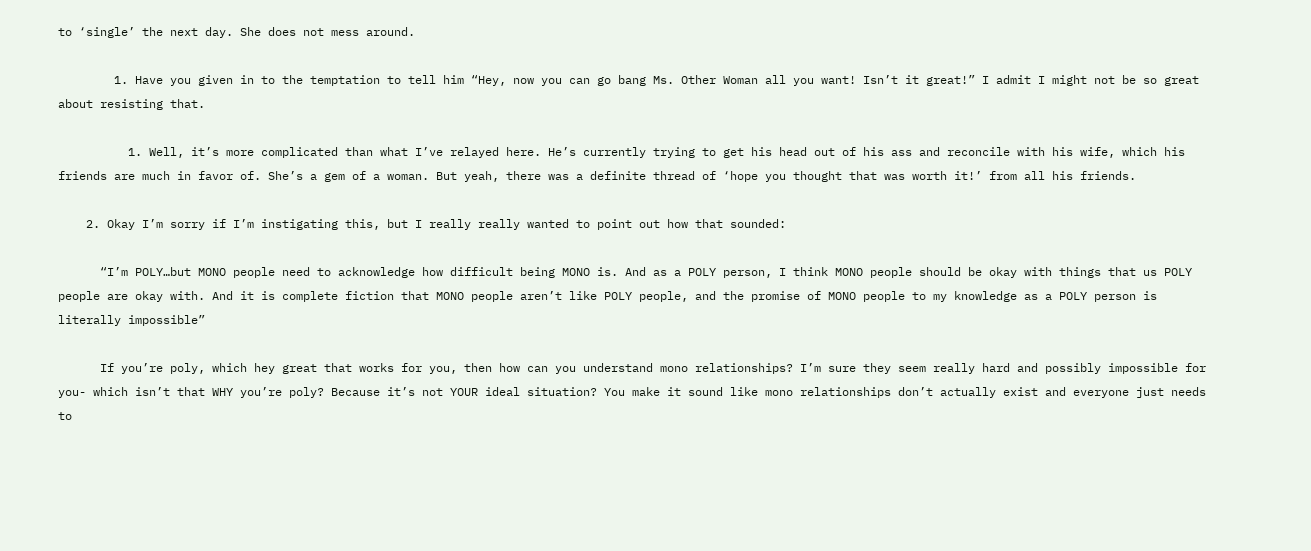to ‘single’ the next day. She does not mess around.

        1. Have you given in to the temptation to tell him “Hey, now you can go bang Ms. Other Woman all you want! Isn’t it great!” I admit I might not be so great about resisting that.

          1. Well, it’s more complicated than what I’ve relayed here. He’s currently trying to get his head out of his ass and reconcile with his wife, which his friends are much in favor of. She’s a gem of a woman. But yeah, there was a definite thread of ‘hope you thought that was worth it!’ from all his friends.

    2. Okay I’m sorry if I’m instigating this, but I really really wanted to point out how that sounded:

      “I’m POLY…but MONO people need to acknowledge how difficult being MONO is. And as a POLY person, I think MONO people should be okay with things that us POLY people are okay with. And it is complete fiction that MONO people aren’t like POLY people, and the promise of MONO people to my knowledge as a POLY person is literally impossible”

      If you’re poly, which hey great that works for you, then how can you understand mono relationships? I’m sure they seem really hard and possibly impossible for you- which isn’t that WHY you’re poly? Because it’s not YOUR ideal situation? You make it sound like mono relationships don’t actually exist and everyone just needs to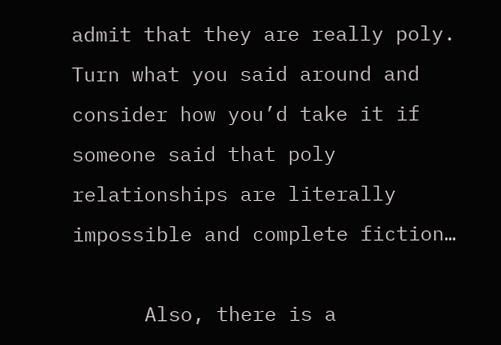admit that they are really poly. Turn what you said around and consider how you’d take it if someone said that poly relationships are literally impossible and complete fiction…

      Also, there is a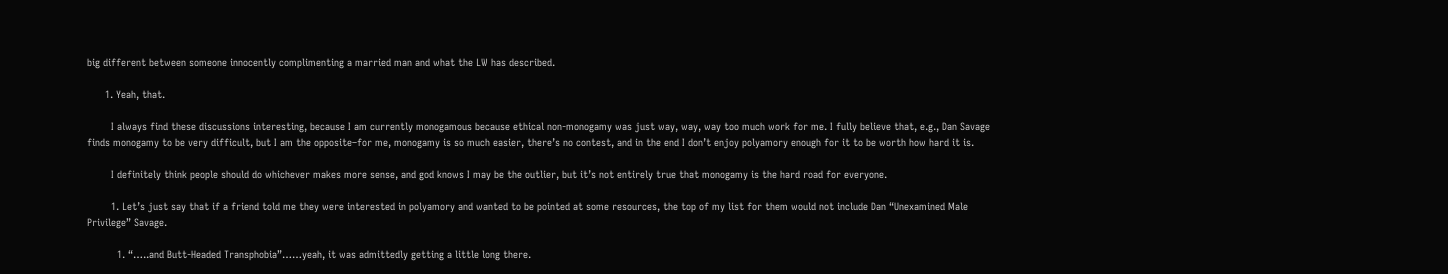big different between someone innocently complimenting a married man and what the LW has described.

      1. Yeah, that.

        I always find these discussions interesting, because I am currently monogamous because ethical non-monogamy was just way, way, way too much work for me. I fully believe that, e.g., Dan Savage finds monogamy to be very difficult, but I am the opposite–for me, monogamy is so much easier, there’s no contest, and in the end I don’t enjoy polyamory enough for it to be worth how hard it is.

        I definitely think people should do whichever makes more sense, and god knows I may be the outlier, but it’s not entirely true that monogamy is the hard road for everyone.

        1. Let’s just say that if a friend told me they were interested in polyamory and wanted to be pointed at some resources, the top of my list for them would not include Dan “Unexamined Male Privilege” Savage.

          1. “…..and Butt-Headed Transphobia”……yeah, it was admittedly getting a little long there.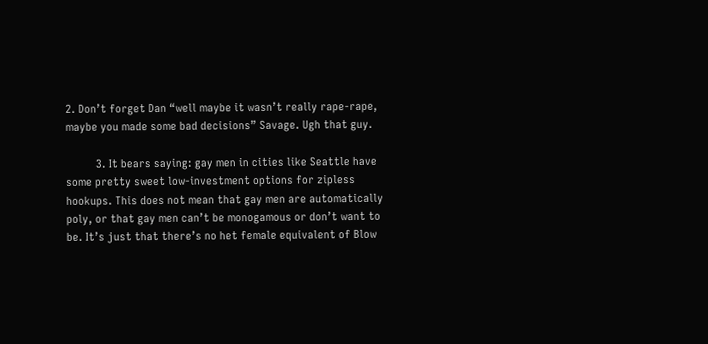2. Don’t forget Dan “well maybe it wasn’t really rape-rape, maybe you made some bad decisions” Savage. Ugh that guy.

          3. It bears saying: gay men in cities like Seattle have some pretty sweet low-investment options for zipless hookups. This does not mean that gay men are automatically poly, or that gay men can’t be monogamous or don’t want to be. It’s just that there’s no het female equivalent of Blow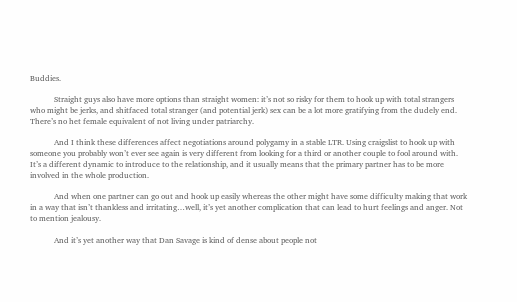Buddies.

            Straight guys also have more options than straight women: it’s not so risky for them to hook up with total strangers who might be jerks, and shitfaced total stranger (and potential jerk) sex can be a lot more gratifying from the dudely end. There’s no het female equivalent of not living under patriarchy.

            And I think these differences affect negotiations around polygamy in a stable LTR. Using craigslist to hook up with someone you probably won’t ever see again is very different from looking for a third or another couple to fool around with. It’s a different dynamic to introduce to the relationship, and it usually means that the primary partner has to be more involved in the whole production.

            And when one partner can go out and hook up easily whereas the other might have some difficulty making that work in a way that isn’t thankless and irritating…well, it’s yet another complication that can lead to hurt feelings and anger. Not to mention jealousy.

            And it’s yet another way that Dan Savage is kind of dense about people not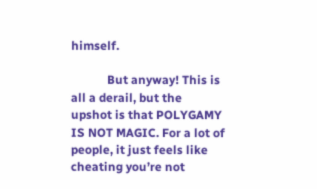himself.

            But anyway! This is all a derail, but the upshot is that POLYGAMY IS NOT MAGIC. For a lot of people, it just feels like cheating you’re not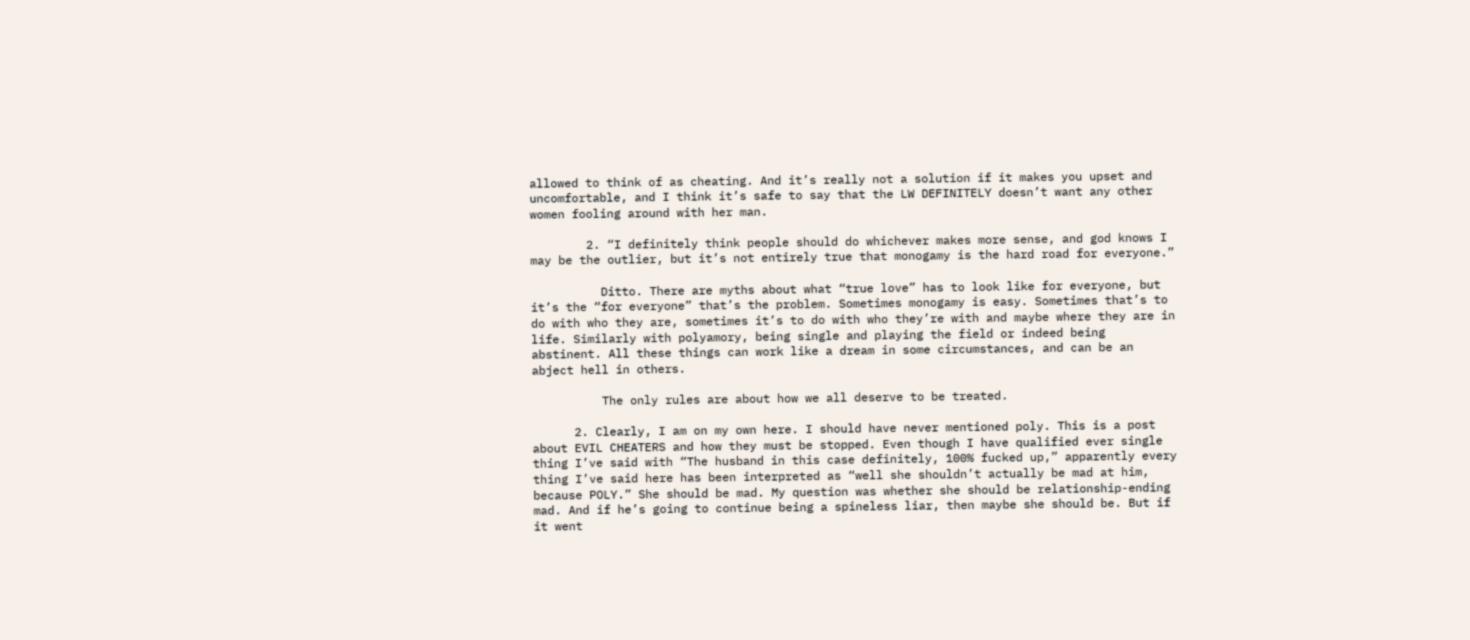allowed to think of as cheating. And it’s really not a solution if it makes you upset and uncomfortable, and I think it’s safe to say that the LW DEFINITELY doesn’t want any other women fooling around with her man.

        2. “I definitely think people should do whichever makes more sense, and god knows I may be the outlier, but it’s not entirely true that monogamy is the hard road for everyone.”

          Ditto. There are myths about what “true love” has to look like for everyone, but it’s the “for everyone” that’s the problem. Sometimes monogamy is easy. Sometimes that’s to do with who they are, sometimes it’s to do with who they’re with and maybe where they are in life. Similarly with polyamory, being single and playing the field or indeed being abstinent. All these things can work like a dream in some circumstances, and can be an abject hell in others.

          The only rules are about how we all deserve to be treated.

      2. Clearly, I am on my own here. I should have never mentioned poly. This is a post about EVIL CHEATERS and how they must be stopped. Even though I have qualified ever single thing I’ve said with “The husband in this case definitely, 100% fucked up,” apparently every thing I’ve said here has been interpreted as “well she shouldn’t actually be mad at him, because POLY.” She should be mad. My question was whether she should be relationship-ending mad. And if he’s going to continue being a spineless liar, then maybe she should be. But if it went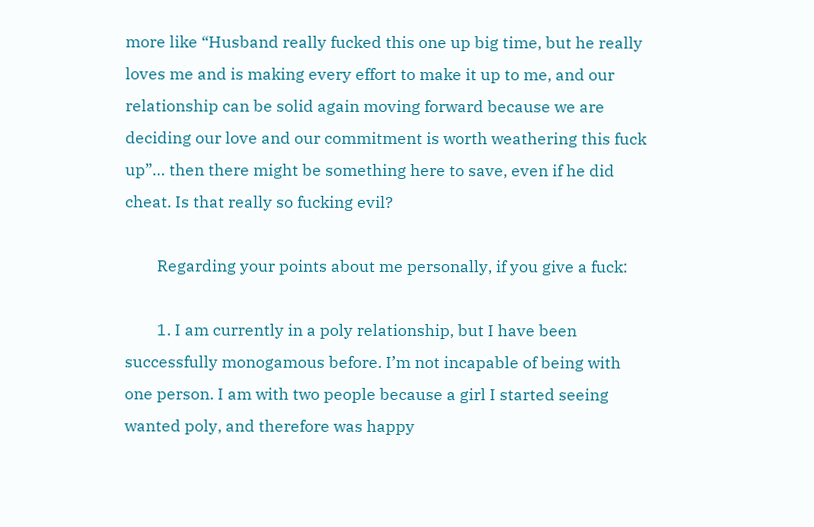more like “Husband really fucked this one up big time, but he really loves me and is making every effort to make it up to me, and our relationship can be solid again moving forward because we are deciding our love and our commitment is worth weathering this fuck up”… then there might be something here to save, even if he did cheat. Is that really so fucking evil?

        Regarding your points about me personally, if you give a fuck:

        1. I am currently in a poly relationship, but I have been successfully monogamous before. I’m not incapable of being with one person. I am with two people because a girl I started seeing wanted poly, and therefore was happy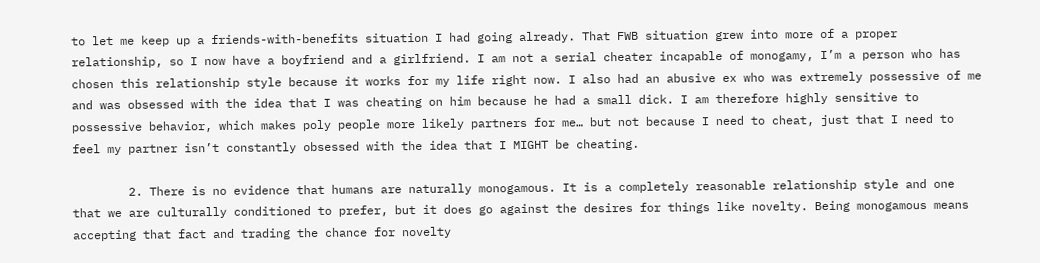to let me keep up a friends-with-benefits situation I had going already. That FWB situation grew into more of a proper relationship, so I now have a boyfriend and a girlfriend. I am not a serial cheater incapable of monogamy, I’m a person who has chosen this relationship style because it works for my life right now. I also had an abusive ex who was extremely possessive of me and was obsessed with the idea that I was cheating on him because he had a small dick. I am therefore highly sensitive to possessive behavior, which makes poly people more likely partners for me… but not because I need to cheat, just that I need to feel my partner isn’t constantly obsessed with the idea that I MIGHT be cheating.

        2. There is no evidence that humans are naturally monogamous. It is a completely reasonable relationship style and one that we are culturally conditioned to prefer, but it does go against the desires for things like novelty. Being monogamous means accepting that fact and trading the chance for novelty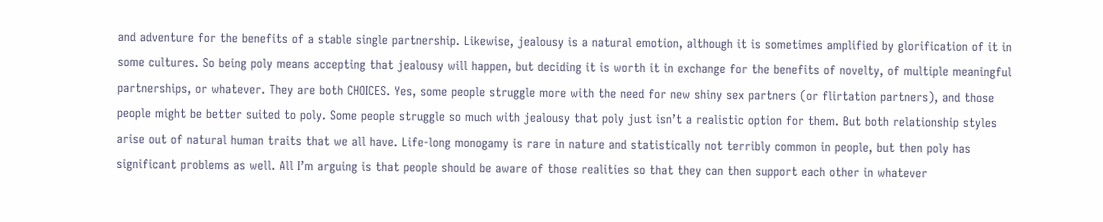and adventure for the benefits of a stable single partnership. Likewise, jealousy is a natural emotion, although it is sometimes amplified by glorification of it in some cultures. So being poly means accepting that jealousy will happen, but deciding it is worth it in exchange for the benefits of novelty, of multiple meaningful partnerships, or whatever. They are both CHOICES. Yes, some people struggle more with the need for new shiny sex partners (or flirtation partners), and those people might be better suited to poly. Some people struggle so much with jealousy that poly just isn’t a realistic option for them. But both relationship styles arise out of natural human traits that we all have. Life-long monogamy is rare in nature and statistically not terribly common in people, but then poly has significant problems as well. All I’m arguing is that people should be aware of those realities so that they can then support each other in whatever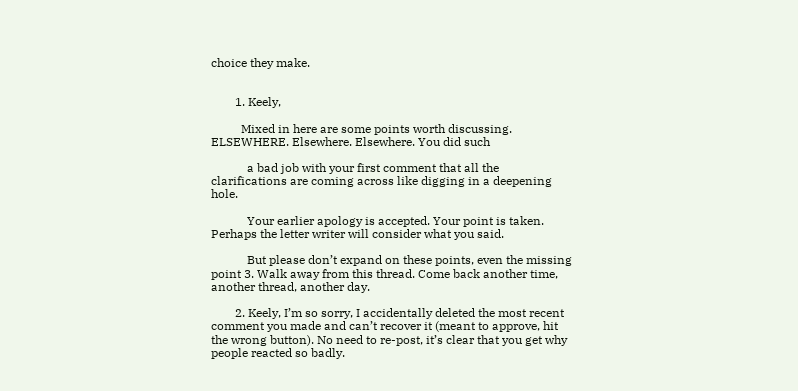choice they make.


        1. Keely,

          Mixed in here are some points worth discussing. ELSEWHERE. Elsewhere. Elsewhere. You did such

            a bad job with your first comment that all the clarifications are coming across like digging in a deepening hole.

            Your earlier apology is accepted. Your point is taken. Perhaps the letter writer will consider what you said.

            But please don’t expand on these points, even the missing point 3. Walk away from this thread. Come back another time, another thread, another day.

        2. Keely, I’m so sorry, I accidentally deleted the most recent comment you made and can’t recover it (meant to approve, hit the wrong button). No need to re-post, it’s clear that you get why people reacted so badly.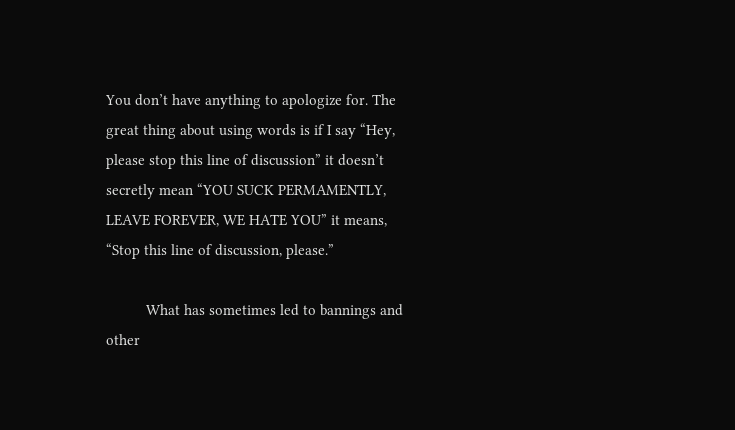You don’t have anything to apologize for. The great thing about using words is if I say “Hey, please stop this line of discussion” it doesn’t secretly mean “YOU SUCK PERMAMENTLY, LEAVE FOREVER, WE HATE YOU” it means, “Stop this line of discussion, please.”

          What has sometimes led to bannings and other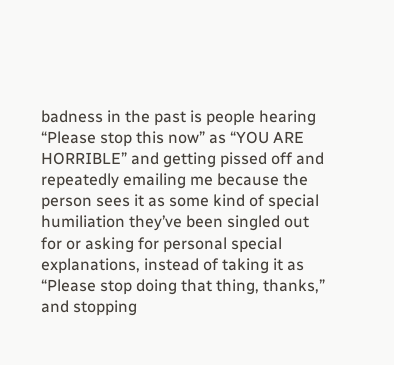badness in the past is people hearing “Please stop this now” as “YOU ARE HORRIBLE” and getting pissed off and repeatedly emailing me because the person sees it as some kind of special humiliation they’ve been singled out for or asking for personal special explanations, instead of taking it as “Please stop doing that thing, thanks,” and stopping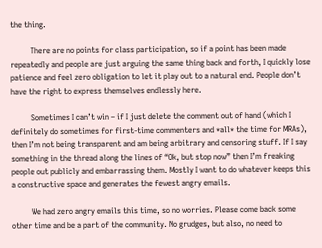the thing.

          There are no points for class participation, so if a point has been made repeatedly and people are just arguing the same thing back and forth, I quickly lose patience and feel zero obligation to let it play out to a natural end. People don’t have the right to express themselves endlessly here.

          Sometimes I can’t win – if I just delete the comment out of hand (which I definitely do sometimes for first-time commenters and *all* the time for MRAs), then I’m not being transparent and am being arbitrary and censoring stuff. If I say something in the thread along the lines of “Ok, but stop now” then I’m freaking people out publicly and embarrassing them. Mostly I want to do whatever keeps this a constructive space and generates the fewest angry emails.

          We had zero angry emails this time, so no worries. Please come back some other time and be a part of the community. No grudges, but also, no need to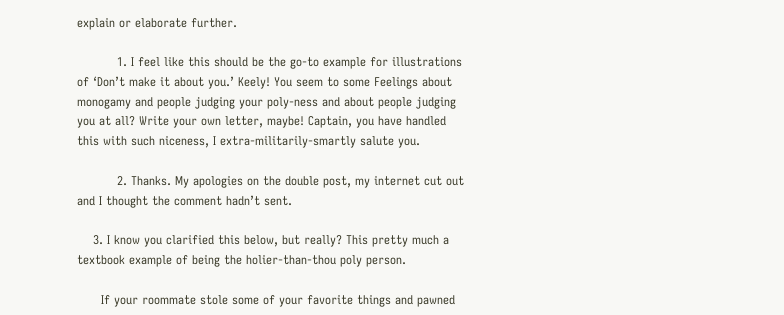explain or elaborate further.

          1. I feel like this should be the go-to example for illustrations of ‘Don’t make it about you.’ Keely! You seem to some Feelings about monogamy and people judging your poly-ness and about people judging you at all? Write your own letter, maybe! Captain, you have handled this with such niceness, I extra-militarily-smartly salute you.

          2. Thanks. My apologies on the double post, my internet cut out and I thought the comment hadn’t sent.

    3. I know you clarified this below, but really? This pretty much a textbook example of being the holier-than-thou poly person.

      If your roommate stole some of your favorite things and pawned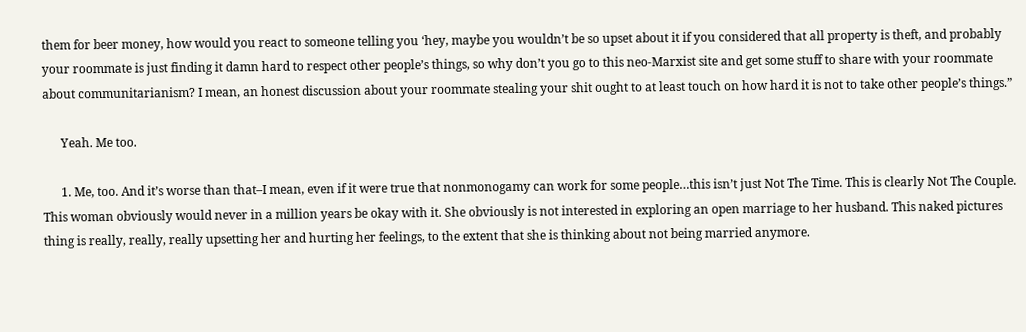them for beer money, how would you react to someone telling you ‘hey, maybe you wouldn’t be so upset about it if you considered that all property is theft, and probably your roommate is just finding it damn hard to respect other people’s things, so why don’t you go to this neo-Marxist site and get some stuff to share with your roommate about communitarianism? I mean, an honest discussion about your roommate stealing your shit ought to at least touch on how hard it is not to take other people’s things.”

      Yeah. Me too.

      1. Me, too. And it’s worse than that–I mean, even if it were true that nonmonogamy can work for some people…this isn’t just Not The Time. This is clearly Not The Couple. This woman obviously would never in a million years be okay with it. She obviously is not interested in exploring an open marriage to her husband. This naked pictures thing is really, really, really upsetting her and hurting her feelings, to the extent that she is thinking about not being married anymore.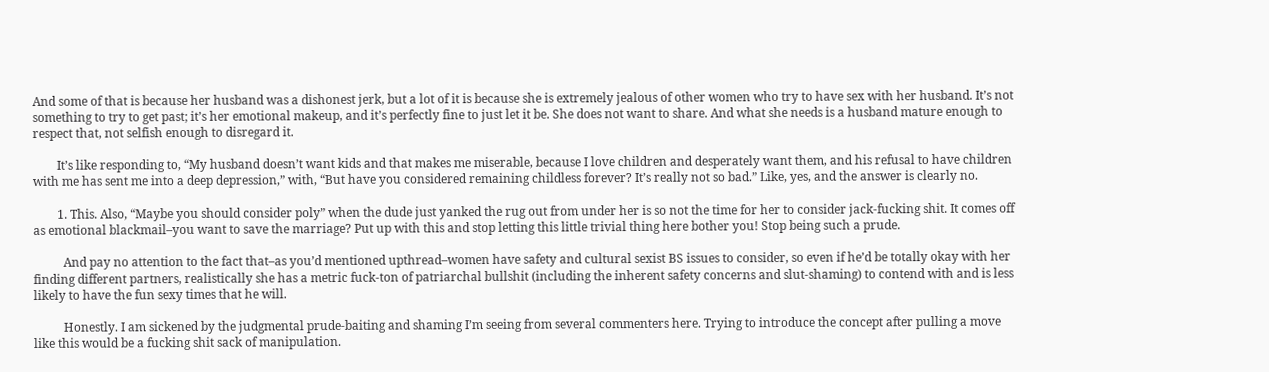And some of that is because her husband was a dishonest jerk, but a lot of it is because she is extremely jealous of other women who try to have sex with her husband. It’s not something to try to get past; it’s her emotional makeup, and it’s perfectly fine to just let it be. She does not want to share. And what she needs is a husband mature enough to respect that, not selfish enough to disregard it.

        It’s like responding to, “My husband doesn’t want kids and that makes me miserable, because I love children and desperately want them, and his refusal to have children with me has sent me into a deep depression,” with, “But have you considered remaining childless forever? It’s really not so bad.” Like, yes, and the answer is clearly no.

        1. This. Also, “Maybe you should consider poly” when the dude just yanked the rug out from under her is so not the time for her to consider jack-fucking shit. It comes off as emotional blackmail–you want to save the marriage? Put up with this and stop letting this little trivial thing here bother you! Stop being such a prude.

          And pay no attention to the fact that–as you’d mentioned upthread–women have safety and cultural sexist BS issues to consider, so even if he’d be totally okay with her finding different partners, realistically she has a metric fuck-ton of patriarchal bullshit (including the inherent safety concerns and slut-shaming) to contend with and is less likely to have the fun sexy times that he will.

          Honestly. I am sickened by the judgmental prude-baiting and shaming I’m seeing from several commenters here. Trying to introduce the concept after pulling a move like this would be a fucking shit sack of manipulation.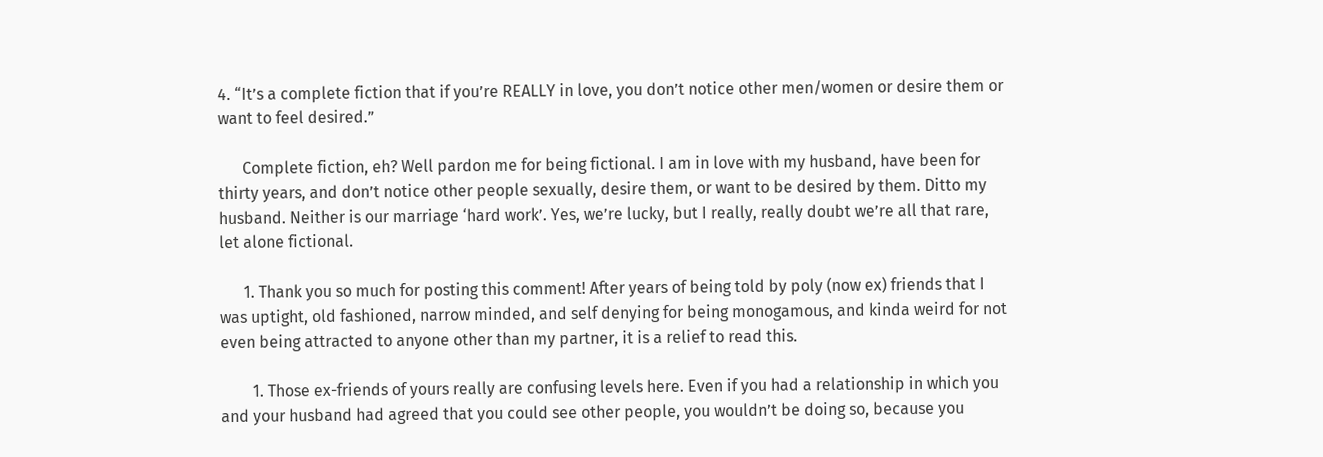4. “It’s a complete fiction that if you’re REALLY in love, you don’t notice other men/women or desire them or want to feel desired.”

      Complete fiction, eh? Well pardon me for being fictional. I am in love with my husband, have been for thirty years, and don’t notice other people sexually, desire them, or want to be desired by them. Ditto my husband. Neither is our marriage ‘hard work’. Yes, we’re lucky, but I really, really doubt we’re all that rare, let alone fictional.

      1. Thank you so much for posting this comment! After years of being told by poly (now ex) friends that I was uptight, old fashioned, narrow minded, and self denying for being monogamous, and kinda weird for not even being attracted to anyone other than my partner, it is a relief to read this.

        1. Those ex-friends of yours really are confusing levels here. Even if you had a relationship in which you and your husband had agreed that you could see other people, you wouldn’t be doing so, because you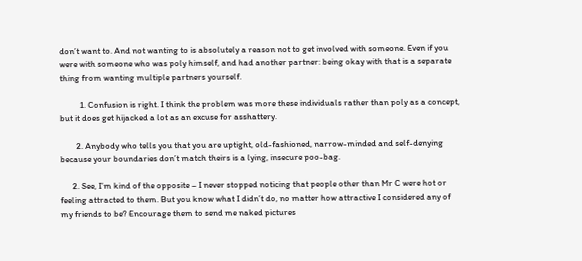don’t want to. And not wanting to is absolutely a reason not to get involved with someone. Even if you were with someone who was poly himself, and had another partner: being okay with that is a separate thing from wanting multiple partners yourself.

          1. Confusion is right. I think the problem was more these individuals rather than poly as a concept, but it does get hijacked a lot as an excuse for asshattery.

        2. Anybody who tells you that you are uptight, old-fashioned, narrow-minded and self-denying because your boundaries don’t match theirs is a lying, insecure poo-bag.

      2. See, I’m kind of the opposite – I never stopped noticing that people other than Mr C were hot or feeling attracted to them. But you know what I didn’t do, no matter how attractive I considered any of my friends to be? Encourage them to send me naked pictures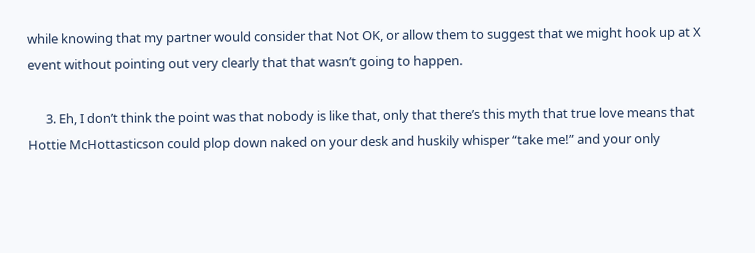while knowing that my partner would consider that Not OK, or allow them to suggest that we might hook up at X event without pointing out very clearly that that wasn’t going to happen.

      3. Eh, I don’t think the point was that nobody is like that, only that there’s this myth that true love means that Hottie McHottasticson could plop down naked on your desk and huskily whisper “take me!” and your only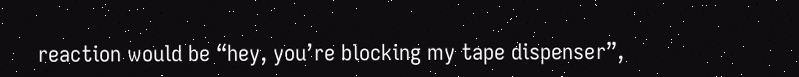reaction would be “hey, you’re blocking my tape dispenser”,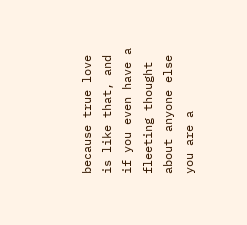because true love is like that, and if you even have a fleeting thought about anyone else you are a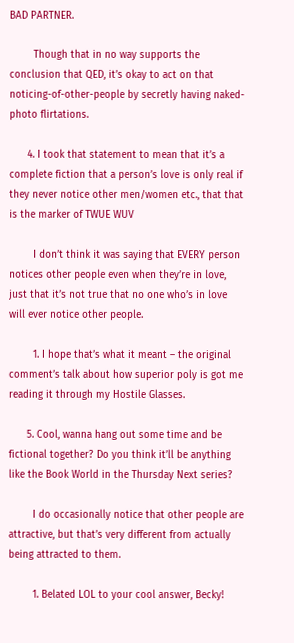BAD PARTNER.

        Though that in no way supports the conclusion that QED, it’s okay to act on that noticing-of-other-people by secretly having naked-photo flirtations.

      4. I took that statement to mean that it’s a complete fiction that a person’s love is only real if they never notice other men/women etc., that that is the marker of TWUE WUV

        I don’t think it was saying that EVERY person notices other people even when they’re in love, just that it’s not true that no one who’s in love will ever notice other people.

        1. I hope that’s what it meant – the original comment’s talk about how superior poly is got me reading it through my Hostile Glasses.

      5. Cool, wanna hang out some time and be fictional together? Do you think it’ll be anything like the Book World in the Thursday Next series?

        I do occasionally notice that other people are attractive, but that’s very different from actually being attracted to them.

        1. Belated LOL to your cool answer, Becky!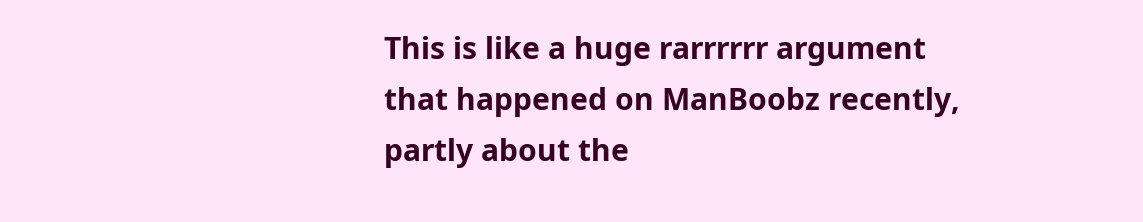This is like a huge rarrrrrr argument that happened on ManBoobz recently, partly about the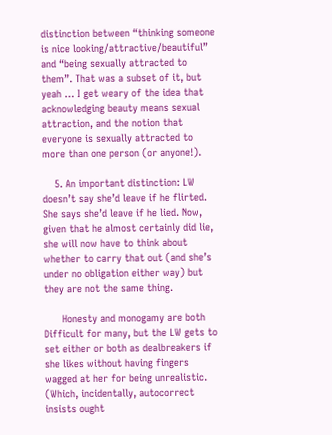distinction between “thinking someone is nice looking/attractive/beautiful” and “being sexually attracted to them”. That was a subset of it, but yeah … I get weary of the idea that acknowledging beauty means sexual attraction, and the notion that everyone is sexually attracted to more than one person (or anyone!).

    5. An important distinction: LW doesn’t say she’d leave if he flirted. She says she’d leave if he lied. Now, given that he almost certainly did lie, she will now have to think about whether to carry that out (and she’s under no obligation either way) but they are not the same thing.

      Honesty and monogamy are both Difficult for many, but the LW gets to set either or both as dealbreakers if she likes without having fingers wagged at her for being unrealistic. (Which, incidentally, autocorrect insists ought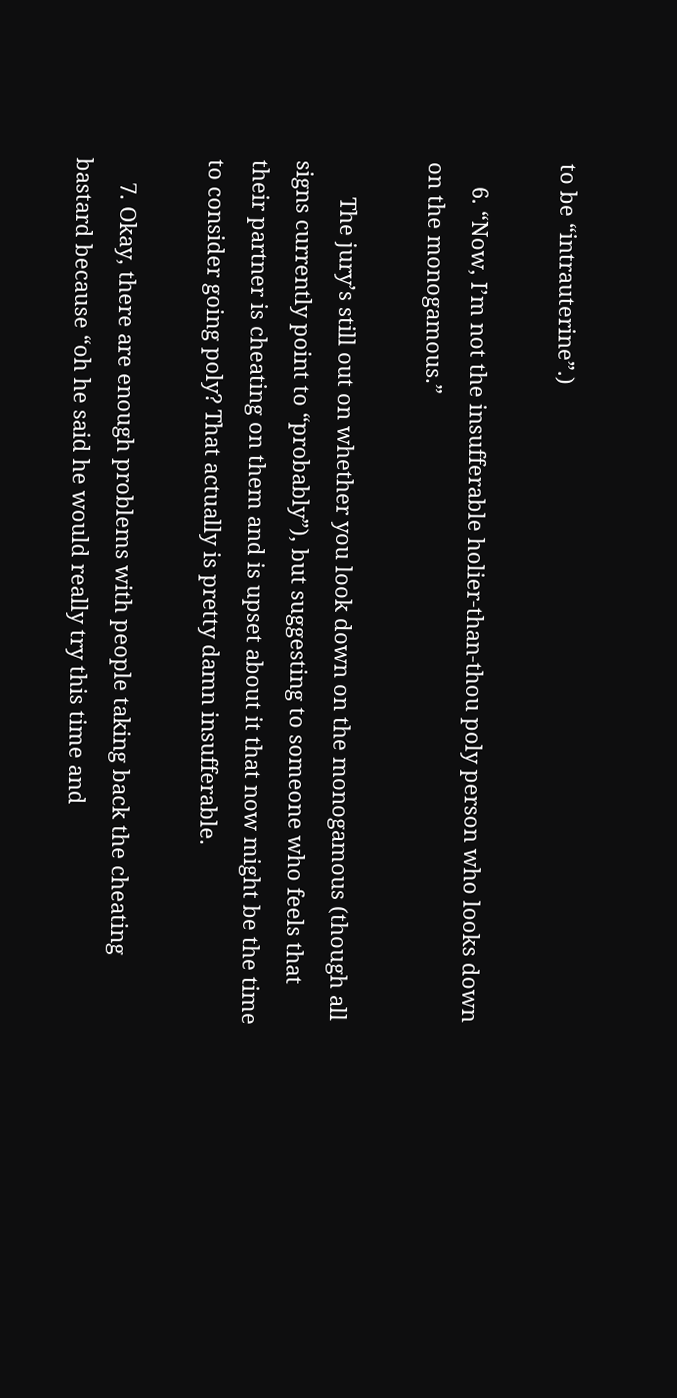to be “intrauterine”.)

    6. “Now, I’m not the insufferable holier-than-thou poly person who looks down on the monogamous.”

      The jury’s still out on whether you look down on the monogamous (though all signs currently point to “probably”), but suggesting to someone who feels that their partner is cheating on them and is upset about it that now might be the time to consider going poly? That actually is pretty damn insufferable.

    7. Okay, there are enough problems with people taking back the cheating bastard because “oh he said he would really try this time and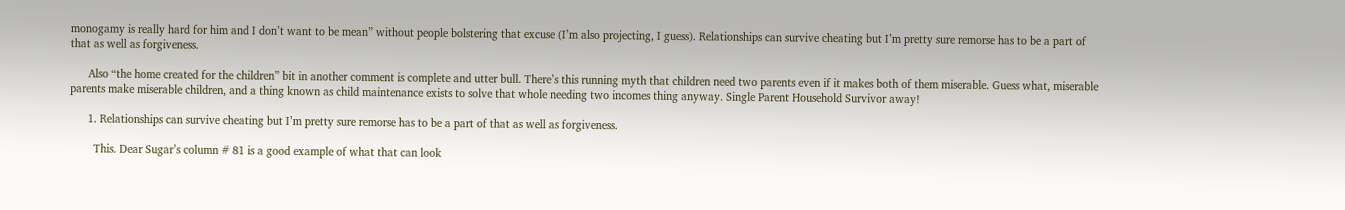monogamy is really hard for him and I don’t want to be mean” without people bolstering that excuse (I’m also projecting, I guess). Relationships can survive cheating but I’m pretty sure remorse has to be a part of that as well as forgiveness.

      Also “the home created for the children” bit in another comment is complete and utter bull. There’s this running myth that children need two parents even if it makes both of them miserable. Guess what, miserable parents make miserable children, and a thing known as child maintenance exists to solve that whole needing two incomes thing anyway. Single Parent Household Survivor away!

      1. Relationships can survive cheating but I’m pretty sure remorse has to be a part of that as well as forgiveness.

        This. Dear Sugar’s column # 81 is a good example of what that can look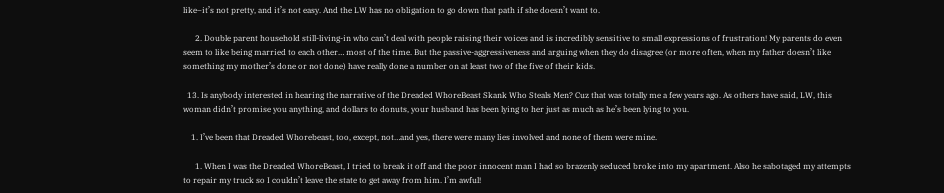like–it’s not pretty, and it’s not easy. And the LW has no obligation to go down that path if she doesn’t want to.

      2. Double parent household still-living-in who can’t deal with people raising their voices and is incredibly sensitive to small expressions of frustration! My parents do even seem to like being married to each other… most of the time. But the passive-aggressiveness and arguing when they do disagree (or more often, when my father doesn’t like something my mother’s done or not done) have really done a number on at least two of the five of their kids.

  13. Is anybody interested in hearing the narrative of the Dreaded WhoreBeast Skank Who Steals Men? Cuz that was totally me a few years ago. As others have said, LW, this woman didn’t promise you anything, and dollars to donuts, your husband has been lying to her just as much as he’s been lying to you.

    1. I’ve been that Dreaded Whorebeast, too, except, not…and yes, there were many lies involved and none of them were mine.

      1. When I was the Dreaded WhoreBeast, I tried to break it off and the poor innocent man I had so brazenly seduced broke into my apartment. Also he sabotaged my attempts to repair my truck so I couldn’t leave the state to get away from him. I’m awful!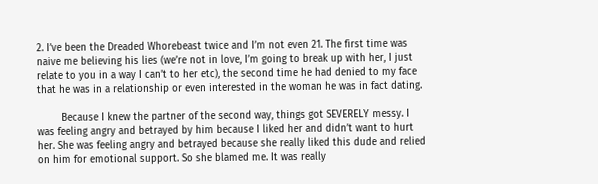2. I’ve been the Dreaded Whorebeast twice and I’m not even 21. The first time was naive me believing his lies (we’re not in love, I’m going to break up with her, I just relate to you in a way I can’t to her etc), the second time he had denied to my face that he was in a relationship or even interested in the woman he was in fact dating.

        Because I knew the partner of the second way, things got SEVERELY messy. I was feeling angry and betrayed by him because I liked her and didn’t want to hurt her. She was feeling angry and betrayed because she really liked this dude and relied on him for emotional support. So she blamed me. It was really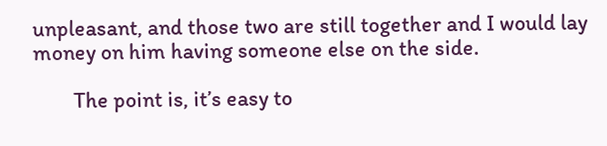unpleasant, and those two are still together and I would lay money on him having someone else on the side.

        The point is, it’s easy to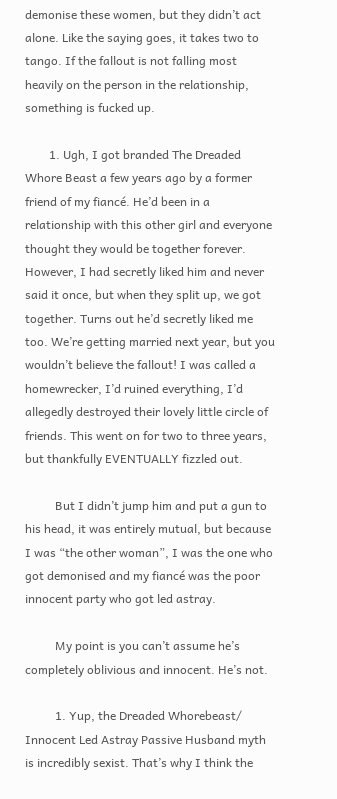demonise these women, but they didn’t act alone. Like the saying goes, it takes two to tango. If the fallout is not falling most heavily on the person in the relationship, something is fucked up.

        1. Ugh, I got branded The Dreaded Whore Beast a few years ago by a former friend of my fiancé. He’d been in a relationship with this other girl and everyone thought they would be together forever. However, I had secretly liked him and never said it once, but when they split up, we got together. Turns out he’d secretly liked me too. We’re getting married next year, but you wouldn’t believe the fallout! I was called a homewrecker, I’d ruined everything, I’d allegedly destroyed their lovely little circle of friends. This went on for two to three years, but thankfully EVENTUALLY fizzled out.

          But I didn’t jump him and put a gun to his head, it was entirely mutual, but because I was “the other woman”, I was the one who got demonised and my fiancé was the poor innocent party who got led astray.

          My point is you can’t assume he’s completely oblivious and innocent. He’s not.

          1. Yup, the Dreaded Whorebeast/ Innocent Led Astray Passive Husband myth is incredibly sexist. That’s why I think the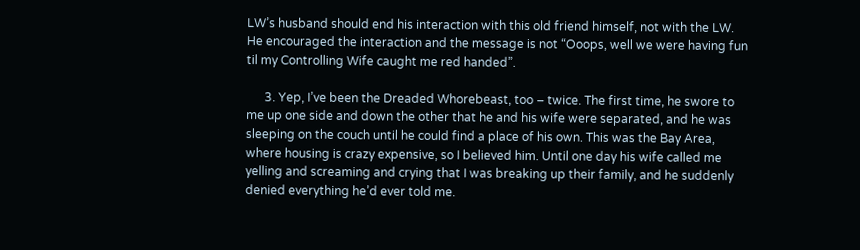LW’s husband should end his interaction with this old friend himself, not with the LW. He encouraged the interaction and the message is not “Ooops, well we were having fun til my Controlling Wife caught me red handed”.

      3. Yep, I’ve been the Dreaded Whorebeast, too – twice. The first time, he swore to me up one side and down the other that he and his wife were separated, and he was sleeping on the couch until he could find a place of his own. This was the Bay Area, where housing is crazy expensive, so I believed him. Until one day his wife called me yelling and screaming and crying that I was breaking up their family, and he suddenly denied everything he’d ever told me.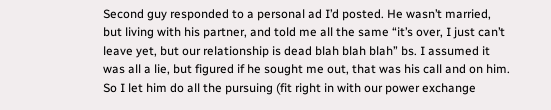Second guy responded to a personal ad I’d posted. He wasn’t married, but living with his partner, and told me all the same “it’s over, I just can’t leave yet, but our relationship is dead blah blah blah” bs. I assumed it was all a lie, but figured if he sought me out, that was his call and on him. So I let him do all the pursuing (fit right in with our power exchange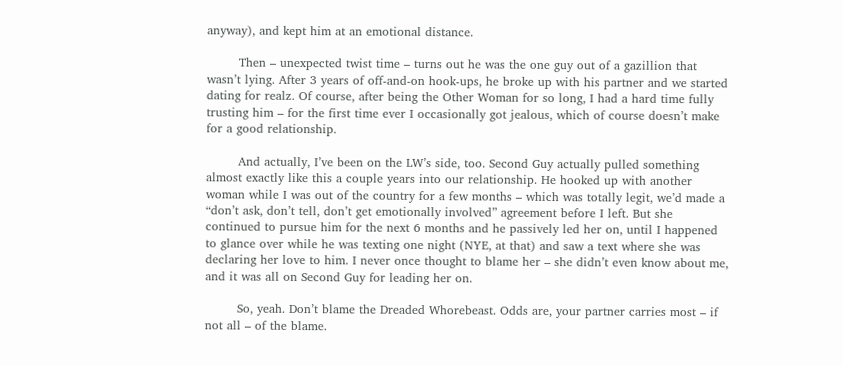anyway), and kept him at an emotional distance.

        Then – unexpected twist time – turns out he was the one guy out of a gazillion that wasn’t lying. After 3 years of off-and-on hook-ups, he broke up with his partner and we started dating for realz. Of course, after being the Other Woman for so long, I had a hard time fully trusting him – for the first time ever I occasionally got jealous, which of course doesn’t make for a good relationship.

        And actually, I’ve been on the LW’s side, too. Second Guy actually pulled something almost exactly like this a couple years into our relationship. He hooked up with another woman while I was out of the country for a few months – which was totally legit, we’d made a “don’t ask, don’t tell, don’t get emotionally involved” agreement before I left. But she continued to pursue him for the next 6 months and he passively led her on, until I happened to glance over while he was texting one night (NYE, at that) and saw a text where she was declaring her love to him. I never once thought to blame her – she didn’t even know about me, and it was all on Second Guy for leading her on.

        So, yeah. Don’t blame the Dreaded Whorebeast. Odds are, your partner carries most – if not all – of the blame.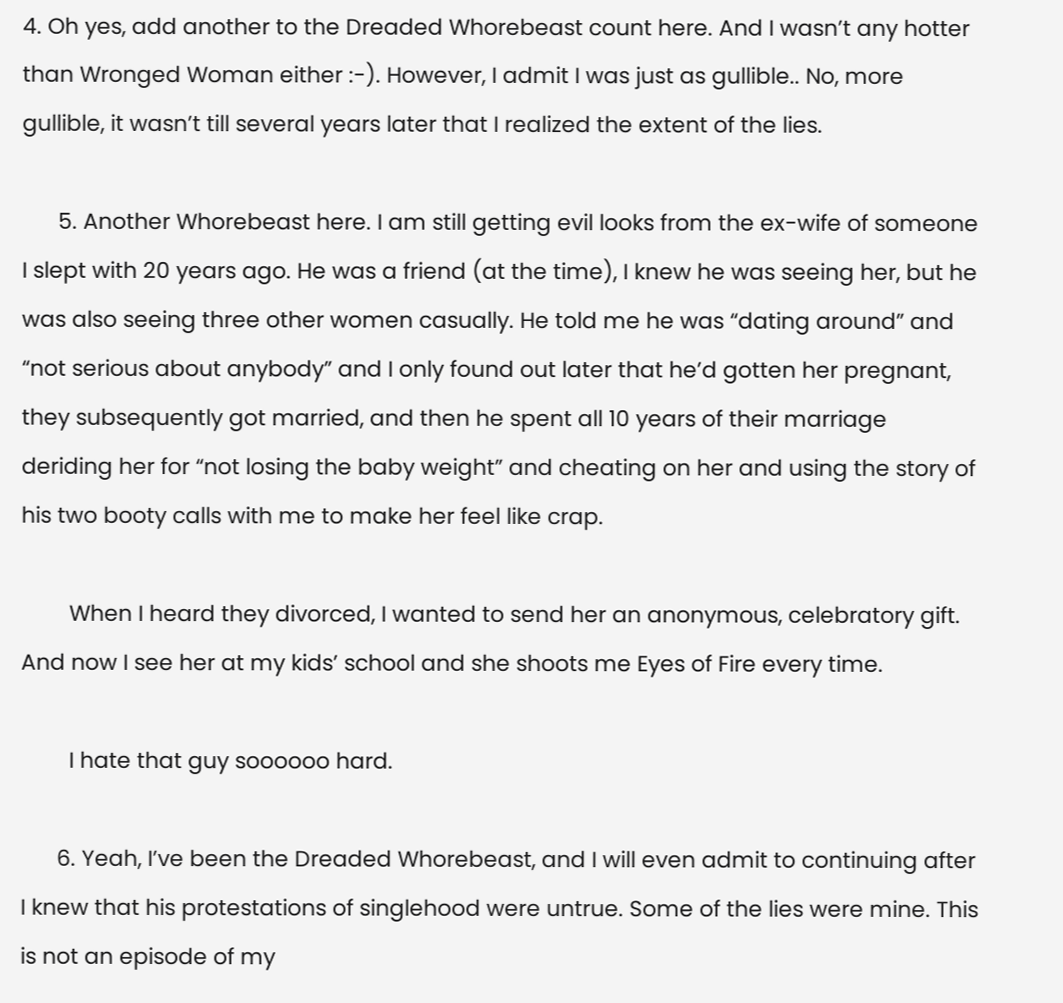4. Oh yes, add another to the Dreaded Whorebeast count here. And I wasn’t any hotter than Wronged Woman either :-). However, I admit I was just as gullible.. No, more gullible, it wasn’t till several years later that I realized the extent of the lies.

      5. Another Whorebeast here. I am still getting evil looks from the ex-wife of someone I slept with 20 years ago. He was a friend (at the time), I knew he was seeing her, but he was also seeing three other women casually. He told me he was “dating around” and “not serious about anybody” and I only found out later that he’d gotten her pregnant, they subsequently got married, and then he spent all 10 years of their marriage deriding her for “not losing the baby weight” and cheating on her and using the story of his two booty calls with me to make her feel like crap.

        When I heard they divorced, I wanted to send her an anonymous, celebratory gift. And now I see her at my kids’ school and she shoots me Eyes of Fire every time.

        I hate that guy soooooo hard.

      6. Yeah, I’ve been the Dreaded Whorebeast, and I will even admit to continuing after I knew that his protestations of singlehood were untrue. Some of the lies were mine. This is not an episode of my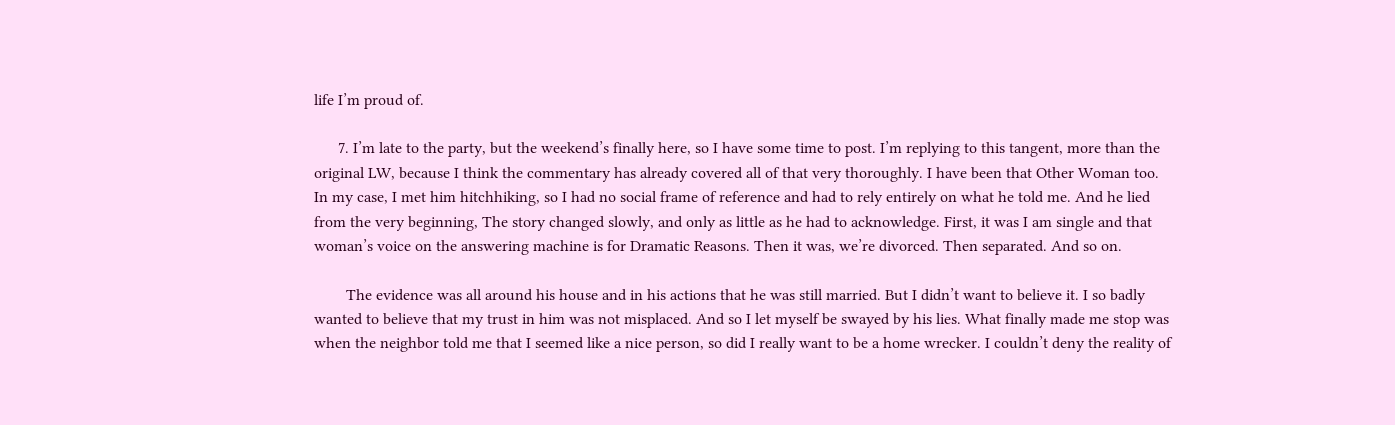life I’m proud of.

      7. I’m late to the party, but the weekend’s finally here, so I have some time to post. I’m replying to this tangent, more than the original LW, because I think the commentary has already covered all of that very thoroughly. I have been that Other Woman too. In my case, I met him hitchhiking, so I had no social frame of reference and had to rely entirely on what he told me. And he lied from the very beginning, The story changed slowly, and only as little as he had to acknowledge. First, it was I am single and that woman’s voice on the answering machine is for Dramatic Reasons. Then it was, we’re divorced. Then separated. And so on.

        The evidence was all around his house and in his actions that he was still married. But I didn’t want to believe it. I so badly wanted to believe that my trust in him was not misplaced. And so I let myself be swayed by his lies. What finally made me stop was when the neighbor told me that I seemed like a nice person, so did I really want to be a home wrecker. I couldn’t deny the reality of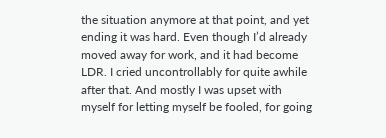the situation anymore at that point, and yet ending it was hard. Even though I’d already moved away for work, and it had become LDR. I cried uncontrollably for quite awhile after that. And mostly I was upset with myself for letting myself be fooled, for going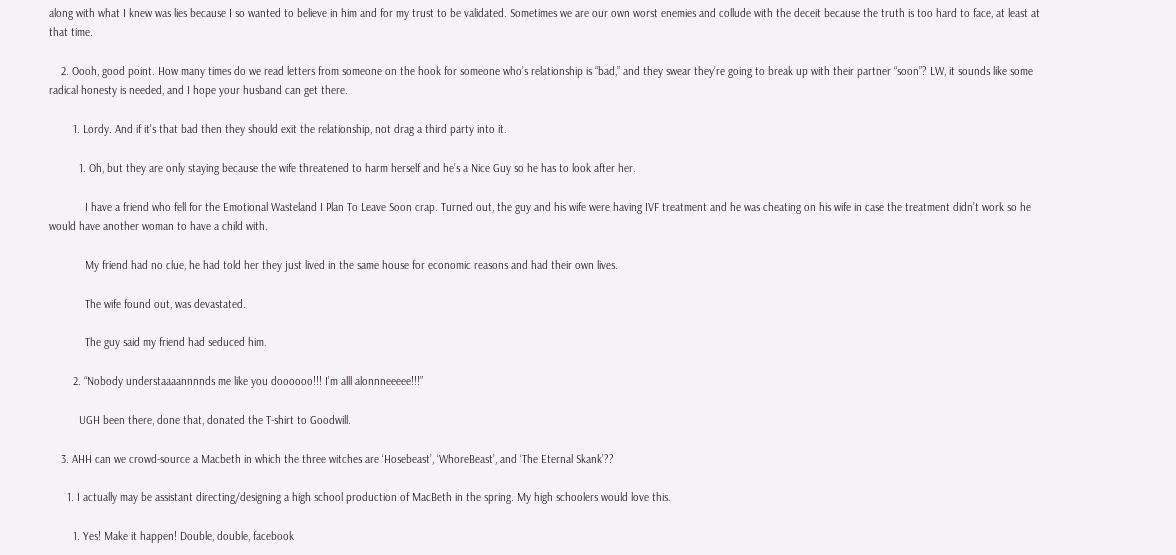along with what I knew was lies because I so wanted to believe in him and for my trust to be validated. Sometimes we are our own worst enemies and collude with the deceit because the truth is too hard to face, at least at that time.

    2. Oooh, good point. How many times do we read letters from someone on the hook for someone who’s relationship is “bad,” and they swear they’re going to break up with their partner “soon”? LW, it sounds like some radical honesty is needed, and I hope your husband can get there.

        1. Lordy. And if it’s that bad then they should exit the relationship, not drag a third party into it.

          1. Oh, but they are only staying because the wife threatened to harm herself and he’s a Nice Guy so he has to look after her.

            I have a friend who fell for the Emotional Wasteland I Plan To Leave Soon crap. Turned out, the guy and his wife were having IVF treatment and he was cheating on his wife in case the treatment didn’t work so he would have another woman to have a child with.

            My friend had no clue, he had told her they just lived in the same house for economic reasons and had their own lives.

            The wife found out, was devastated.

            The guy said my friend had seduced him.

        2. “Nobody understaaaannnnds me like you doooooo!!! I’m alll alonnneeeee!!!”

          UGH been there, done that, donated the T-shirt to Goodwill.

    3. AHH can we crowd-source a Macbeth in which the three witches are ‘Hosebeast’, ‘WhoreBeast’, and ‘The Eternal Skank’??

      1. I actually may be assistant directing/designing a high school production of MacBeth in the spring. My high schoolers would love this.

        1. Yes! Make it happen! Double, double, facebook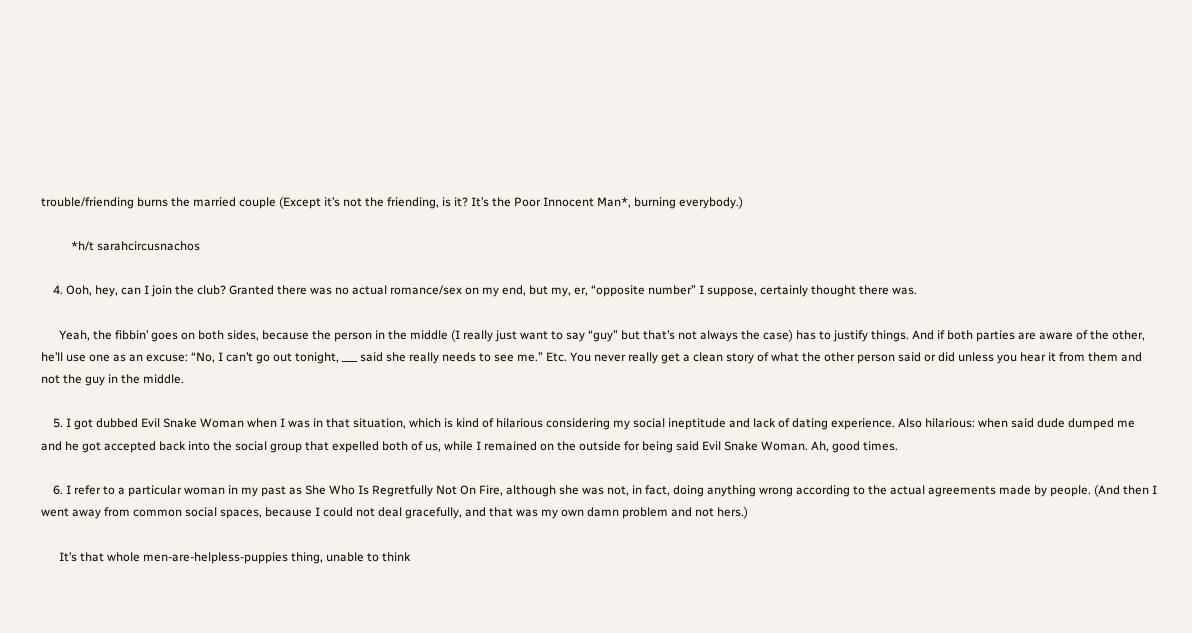trouble/friending burns the married couple (Except it’s not the friending, is it? It’s the Poor Innocent Man*, burning everybody.)

          *h/t sarahcircusnachos

    4. Ooh, hey, can I join the club? Granted there was no actual romance/sex on my end, but my, er, “opposite number” I suppose, certainly thought there was.

      Yeah, the fibbin’ goes on both sides, because the person in the middle (I really just want to say “guy” but that’s not always the case) has to justify things. And if both parties are aware of the other, he’ll use one as an excuse: “No, I can’t go out tonight, ___ said she really needs to see me.” Etc. You never really get a clean story of what the other person said or did unless you hear it from them and not the guy in the middle.

    5. I got dubbed Evil Snake Woman when I was in that situation, which is kind of hilarious considering my social ineptitude and lack of dating experience. Also hilarious: when said dude dumped me and he got accepted back into the social group that expelled both of us, while I remained on the outside for being said Evil Snake Woman. Ah, good times.

    6. I refer to a particular woman in my past as She Who Is Regretfully Not On Fire, although she was not, in fact, doing anything wrong according to the actual agreements made by people. (And then I went away from common social spaces, because I could not deal gracefully, and that was my own damn problem and not hers.)

      It’s that whole men-are-helpless-puppies thing, unable to think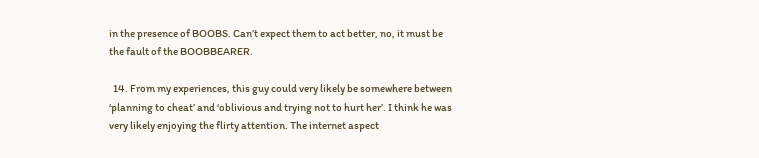in the presence of BOOBS. Can’t expect them to act better, no, it must be the fault of the BOOBBEARER.

  14. From my experiences, this guy could very likely be somewhere between ‘planning to cheat’ and ‘oblivious and trying not to hurt her’. I think he was very likely enjoying the flirty attention. The internet aspect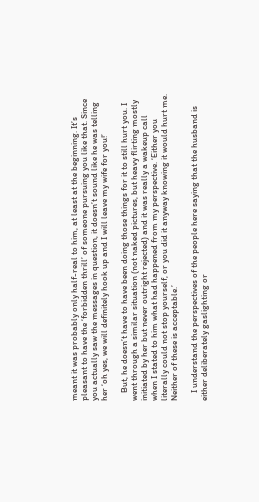meant it was probably only half-real to him, at least at the beginning. It’s pleasant to have the ‘forbidden thrill’ of someone pursuing you like that. Since you actually saw the messages in question, it doesn’t sound like he was telling her ‘oh yes, we will definitely hook up and I will leave my wife for you!’

    But, he doesn’t have to have been doing those things for it to still hurt you. I went through a similar situation (not naked pictures, but heavy flirting mostly initiated by her but never outright rejected) and it was really a wakeup call when I stated to him what had happened from my perspective. ‘Either you literally could not stop yourself, or you did it anyway knowing it would hurt me. Neither of these is acceptable.’

    I understand the perspectives of the people here saying that the husband is either deliberately gaslighting or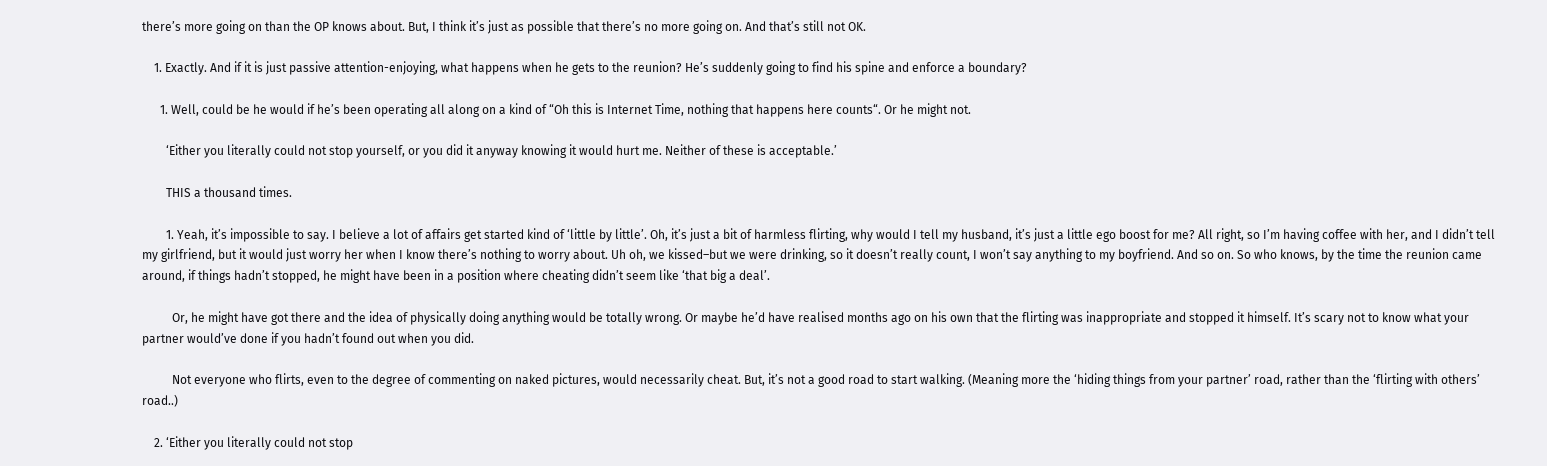there’s more going on than the OP knows about. But, I think it’s just as possible that there’s no more going on. And that’s still not OK.

    1. Exactly. And if it is just passive attention-enjoying, what happens when he gets to the reunion? He’s suddenly going to find his spine and enforce a boundary?

      1. Well, could be he would if he’s been operating all along on a kind of “Oh this is Internet Time, nothing that happens here counts“. Or he might not.

        ‘Either you literally could not stop yourself, or you did it anyway knowing it would hurt me. Neither of these is acceptable.’

        THIS a thousand times.

        1. Yeah, it’s impossible to say. I believe a lot of affairs get started kind of ‘little by little’. Oh, it’s just a bit of harmless flirting, why would I tell my husband, it’s just a little ego boost for me? All right, so I’m having coffee with her, and I didn’t tell my girlfriend, but it would just worry her when I know there’s nothing to worry about. Uh oh, we kissed–but we were drinking, so it doesn’t really count, I won’t say anything to my boyfriend. And so on. So who knows, by the time the reunion came around, if things hadn’t stopped, he might have been in a position where cheating didn’t seem like ‘that big a deal’.

          Or, he might have got there and the idea of physically doing anything would be totally wrong. Or maybe he’d have realised months ago on his own that the flirting was inappropriate and stopped it himself. It’s scary not to know what your partner would’ve done if you hadn’t found out when you did.

          Not everyone who flirts, even to the degree of commenting on naked pictures, would necessarily cheat. But, it’s not a good road to start walking. (Meaning more the ‘hiding things from your partner’ road, rather than the ‘flirting with others’ road..)

    2. ‘Either you literally could not stop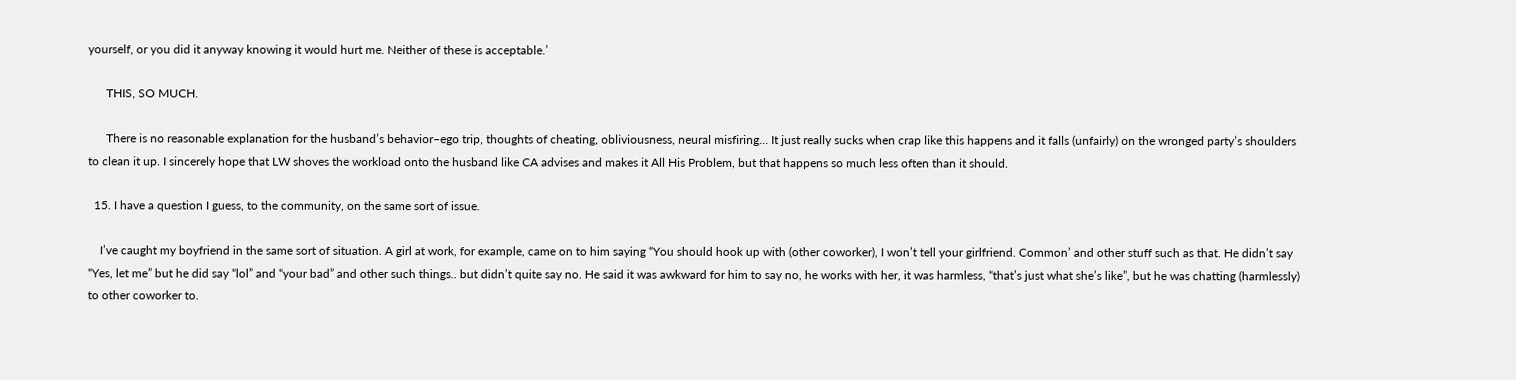yourself, or you did it anyway knowing it would hurt me. Neither of these is acceptable.’

      THIS, SO MUCH.

      There is no reasonable explanation for the husband’s behavior–ego trip, thoughts of cheating, obliviousness, neural misfiring… It just really sucks when crap like this happens and it falls (unfairly) on the wronged party’s shoulders to clean it up. I sincerely hope that LW shoves the workload onto the husband like CA advises and makes it All His Problem, but that happens so much less often than it should.

  15. I have a question I guess, to the community, on the same sort of issue.

    I’ve caught my boyfriend in the same sort of situation. A girl at work, for example, came on to him saying “You should hook up with (other coworker), I won’t tell your girlfriend. Common’ and other stuff such as that. He didn’t say “Yes, let me” but he did say “lol” and “your bad” and other such things.. but didn’t quite say no. He said it was awkward for him to say no, he works with her, it was harmless, “that’s just what she’s like”, but he was chatting (harmlessly) to other coworker to.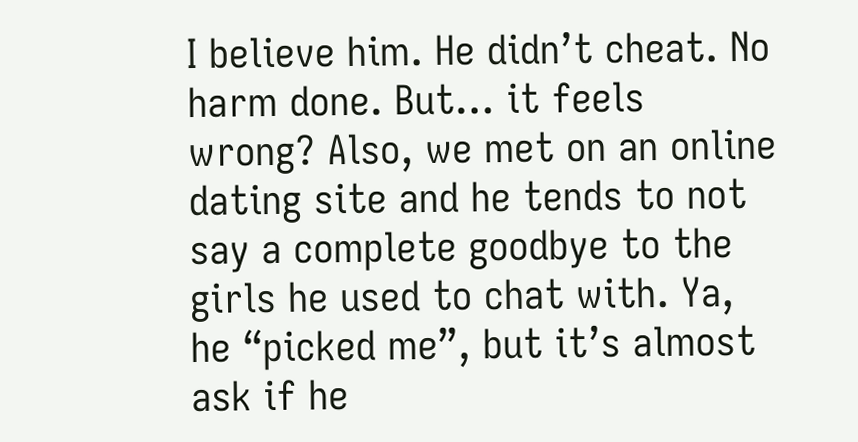I believe him. He didn’t cheat. No harm done. But… it feels wrong? Also, we met on an online dating site and he tends to not say a complete goodbye to the girls he used to chat with. Ya, he “picked me”, but it’s almost ask if he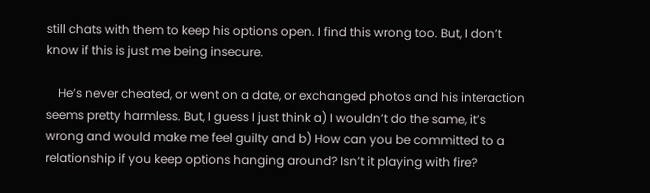still chats with them to keep his options open. I find this wrong too. But, I don’t know if this is just me being insecure.

    He’s never cheated, or went on a date, or exchanged photos and his interaction seems pretty harmless. But, I guess I just think a) I wouldn’t do the same, it’s wrong and would make me feel guilty and b) How can you be committed to a relationship if you keep options hanging around? Isn’t it playing with fire?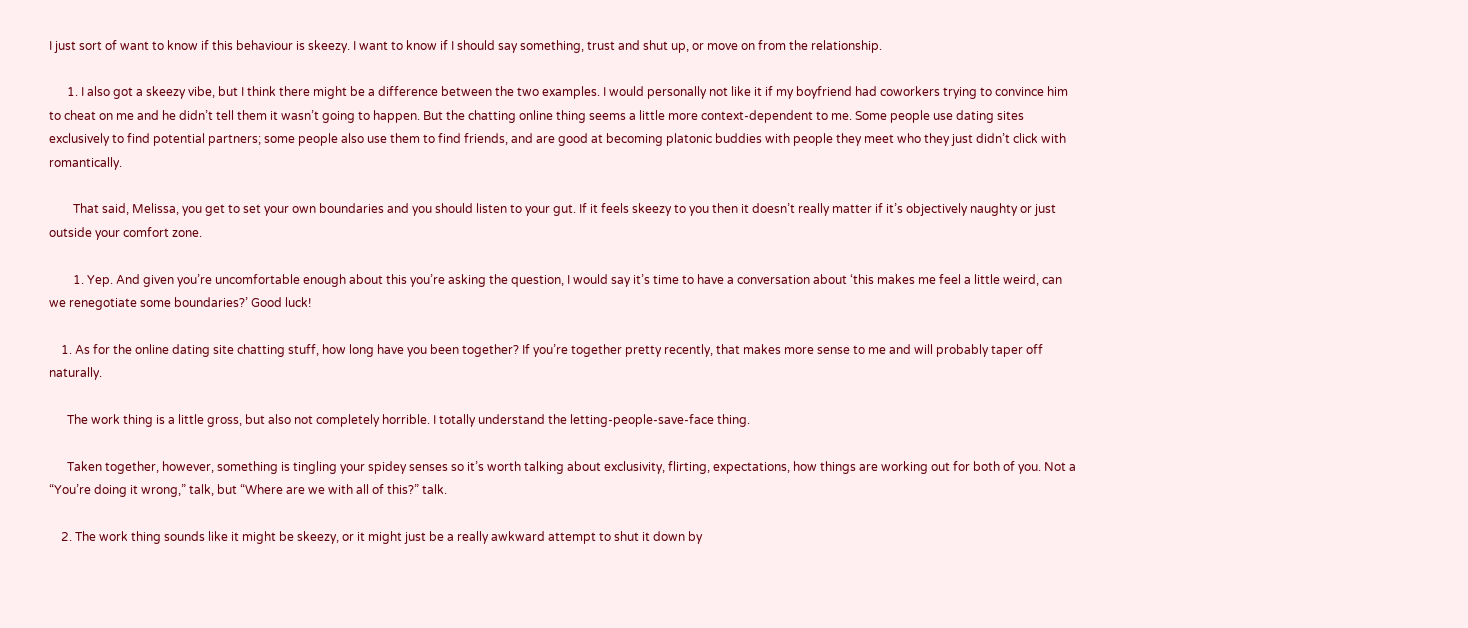I just sort of want to know if this behaviour is skeezy. I want to know if I should say something, trust and shut up, or move on from the relationship.

      1. I also got a skeezy vibe, but I think there might be a difference between the two examples. I would personally not like it if my boyfriend had coworkers trying to convince him to cheat on me and he didn’t tell them it wasn’t going to happen. But the chatting online thing seems a little more context-dependent to me. Some people use dating sites exclusively to find potential partners; some people also use them to find friends, and are good at becoming platonic buddies with people they meet who they just didn’t click with romantically.

        That said, Melissa, you get to set your own boundaries and you should listen to your gut. If it feels skeezy to you then it doesn’t really matter if it’s objectively naughty or just outside your comfort zone.

        1. Yep. And given you’re uncomfortable enough about this you’re asking the question, I would say it’s time to have a conversation about ‘this makes me feel a little weird, can we renegotiate some boundaries?’ Good luck!

    1. As for the online dating site chatting stuff, how long have you been together? If you’re together pretty recently, that makes more sense to me and will probably taper off naturally.

      The work thing is a little gross, but also not completely horrible. I totally understand the letting-people-save-face thing.

      Taken together, however, something is tingling your spidey senses so it’s worth talking about exclusivity, flirting, expectations, how things are working out for both of you. Not a “You’re doing it wrong,” talk, but “Where are we with all of this?” talk.

    2. The work thing sounds like it might be skeezy, or it might just be a really awkward attempt to shut it down by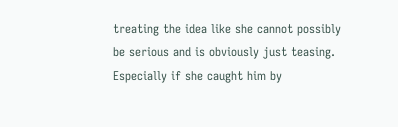treating the idea like she cannot possibly be serious and is obviously just teasing. Especially if she caught him by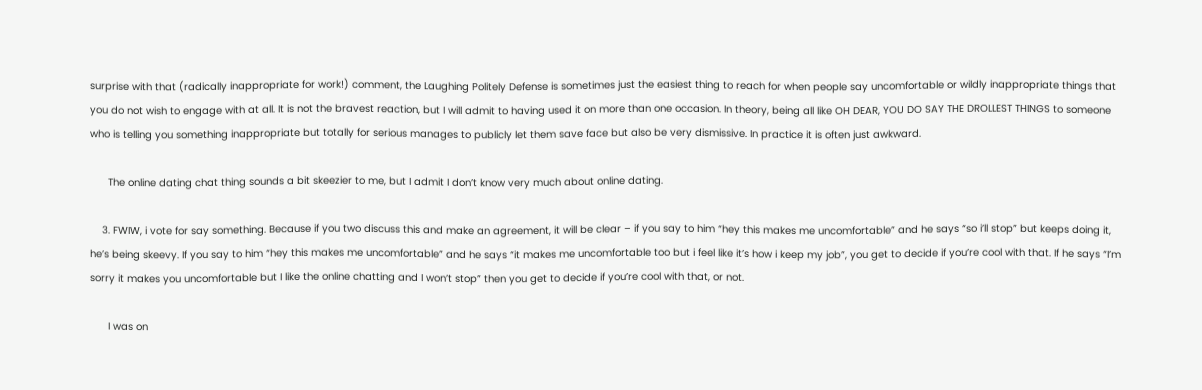surprise with that (radically inappropriate for work!) comment, the Laughing Politely Defense is sometimes just the easiest thing to reach for when people say uncomfortable or wildly inappropriate things that you do not wish to engage with at all. It is not the bravest reaction, but I will admit to having used it on more than one occasion. In theory, being all like OH DEAR, YOU DO SAY THE DROLLEST THINGS to someone who is telling you something inappropriate but totally for serious manages to publicly let them save face but also be very dismissive. In practice it is often just awkward.

      The online dating chat thing sounds a bit skeezier to me, but I admit I don’t know very much about online dating.

    3. FWIW, i vote for say something. Because if you two discuss this and make an agreement, it will be clear – if you say to him “hey this makes me uncomfortable” and he says “so i’ll stop” but keeps doing it, he’s being skeevy. If you say to him “hey this makes me uncomfortable” and he says “it makes me uncomfortable too but i feel like it’s how i keep my job”, you get to decide if you’re cool with that. If he says “I’m sorry it makes you uncomfortable but I like the online chatting and I won’t stop” then you get to decide if you’re cool with that, or not.

      I was on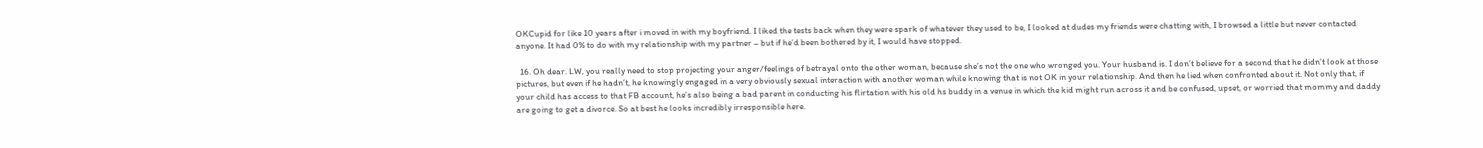OKCupid for like 10 years after i moved in with my boyfriend. I liked the tests back when they were spark of whatever they used to be, I looked at dudes my friends were chatting with, I browsed a little but never contacted anyone. It had 0% to do with my relationship with my partner – but if he’d been bothered by it, I would have stopped.

  16. Oh dear. LW, you really need to stop projecting your anger/feelings of betrayal onto the other woman, because she’s not the one who wronged you. Your husband is. I don’t believe for a second that he didn’t look at those pictures, but even if he hadn’t, he knowingly engaged in a very obviously sexual interaction with another woman while knowing that is not OK in your relationship. And then he lied when confronted about it. Not only that, if your child has access to that FB account, he’s also being a bad parent in conducting his flirtation with his old hs buddy in a venue in which the kid might run across it and be confused, upset, or worried that mommy and daddy are going to get a divorce. So at best he looks incredibly irresponsible here.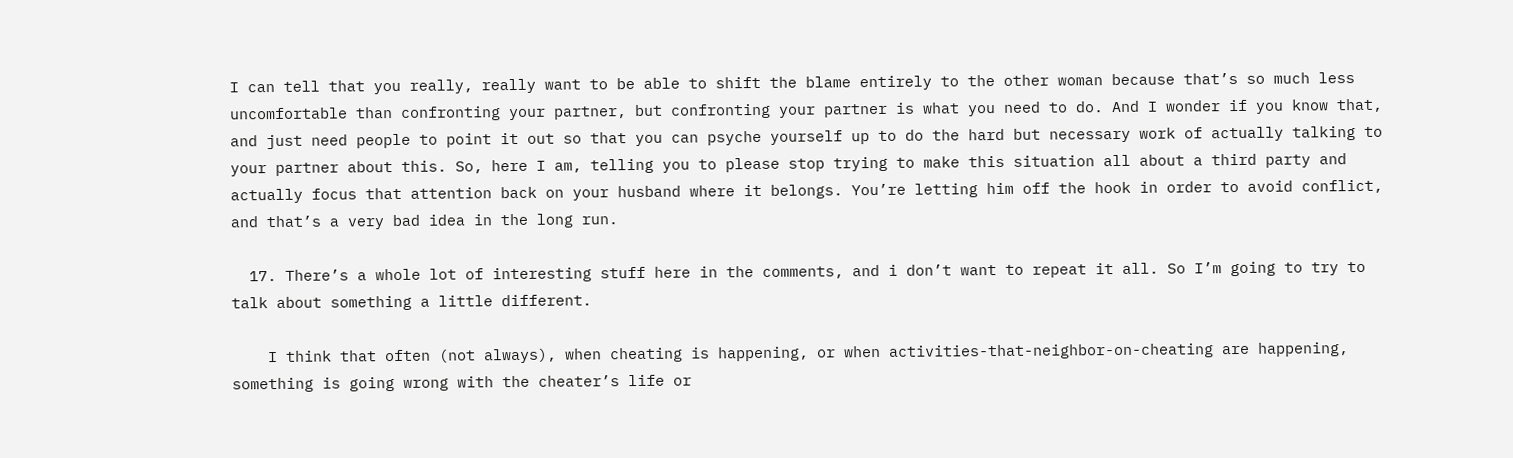I can tell that you really, really want to be able to shift the blame entirely to the other woman because that’s so much less uncomfortable than confronting your partner, but confronting your partner is what you need to do. And I wonder if you know that, and just need people to point it out so that you can psyche yourself up to do the hard but necessary work of actually talking to your partner about this. So, here I am, telling you to please stop trying to make this situation all about a third party and actually focus that attention back on your husband where it belongs. You’re letting him off the hook in order to avoid conflict, and that’s a very bad idea in the long run.

  17. There’s a whole lot of interesting stuff here in the comments, and i don’t want to repeat it all. So I’m going to try to talk about something a little different.

    I think that often (not always), when cheating is happening, or when activities-that-neighbor-on-cheating are happening, something is going wrong with the cheater’s life or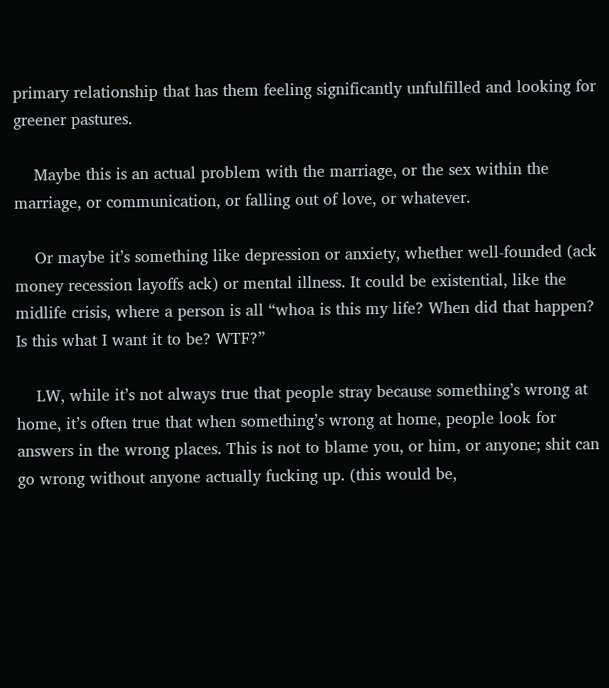primary relationship that has them feeling significantly unfulfilled and looking for greener pastures.

    Maybe this is an actual problem with the marriage, or the sex within the marriage, or communication, or falling out of love, or whatever.

    Or maybe it’s something like depression or anxiety, whether well-founded (ack money recession layoffs ack) or mental illness. It could be existential, like the midlife crisis, where a person is all “whoa is this my life? When did that happen? Is this what I want it to be? WTF?”

    LW, while it’s not always true that people stray because something’s wrong at home, it’s often true that when something’s wrong at home, people look for answers in the wrong places. This is not to blame you, or him, or anyone; shit can go wrong without anyone actually fucking up. (this would be,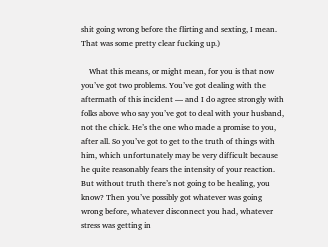shit going wrong before the flirting and sexting, I mean. That was some pretty clear fucking up.)

    What this means, or might mean, for you is that now you’ve got two problems. You’ve got dealing with the aftermath of this incident — and I do agree strongly with folks above who say you’ve got to deal with your husband, not the chick. He’s the one who made a promise to you, after all. So you’ve got to get to the truth of things with him, which unfortunately may be very difficult because he quite reasonably fears the intensity of your reaction. But without truth there’s not going to be healing, you know? Then you’ve possibly got whatever was going wrong before, whatever disconnect you had, whatever stress was getting in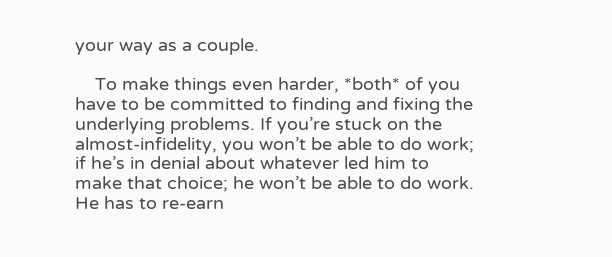your way as a couple.

    To make things even harder, *both* of you have to be committed to finding and fixing the underlying problems. If you’re stuck on the almost-infidelity, you won’t be able to do work; if he’s in denial about whatever led him to make that choice; he won’t be able to do work. He has to re-earn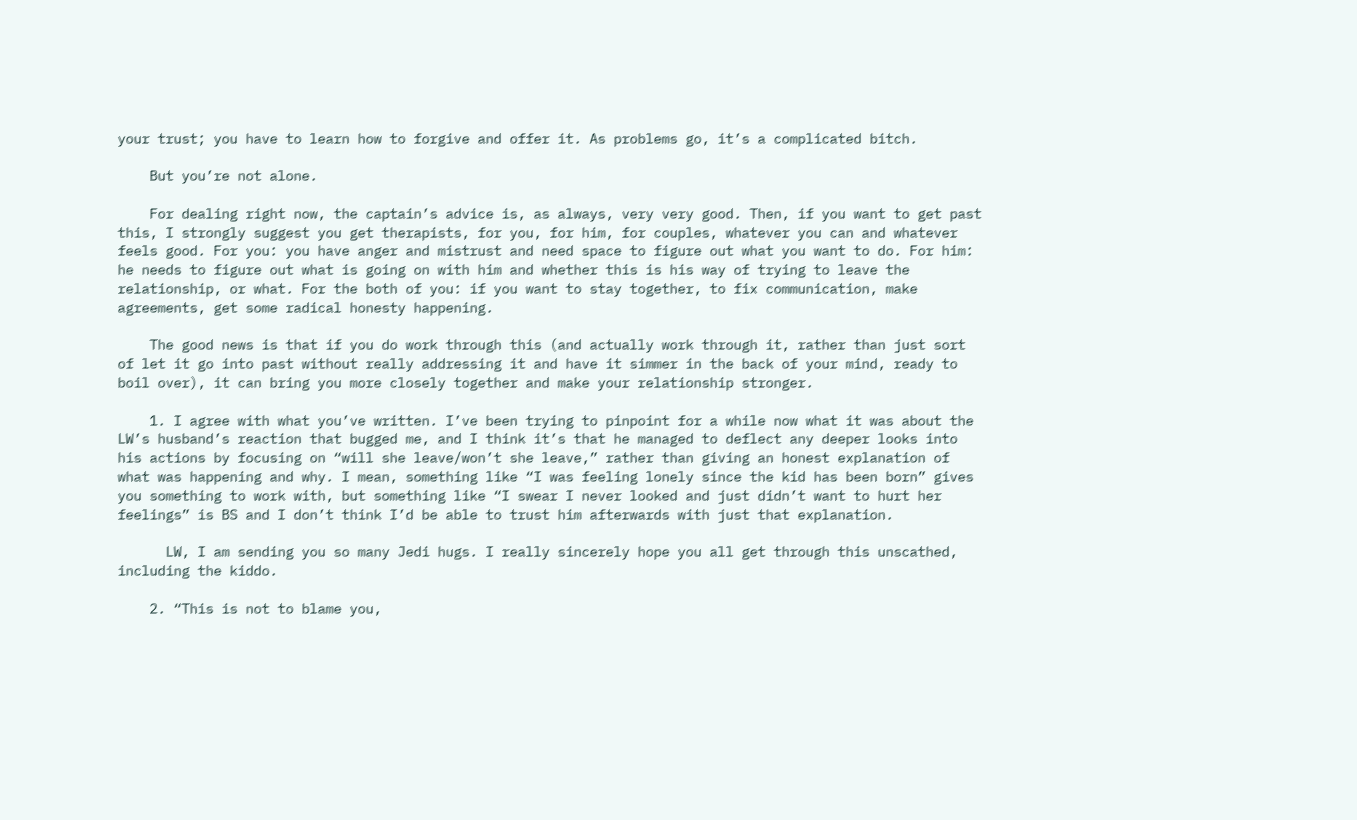your trust; you have to learn how to forgive and offer it. As problems go, it’s a complicated bitch.

    But you’re not alone.

    For dealing right now, the captain’s advice is, as always, very very good. Then, if you want to get past this, I strongly suggest you get therapists, for you, for him, for couples, whatever you can and whatever feels good. For you: you have anger and mistrust and need space to figure out what you want to do. For him: he needs to figure out what is going on with him and whether this is his way of trying to leave the relationship, or what. For the both of you: if you want to stay together, to fix communication, make agreements, get some radical honesty happening.

    The good news is that if you do work through this (and actually work through it, rather than just sort of let it go into past without really addressing it and have it simmer in the back of your mind, ready to boil over), it can bring you more closely together and make your relationship stronger.

    1. I agree with what you’ve written. I’ve been trying to pinpoint for a while now what it was about the LW’s husband’s reaction that bugged me, and I think it’s that he managed to deflect any deeper looks into his actions by focusing on “will she leave/won’t she leave,” rather than giving an honest explanation of what was happening and why. I mean, something like “I was feeling lonely since the kid has been born” gives you something to work with, but something like “I swear I never looked and just didn’t want to hurt her feelings” is BS and I don’t think I’d be able to trust him afterwards with just that explanation.

      LW, I am sending you so many Jedi hugs. I really sincerely hope you all get through this unscathed, including the kiddo.

    2. “This is not to blame you,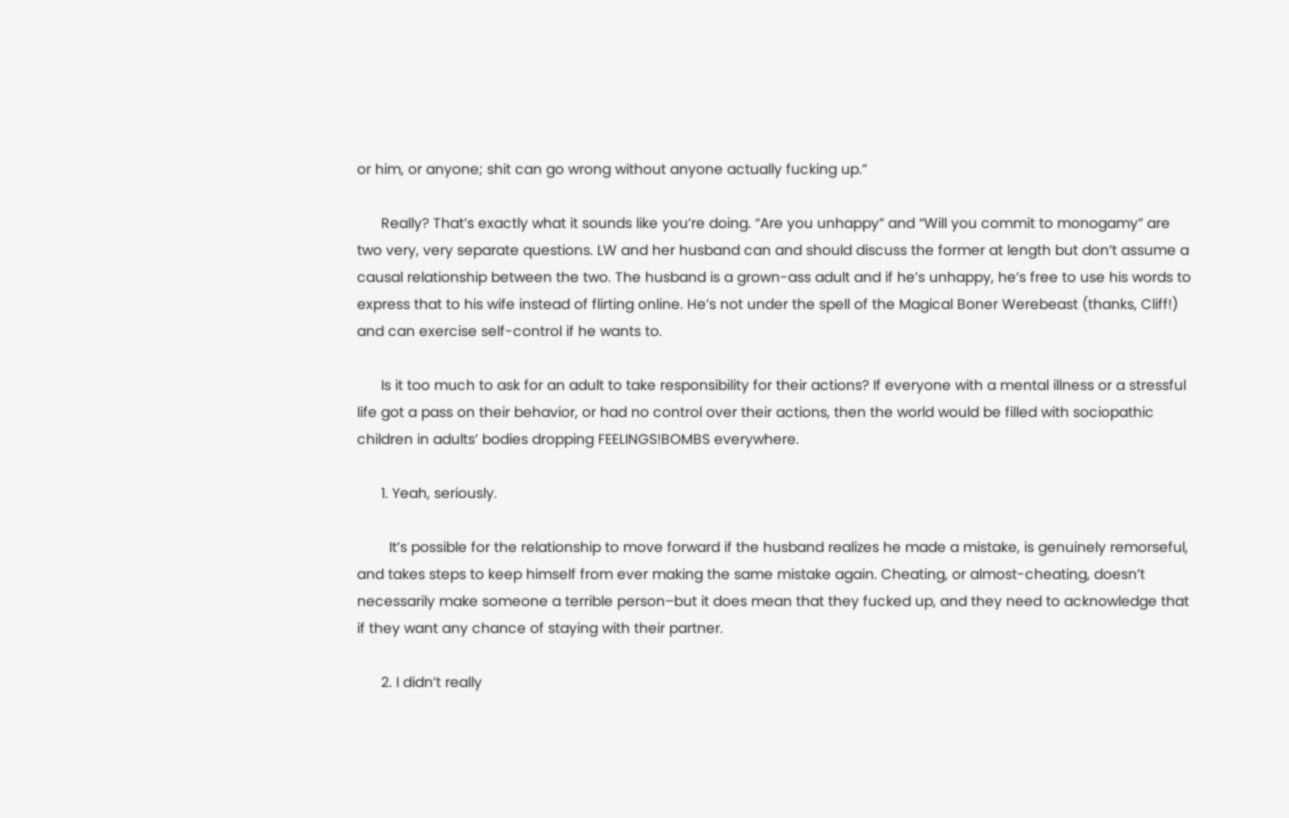or him, or anyone; shit can go wrong without anyone actually fucking up.”

      Really? That’s exactly what it sounds like you’re doing. “Are you unhappy” and “Will you commit to monogamy” are two very, very separate questions. LW and her husband can and should discuss the former at length but don’t assume a causal relationship between the two. The husband is a grown-ass adult and if he’s unhappy, he’s free to use his words to express that to his wife instead of flirting online. He’s not under the spell of the Magical Boner Werebeast (thanks, Cliff!) and can exercise self-control if he wants to.

      Is it too much to ask for an adult to take responsibility for their actions? If everyone with a mental illness or a stressful life got a pass on their behavior, or had no control over their actions, then the world would be filled with sociopathic children in adults’ bodies dropping FEELINGS!BOMBS everywhere.

      1. Yeah, seriously.

        It’s possible for the relationship to move forward if the husband realizes he made a mistake, is genuinely remorseful, and takes steps to keep himself from ever making the same mistake again. Cheating, or almost-cheating, doesn’t necessarily make someone a terrible person–but it does mean that they fucked up, and they need to acknowledge that if they want any chance of staying with their partner.

      2. I didn’t really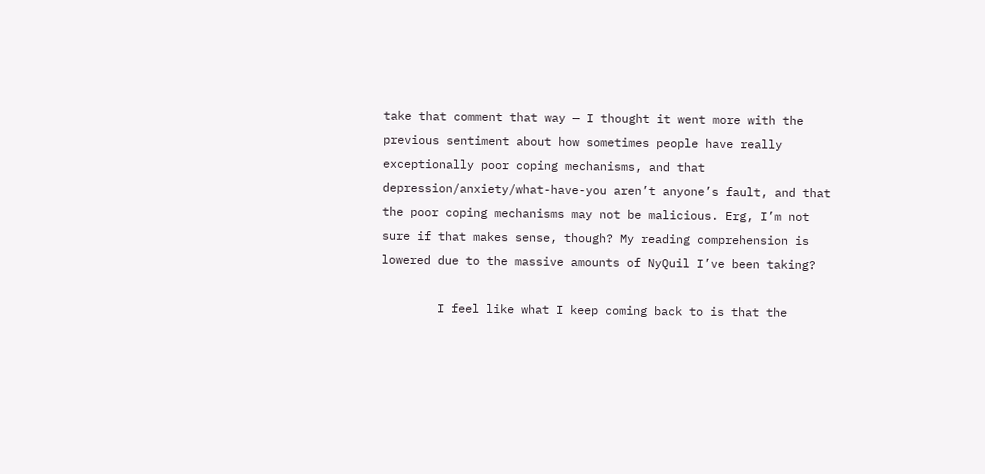take that comment that way — I thought it went more with the previous sentiment about how sometimes people have really exceptionally poor coping mechanisms, and that depression/anxiety/what-have-you aren’t anyone’s fault, and that the poor coping mechanisms may not be malicious. Erg, I’m not sure if that makes sense, though? My reading comprehension is lowered due to the massive amounts of NyQuil I’ve been taking?

        I feel like what I keep coming back to is that the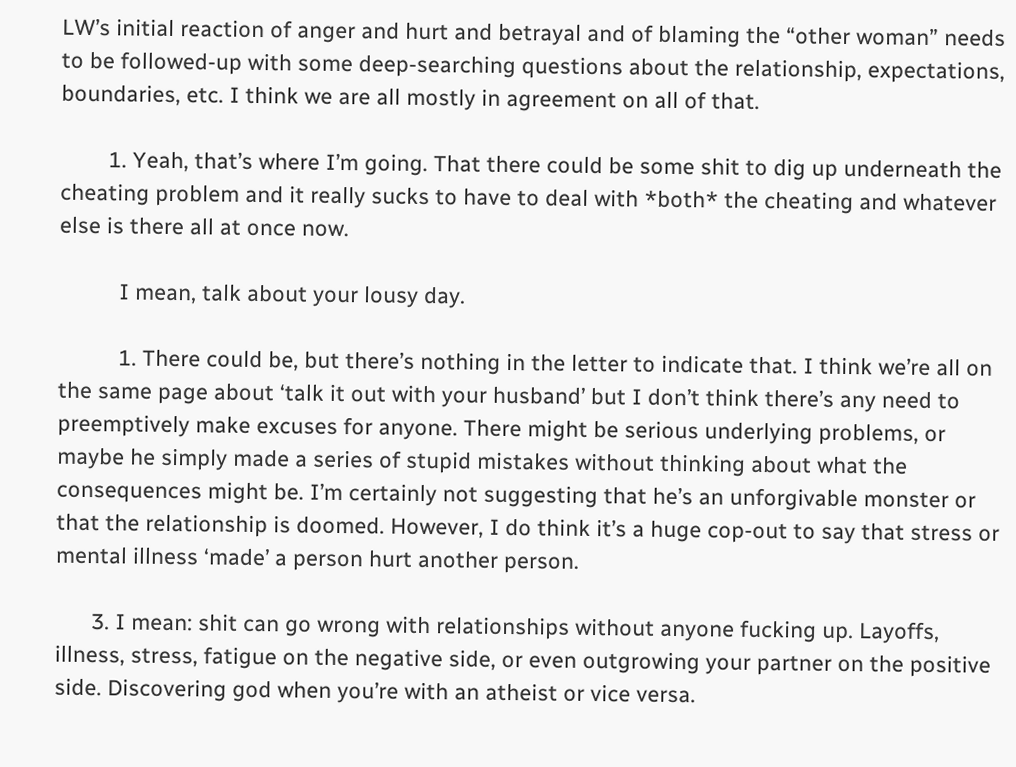LW’s initial reaction of anger and hurt and betrayal and of blaming the “other woman” needs to be followed-up with some deep-searching questions about the relationship, expectations, boundaries, etc. I think we are all mostly in agreement on all of that.

        1. Yeah, that’s where I’m going. That there could be some shit to dig up underneath the cheating problem and it really sucks to have to deal with *both* the cheating and whatever else is there all at once now.

          I mean, talk about your lousy day.

          1. There could be, but there’s nothing in the letter to indicate that. I think we’re all on the same page about ‘talk it out with your husband’ but I don’t think there’s any need to preemptively make excuses for anyone. There might be serious underlying problems, or maybe he simply made a series of stupid mistakes without thinking about what the consequences might be. I’m certainly not suggesting that he’s an unforgivable monster or that the relationship is doomed. However, I do think it’s a huge cop-out to say that stress or mental illness ‘made’ a person hurt another person.

      3. I mean: shit can go wrong with relationships without anyone fucking up. Layoffs, illness, stress, fatigue on the negative side, or even outgrowing your partner on the positive side. Discovering god when you’re with an atheist or vice versa.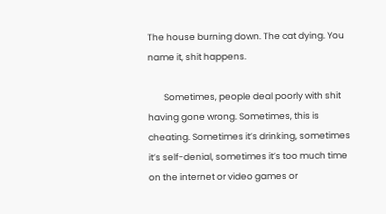The house burning down. The cat dying. You name it, shit happens.

        Sometimes, people deal poorly with shit having gone wrong. Sometimes, this is cheating. Sometimes it’s drinking, sometimes it’s self-denial, sometimes it’s too much time on the internet or video games or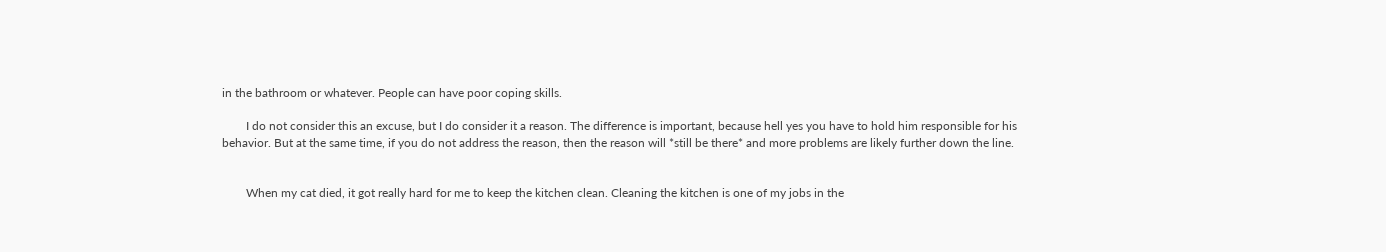in the bathroom or whatever. People can have poor coping skills.

        I do not consider this an excuse, but I do consider it a reason. The difference is important, because hell yes you have to hold him responsible for his behavior. But at the same time, if you do not address the reason, then the reason will *still be there* and more problems are likely further down the line.


        When my cat died, it got really hard for me to keep the kitchen clean. Cleaning the kitchen is one of my jobs in the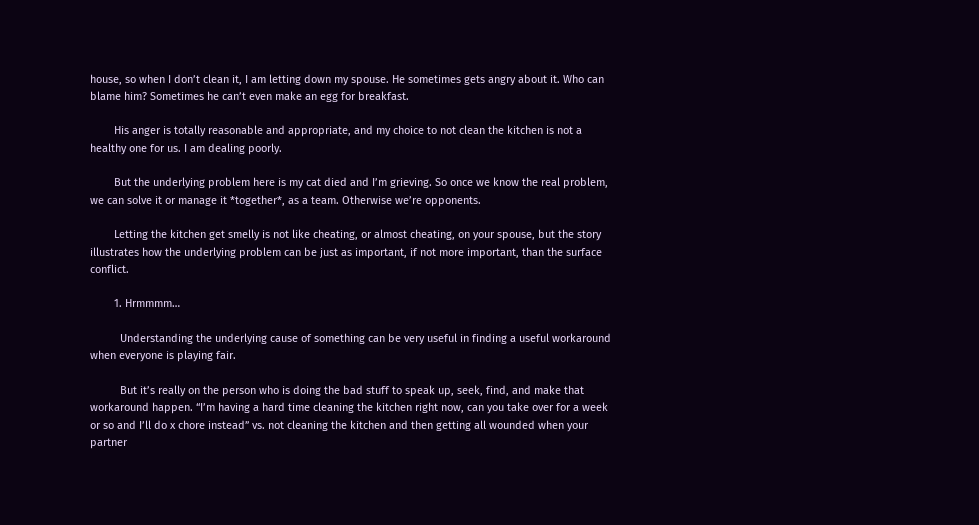house, so when I don’t clean it, I am letting down my spouse. He sometimes gets angry about it. Who can blame him? Sometimes he can’t even make an egg for breakfast.

        His anger is totally reasonable and appropriate, and my choice to not clean the kitchen is not a healthy one for us. I am dealing poorly.

        But the underlying problem here is my cat died and I’m grieving. So once we know the real problem, we can solve it or manage it *together*, as a team. Otherwise we’re opponents.

        Letting the kitchen get smelly is not like cheating, or almost cheating, on your spouse, but the story illustrates how the underlying problem can be just as important, if not more important, than the surface conflict.

        1. Hrmmmm…

          Understanding the underlying cause of something can be very useful in finding a useful workaround when everyone is playing fair.

          But it’s really on the person who is doing the bad stuff to speak up, seek, find, and make that workaround happen. “I’m having a hard time cleaning the kitchen right now, can you take over for a week or so and I’ll do x chore instead” vs. not cleaning the kitchen and then getting all wounded when your partner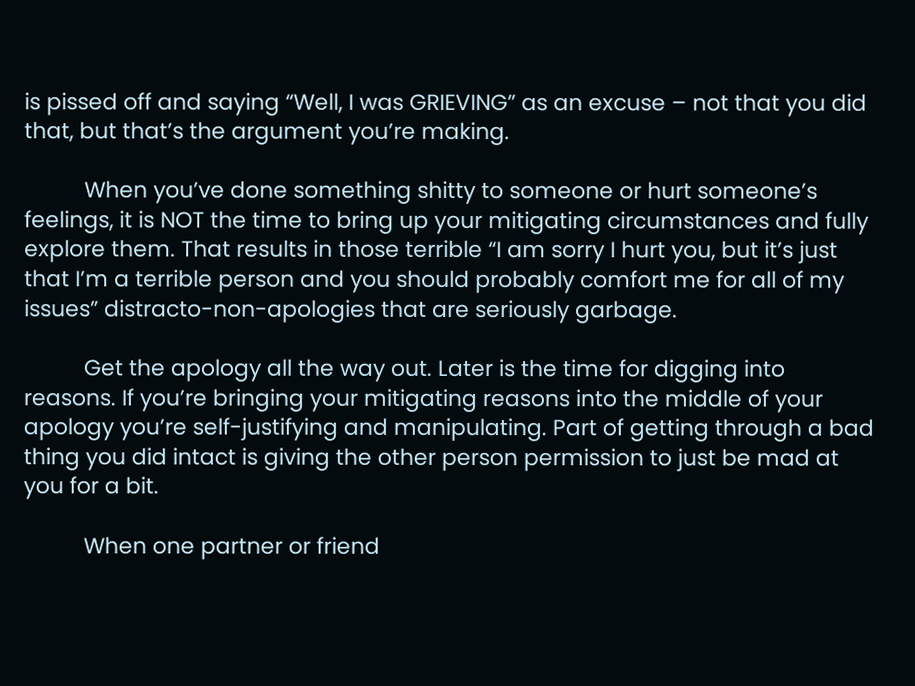is pissed off and saying “Well, I was GRIEVING” as an excuse – not that you did that, but that’s the argument you’re making.

          When you’ve done something shitty to someone or hurt someone’s feelings, it is NOT the time to bring up your mitigating circumstances and fully explore them. That results in those terrible “I am sorry I hurt you, but it’s just that I’m a terrible person and you should probably comfort me for all of my issues” distracto-non-apologies that are seriously garbage.

          Get the apology all the way out. Later is the time for digging into reasons. If you’re bringing your mitigating reasons into the middle of your apology you’re self-justifying and manipulating. Part of getting through a bad thing you did intact is giving the other person permission to just be mad at you for a bit.

          When one partner or friend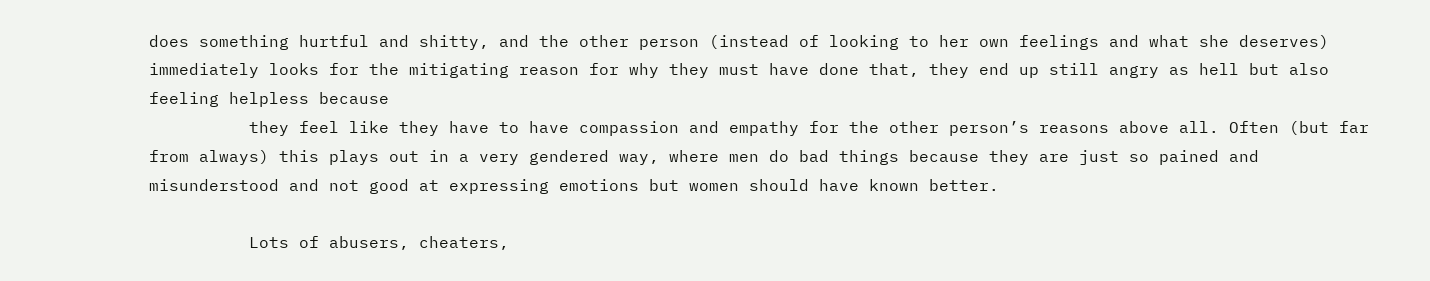does something hurtful and shitty, and the other person (instead of looking to her own feelings and what she deserves) immediately looks for the mitigating reason for why they must have done that, they end up still angry as hell but also feeling helpless because
          they feel like they have to have compassion and empathy for the other person’s reasons above all. Often (but far from always) this plays out in a very gendered way, where men do bad things because they are just so pained and misunderstood and not good at expressing emotions but women should have known better.

          Lots of abusers, cheaters,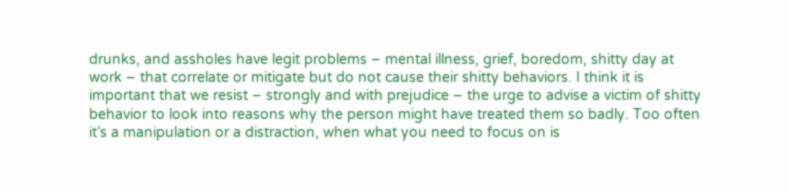drunks, and assholes have legit problems – mental illness, grief, boredom, shitty day at work – that correlate or mitigate but do not cause their shitty behaviors. I think it is important that we resist – strongly and with prejudice – the urge to advise a victim of shitty behavior to look into reasons why the person might have treated them so badly. Too often it’s a manipulation or a distraction, when what you need to focus on is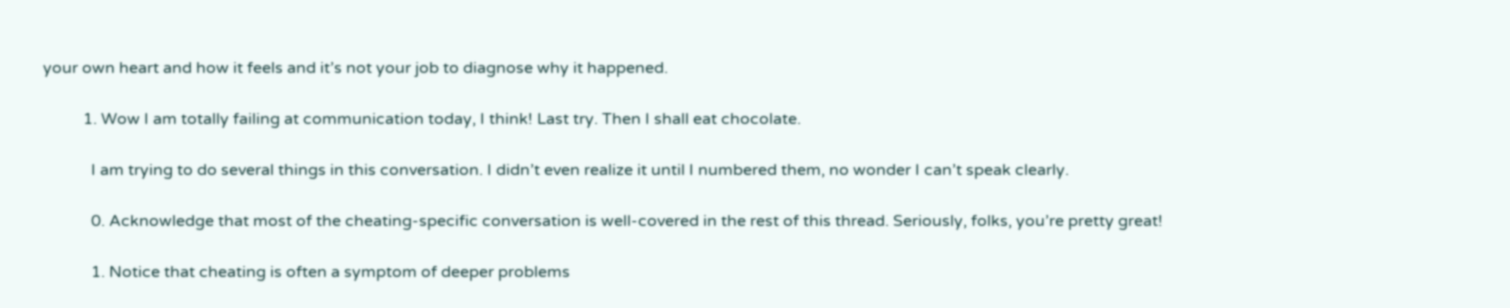your own heart and how it feels and it’s not your job to diagnose why it happened.

          1. Wow I am totally failing at communication today, I think! Last try. Then I shall eat chocolate.

            I am trying to do several things in this conversation. I didn’t even realize it until I numbered them, no wonder I can’t speak clearly.

            0. Acknowledge that most of the cheating-specific conversation is well-covered in the rest of this thread. Seriously, folks, you’re pretty great!

            1. Notice that cheating is often a symptom of deeper problems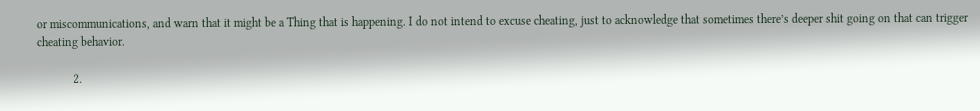or miscommunications, and warn that it might be a Thing that is happening. I do not intend to excuse cheating, just to acknowledge that sometimes there’s deeper shit going on that can trigger cheating behavior.

            2.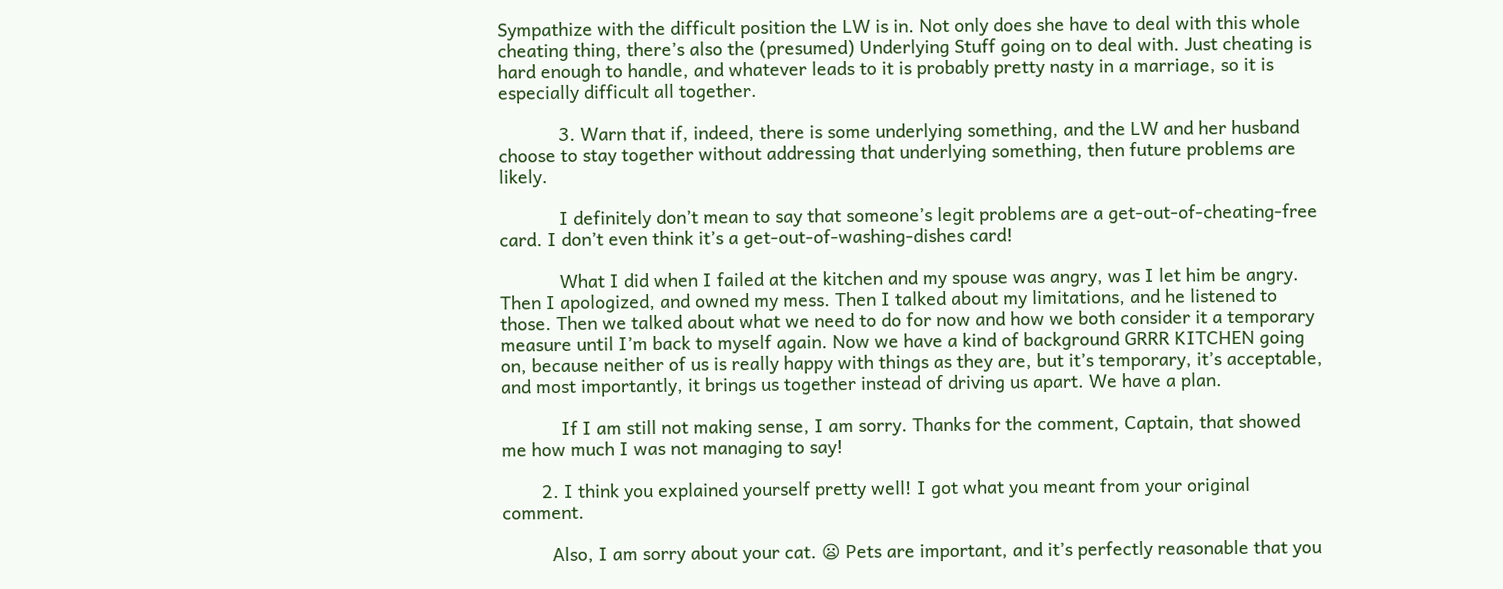Sympathize with the difficult position the LW is in. Not only does she have to deal with this whole cheating thing, there’s also the (presumed) Underlying Stuff going on to deal with. Just cheating is hard enough to handle, and whatever leads to it is probably pretty nasty in a marriage, so it is especially difficult all together.

            3. Warn that if, indeed, there is some underlying something, and the LW and her husband choose to stay together without addressing that underlying something, then future problems are likely.

            I definitely don’t mean to say that someone’s legit problems are a get-out-of-cheating-free card. I don’t even think it’s a get-out-of-washing-dishes card!

            What I did when I failed at the kitchen and my spouse was angry, was I let him be angry. Then I apologized, and owned my mess. Then I talked about my limitations, and he listened to those. Then we talked about what we need to do for now and how we both consider it a temporary measure until I’m back to myself again. Now we have a kind of background GRRR KITCHEN going on, because neither of us is really happy with things as they are, but it’s temporary, it’s acceptable, and most importantly, it brings us together instead of driving us apart. We have a plan.

            If I am still not making sense, I am sorry. Thanks for the comment, Captain, that showed me how much I was not managing to say!

        2. I think you explained yourself pretty well! I got what you meant from your original comment.

          Also, I am sorry about your cat. 😦 Pets are important, and it’s perfectly reasonable that you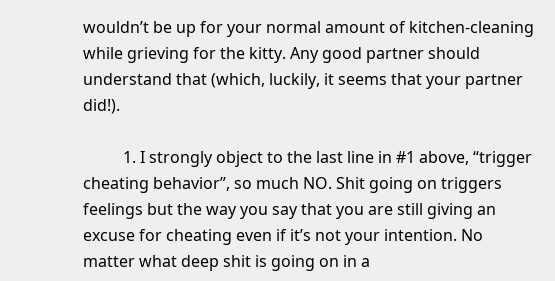wouldn’t be up for your normal amount of kitchen-cleaning while grieving for the kitty. Any good partner should understand that (which, luckily, it seems that your partner did!).

          1. I strongly object to the last line in #1 above, “trigger cheating behavior”, so much NO. Shit going on triggers feelings but the way you say that you are still giving an excuse for cheating even if it’s not your intention. No matter what deep shit is going on in a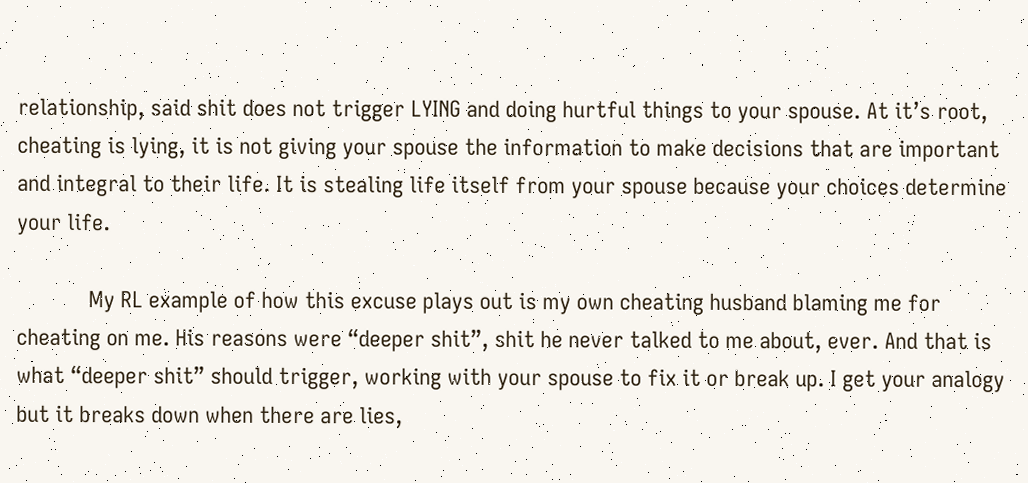relationship, said shit does not trigger LYING and doing hurtful things to your spouse. At it’s root, cheating is lying, it is not giving your spouse the information to make decisions that are important and integral to their life. It is stealing life itself from your spouse because your choices determine your life.

            My RL example of how this excuse plays out is my own cheating husband blaming me for cheating on me. His reasons were “deeper shit”, shit he never talked to me about, ever. And that is what “deeper shit” should trigger, working with your spouse to fix it or break up. I get your analogy but it breaks down when there are lies,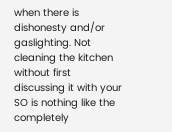when there is dishonesty and/or gaslighting. Not cleaning the kitchen without first discussing it with your SO is nothing like the completely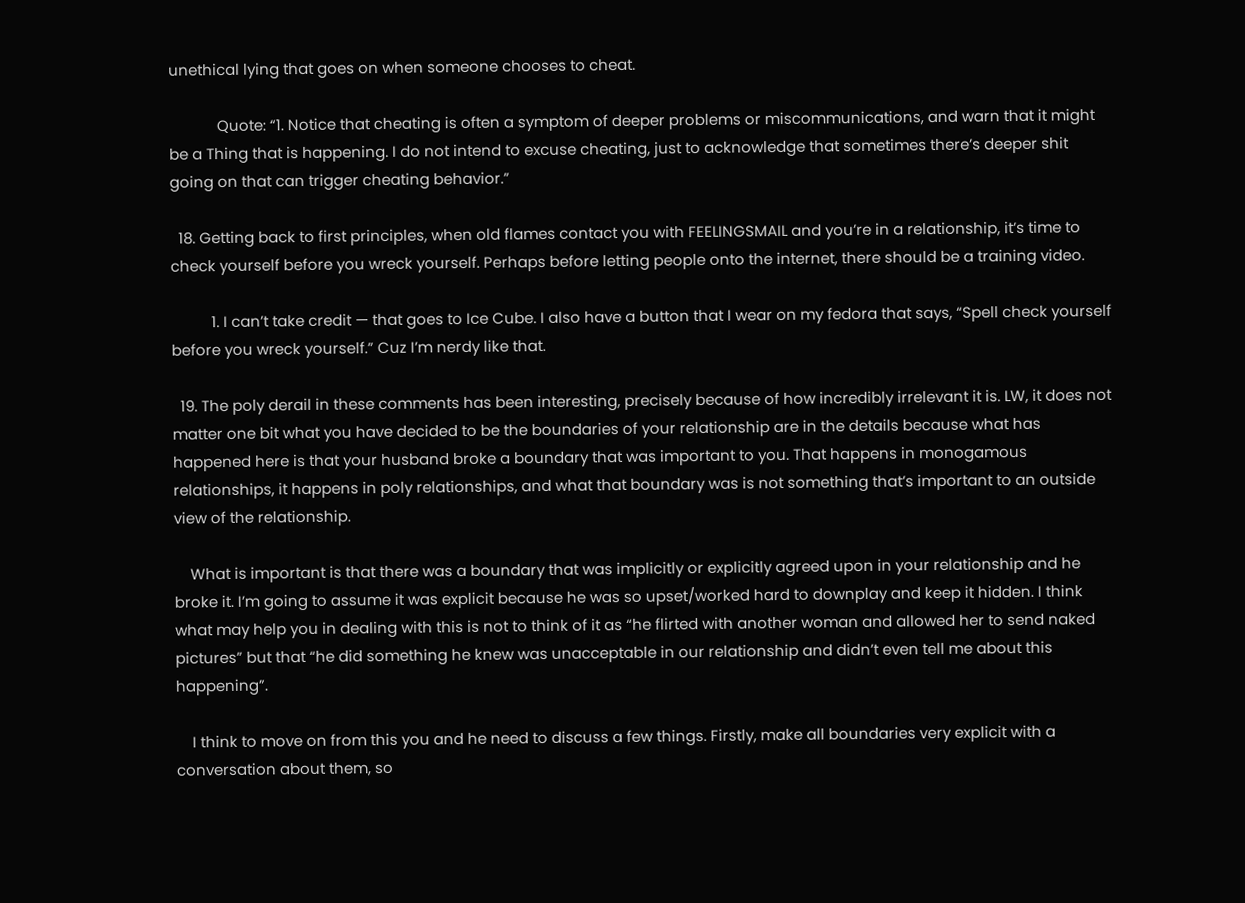unethical lying that goes on when someone chooses to cheat.

            Quote: “1. Notice that cheating is often a symptom of deeper problems or miscommunications, and warn that it might be a Thing that is happening. I do not intend to excuse cheating, just to acknowledge that sometimes there’s deeper shit going on that can trigger cheating behavior.”

  18. Getting back to first principles, when old flames contact you with FEELINGSMAIL and you’re in a relationship, it’s time to check yourself before you wreck yourself. Perhaps before letting people onto the internet, there should be a training video.

          1. I can’t take credit — that goes to Ice Cube. I also have a button that I wear on my fedora that says, “Spell check yourself before you wreck yourself.” Cuz I’m nerdy like that.

  19. The poly derail in these comments has been interesting, precisely because of how incredibly irrelevant it is. LW, it does not matter one bit what you have decided to be the boundaries of your relationship are in the details because what has happened here is that your husband broke a boundary that was important to you. That happens in monogamous relationships, it happens in poly relationships, and what that boundary was is not something that’s important to an outside view of the relationship.

    What is important is that there was a boundary that was implicitly or explicitly agreed upon in your relationship and he broke it. I’m going to assume it was explicit because he was so upset/worked hard to downplay and keep it hidden. I think what may help you in dealing with this is not to think of it as “he flirted with another woman and allowed her to send naked pictures” but that “he did something he knew was unacceptable in our relationship and didn’t even tell me about this happening”.

    I think to move on from this you and he need to discuss a few things. Firstly, make all boundaries very explicit with a conversation about them, so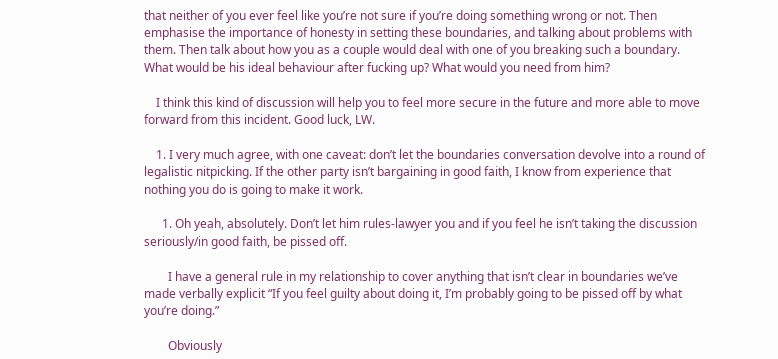that neither of you ever feel like you’re not sure if you’re doing something wrong or not. Then emphasise the importance of honesty in setting these boundaries, and talking about problems with them. Then talk about how you as a couple would deal with one of you breaking such a boundary. What would be his ideal behaviour after fucking up? What would you need from him?

    I think this kind of discussion will help you to feel more secure in the future and more able to move forward from this incident. Good luck, LW.

    1. I very much agree, with one caveat: don’t let the boundaries conversation devolve into a round of legalistic nitpicking. If the other party isn’t bargaining in good faith, I know from experience that nothing you do is going to make it work.

      1. Oh yeah, absolutely. Don’t let him rules-lawyer you and if you feel he isn’t taking the discussion seriously/in good faith, be pissed off.

        I have a general rule in my relationship to cover anything that isn’t clear in boundaries we’ve made verbally explicit “If you feel guilty about doing it, I’m probably going to be pissed off by what you’re doing.”

        Obviously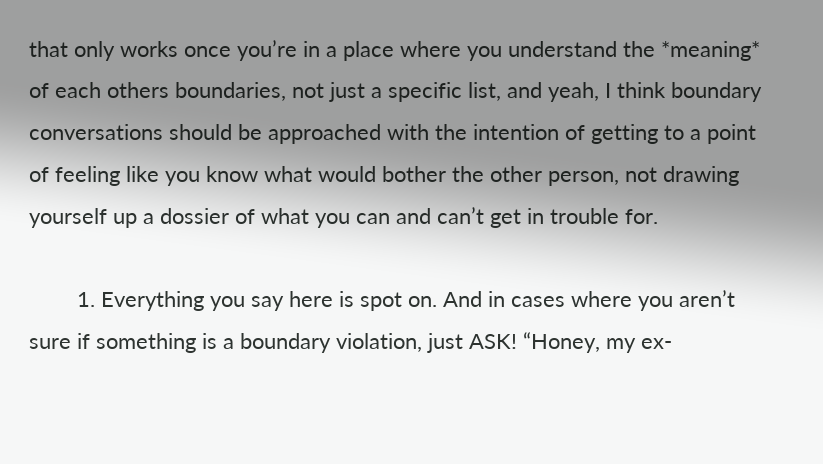that only works once you’re in a place where you understand the *meaning* of each others boundaries, not just a specific list, and yeah, I think boundary conversations should be approached with the intention of getting to a point of feeling like you know what would bother the other person, not drawing yourself up a dossier of what you can and can’t get in trouble for.

        1. Everything you say here is spot on. And in cases where you aren’t sure if something is a boundary violation, just ASK! “Honey, my ex-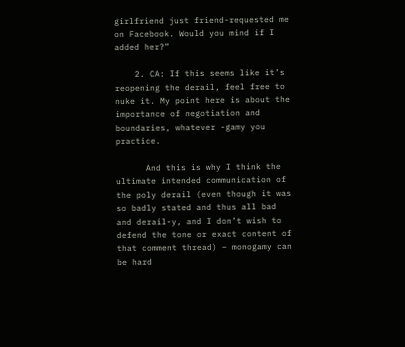girlfriend just friend-requested me on Facebook. Would you mind if I added her?”

    2. CA: If this seems like it’s reopening the derail, feel free to nuke it. My point here is about the importance of negotiation and boundaries, whatever -gamy you practice.

      And this is why I think the ultimate intended communication of the poly derail (even though it was so badly stated and thus all bad and derail-y, and I don’t wish to defend the tone or exact content of that comment thread) – monogamy can be hard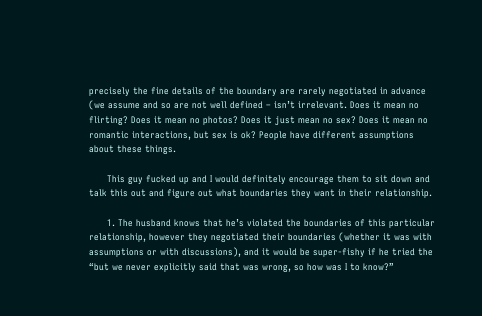precisely the fine details of the boundary are rarely negotiated in advance (we assume and so are not well defined – isn’t irrelevant. Does it mean no flirting? Does it mean no photos? Does it just mean no sex? Does it mean no romantic interactions, but sex is ok? People have different assumptions about these things.

      This guy fucked up and I would definitely encourage them to sit down and talk this out and figure out what boundaries they want in their relationship.

      1. The husband knows that he’s violated the boundaries of this particular relationship, however they negotiated their boundaries (whether it was with assumptions or with discussions), and it would be super-fishy if he tried the “but we never explicitly said that was wrong, so how was I to know?”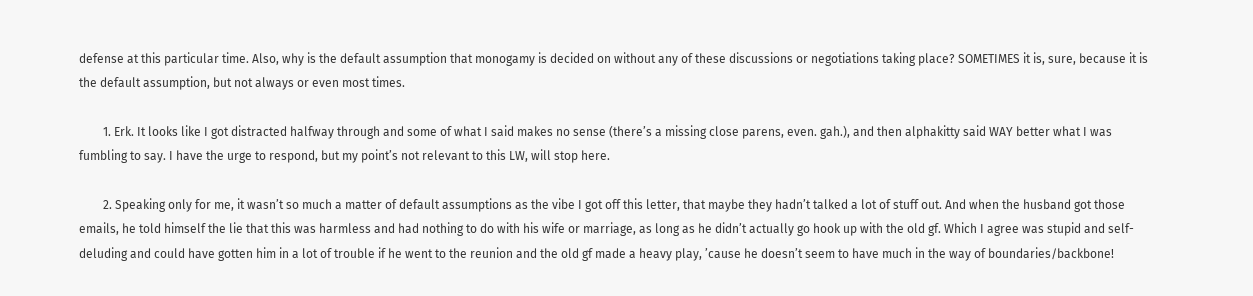defense at this particular time. Also, why is the default assumption that monogamy is decided on without any of these discussions or negotiations taking place? SOMETIMES it is, sure, because it is the default assumption, but not always or even most times.

        1. Erk. It looks like I got distracted halfway through and some of what I said makes no sense (there’s a missing close parens, even. gah.), and then alphakitty said WAY better what I was fumbling to say. I have the urge to respond, but my point’s not relevant to this LW, will stop here.

        2. Speaking only for me, it wasn’t so much a matter of default assumptions as the vibe I got off this letter, that maybe they hadn’t talked a lot of stuff out. And when the husband got those emails, he told himself the lie that this was harmless and had nothing to do with his wife or marriage, as long as he didn’t actually go hook up with the old gf. Which I agree was stupid and self-deluding and could have gotten him in a lot of trouble if he went to the reunion and the old gf made a heavy play, ’cause he doesn’t seem to have much in the way of boundaries/backbone!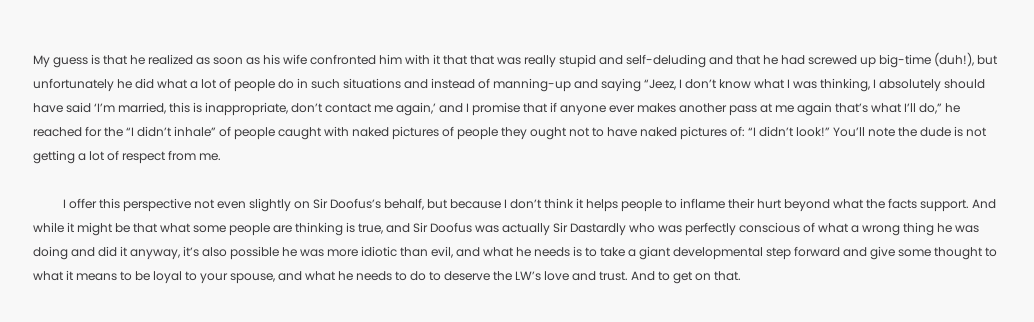My guess is that he realized as soon as his wife confronted him with it that that was really stupid and self-deluding and that he had screwed up big-time (duh!), but unfortunately he did what a lot of people do in such situations and instead of manning-up and saying “Jeez, I don’t know what I was thinking, I absolutely should have said ‘I’m married, this is inappropriate, don’t contact me again,’ and I promise that if anyone ever makes another pass at me again that’s what I’ll do,” he reached for the “I didn’t inhale” of people caught with naked pictures of people they ought not to have naked pictures of: “I didn’t look!” You’ll note the dude is not getting a lot of respect from me.

          I offer this perspective not even slightly on Sir Doofus’s behalf, but because I don’t think it helps people to inflame their hurt beyond what the facts support. And while it might be that what some people are thinking is true, and Sir Doofus was actually Sir Dastardly who was perfectly conscious of what a wrong thing he was doing and did it anyway, it’s also possible he was more idiotic than evil, and what he needs is to take a giant developmental step forward and give some thought to what it means to be loyal to your spouse, and what he needs to do to deserve the LW’s love and trust. And to get on that.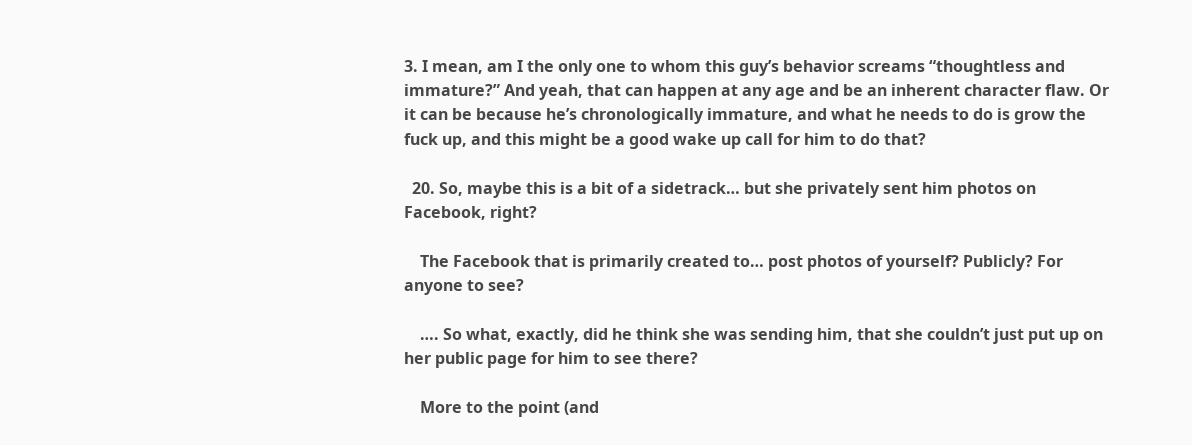3. I mean, am I the only one to whom this guy’s behavior screams “thoughtless and immature?” And yeah, that can happen at any age and be an inherent character flaw. Or it can be because he’s chronologically immature, and what he needs to do is grow the fuck up, and this might be a good wake up call for him to do that?

  20. So, maybe this is a bit of a sidetrack… but she privately sent him photos on Facebook, right?

    The Facebook that is primarily created to… post photos of yourself? Publicly? For anyone to see?

    …. So what, exactly, did he think she was sending him, that she couldn’t just put up on her public page for him to see there?

    More to the point (and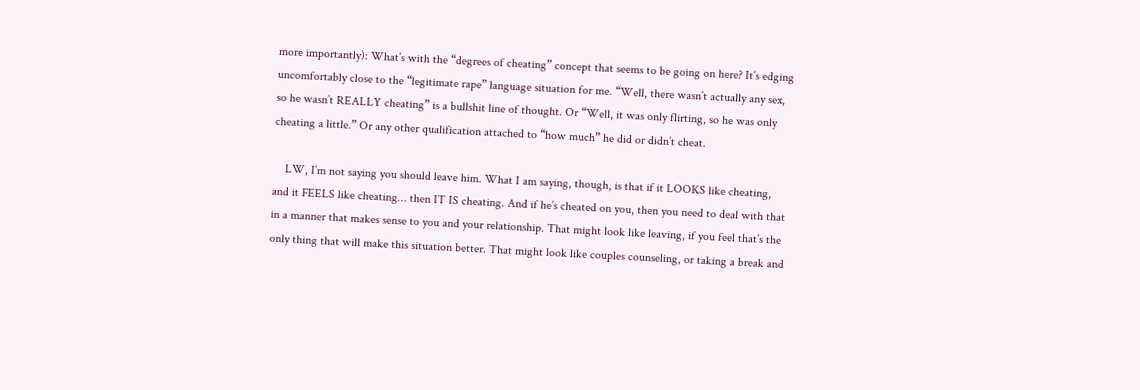more importantly): What’s with the “degrees of cheating” concept that seems to be going on here? It’s edging uncomfortably close to the “legitimate rape” language situation for me. “Well, there wasn’t actually any sex, so he wasn’t REALLY cheating” is a bullshit line of thought. Or “Well, it was only flirting, so he was only cheating a little.” Or any other qualification attached to “how much” he did or didn’t cheat.

    LW, I’m not saying you should leave him. What I am saying, though, is that if it LOOKS like cheating, and it FEELS like cheating… then IT IS cheating. And if he’s cheated on you, then you need to deal with that in a manner that makes sense to you and your relationship. That might look like leaving, if you feel that’s the only thing that will make this situation better. That might look like couples counseling, or taking a break and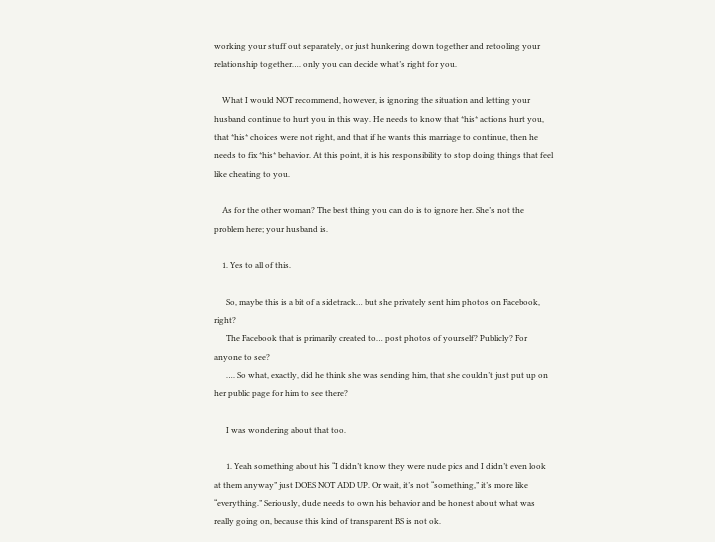working your stuff out separately, or just hunkering down together and retooling your relationship together…. only you can decide what’s right for you.

    What I would NOT recommend, however, is ignoring the situation and letting your husband continue to hurt you in this way. He needs to know that *his* actions hurt you, that *his* choices were not right, and that if he wants this marriage to continue, then he needs to fix *his* behavior. At this point, it is his responsibility to stop doing things that feel like cheating to you.

    As for the other woman? The best thing you can do is to ignore her. She’s not the problem here; your husband is.

    1. Yes to all of this.

      So, maybe this is a bit of a sidetrack… but she privately sent him photos on Facebook, right?
      The Facebook that is primarily created to… post photos of yourself? Publicly? For anyone to see?
      …. So what, exactly, did he think she was sending him, that she couldn’t just put up on her public page for him to see there?

      I was wondering about that too.

      1. Yeah something about his “I didn’t know they were nude pics and I didn’t even look at them anyway” just DOES NOT ADD UP. Or wait, it’s not “something,” it’s more like “everything.” Seriously, dude needs to own his behavior and be honest about what was really going on, because this kind of transparent BS is not ok.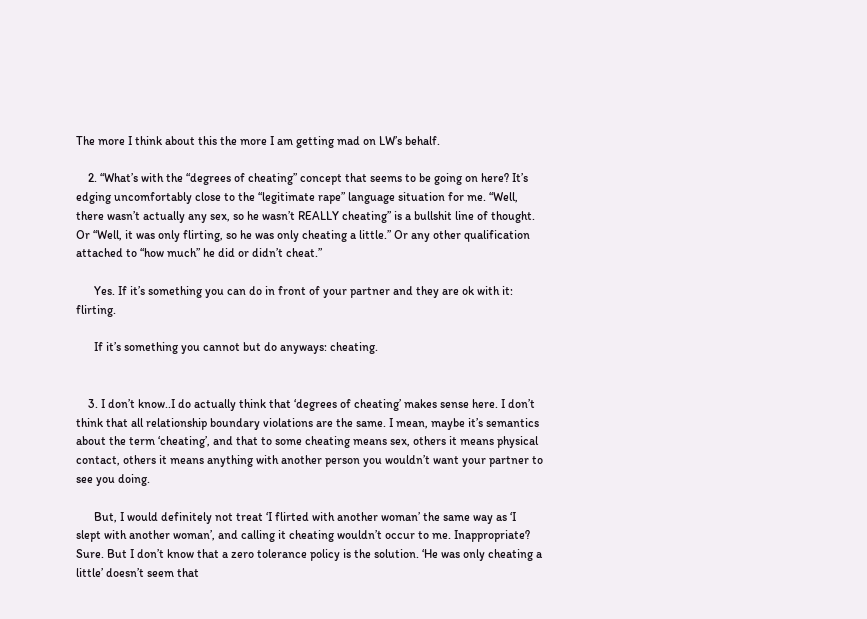The more I think about this the more I am getting mad on LW’s behalf.

    2. “What’s with the “degrees of cheating” concept that seems to be going on here? It’s edging uncomfortably close to the “legitimate rape” language situation for me. “Well, there wasn’t actually any sex, so he wasn’t REALLY cheating” is a bullshit line of thought. Or “Well, it was only flirting, so he was only cheating a little.” Or any other qualification attached to “how much” he did or didn’t cheat.”

      Yes. If it’s something you can do in front of your partner and they are ok with it: flirting.

      If it’s something you cannot but do anyways: cheating.


    3. I don’t know..I do actually think that ‘degrees of cheating’ makes sense here. I don’t think that all relationship boundary violations are the same. I mean, maybe it’s semantics about the term ‘cheating’, and that to some cheating means sex, others it means physical contact, others it means anything with another person you wouldn’t want your partner to see you doing.

      But, I would definitely not treat ‘I flirted with another woman’ the same way as ‘I slept with another woman’, and calling it cheating wouldn’t occur to me. Inappropriate? Sure. But I don’t know that a zero tolerance policy is the solution. ‘He was only cheating a little’ doesn’t seem that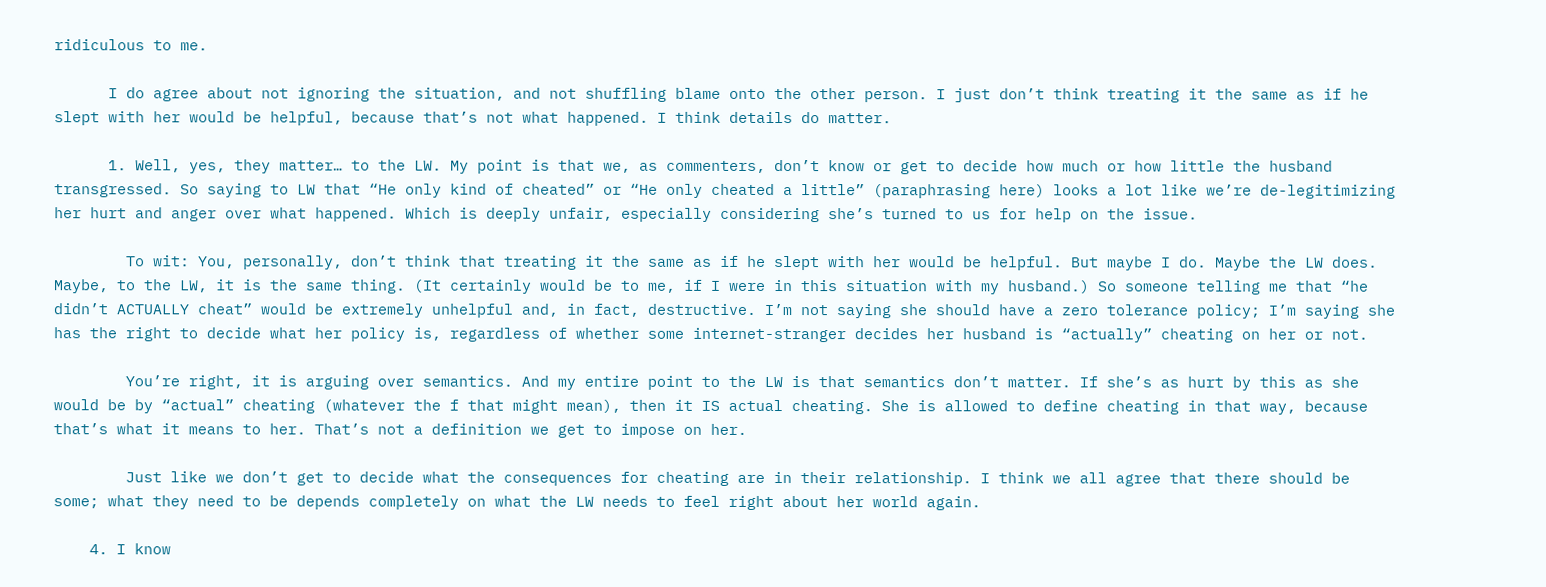ridiculous to me.

      I do agree about not ignoring the situation, and not shuffling blame onto the other person. I just don’t think treating it the same as if he slept with her would be helpful, because that’s not what happened. I think details do matter.

      1. Well, yes, they matter… to the LW. My point is that we, as commenters, don’t know or get to decide how much or how little the husband transgressed. So saying to LW that “He only kind of cheated” or “He only cheated a little” (paraphrasing here) looks a lot like we’re de-legitimizing her hurt and anger over what happened. Which is deeply unfair, especially considering she’s turned to us for help on the issue.

        To wit: You, personally, don’t think that treating it the same as if he slept with her would be helpful. But maybe I do. Maybe the LW does. Maybe, to the LW, it is the same thing. (It certainly would be to me, if I were in this situation with my husband.) So someone telling me that “he didn’t ACTUALLY cheat” would be extremely unhelpful and, in fact, destructive. I’m not saying she should have a zero tolerance policy; I’m saying she has the right to decide what her policy is, regardless of whether some internet-stranger decides her husband is “actually” cheating on her or not.

        You’re right, it is arguing over semantics. And my entire point to the LW is that semantics don’t matter. If she’s as hurt by this as she would be by “actual” cheating (whatever the f that might mean), then it IS actual cheating. She is allowed to define cheating in that way, because that’s what it means to her. That’s not a definition we get to impose on her.

        Just like we don’t get to decide what the consequences for cheating are in their relationship. I think we all agree that there should be some; what they need to be depends completely on what the LW needs to feel right about her world again.

    4. I know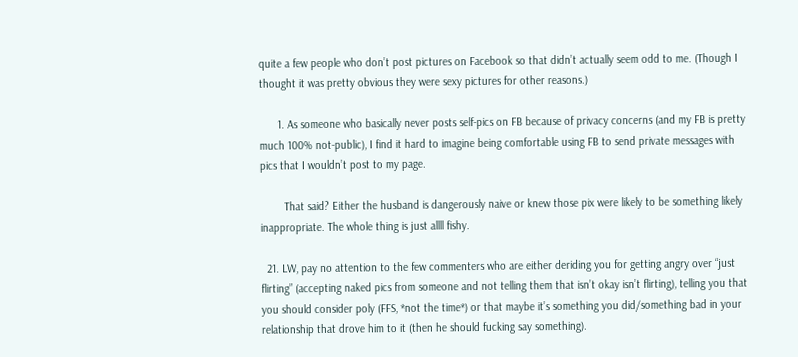quite a few people who don’t post pictures on Facebook so that didn’t actually seem odd to me. (Though I thought it was pretty obvious they were sexy pictures for other reasons.)

      1. As someone who basically never posts self-pics on FB because of privacy concerns (and my FB is pretty much 100% not-public), I find it hard to imagine being comfortable using FB to send private messages with pics that I wouldn’t post to my page.

        That said? Either the husband is dangerously naive or knew those pix were likely to be something likely inappropriate. The whole thing is just allll fishy.

  21. LW, pay no attention to the few commenters who are either deriding you for getting angry over “just flirting” (accepting naked pics from someone and not telling them that isn’t okay isn’t flirting), telling you that you should consider poly (FFS, *not the time*) or that maybe it’s something you did/something bad in your relationship that drove him to it (then he should fucking say something).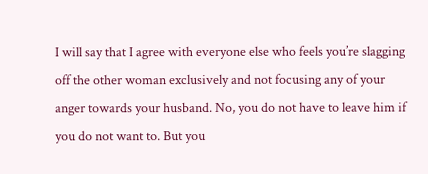I will say that I agree with everyone else who feels you’re slagging off the other woman exclusively and not focusing any of your anger towards your husband. No, you do not have to leave him if you do not want to. But you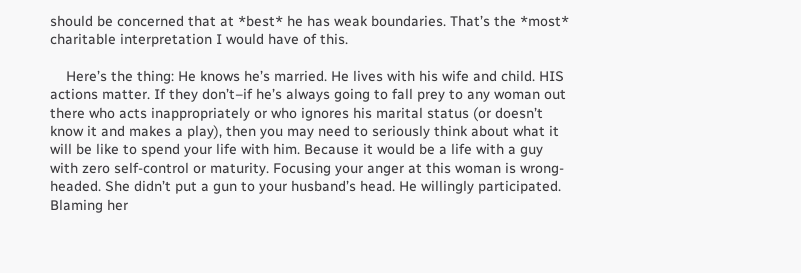should be concerned that at *best* he has weak boundaries. That’s the *most* charitable interpretation I would have of this.

    Here’s the thing: He knows he’s married. He lives with his wife and child. HIS actions matter. If they don’t–if he’s always going to fall prey to any woman out there who acts inappropriately or who ignores his marital status (or doesn’t know it and makes a play), then you may need to seriously think about what it will be like to spend your life with him. Because it would be a life with a guy with zero self-control or maturity. Focusing your anger at this woman is wrong-headed. She didn’t put a gun to your husband’s head. He willingly participated. Blaming her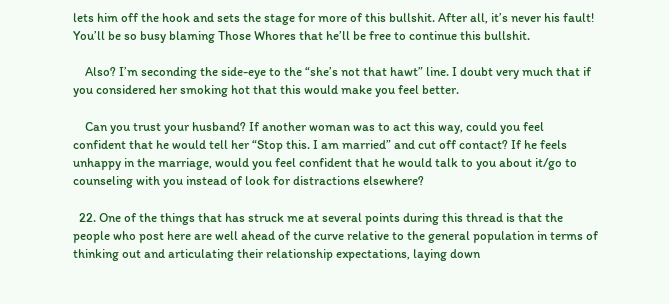lets him off the hook and sets the stage for more of this bullshit. After all, it’s never his fault! You’ll be so busy blaming Those Whores that he’ll be free to continue this bullshit.

    Also? I’m seconding the side-eye to the “she’s not that hawt” line. I doubt very much that if you considered her smoking hot that this would make you feel better.

    Can you trust your husband? If another woman was to act this way, could you feel confident that he would tell her “Stop this. I am married” and cut off contact? If he feels unhappy in the marriage, would you feel confident that he would talk to you about it/go to counseling with you instead of look for distractions elsewhere?

  22. One of the things that has struck me at several points during this thread is that the people who post here are well ahead of the curve relative to the general population in terms of thinking out and articulating their relationship expectations, laying down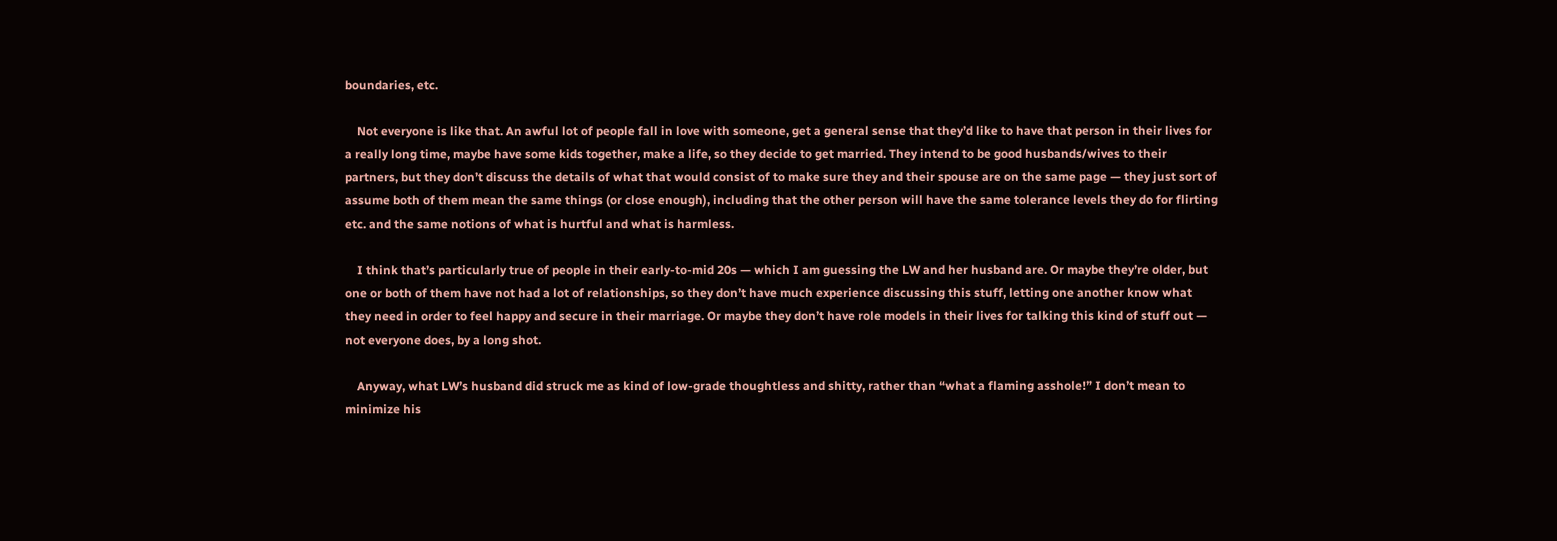boundaries, etc.

    Not everyone is like that. An awful lot of people fall in love with someone, get a general sense that they’d like to have that person in their lives for a really long time, maybe have some kids together, make a life, so they decide to get married. They intend to be good husbands/wives to their partners, but they don’t discuss the details of what that would consist of to make sure they and their spouse are on the same page — they just sort of assume both of them mean the same things (or close enough), including that the other person will have the same tolerance levels they do for flirting etc. and the same notions of what is hurtful and what is harmless.

    I think that’s particularly true of people in their early-to-mid 20s — which I am guessing the LW and her husband are. Or maybe they’re older, but one or both of them have not had a lot of relationships, so they don’t have much experience discussing this stuff, letting one another know what they need in order to feel happy and secure in their marriage. Or maybe they don’t have role models in their lives for talking this kind of stuff out — not everyone does, by a long shot.

    Anyway, what LW’s husband did struck me as kind of low-grade thoughtless and shitty, rather than “what a flaming asshole!” I don’t mean to minimize his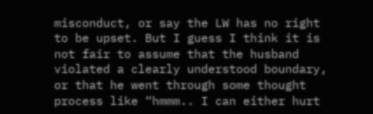misconduct, or say the LW has no right to be upset. But I guess I think it is not fair to assume that the husband violated a clearly understood boundary, or that he went through some thought process like “hmmm.. I can either hurt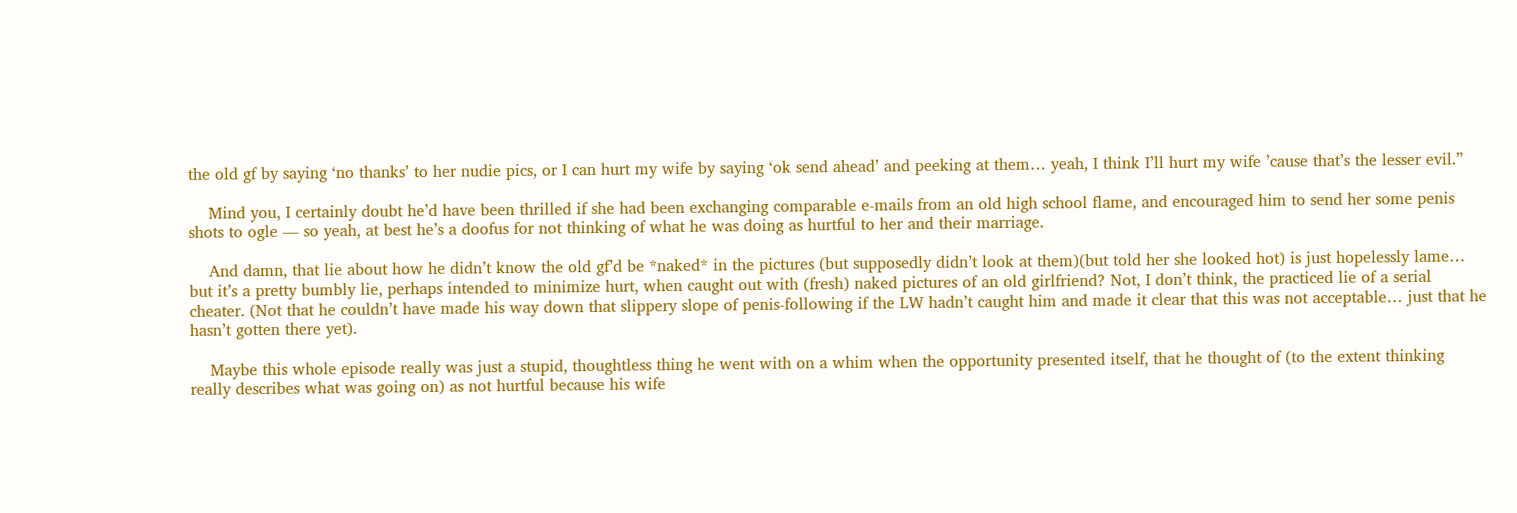the old gf by saying ‘no thanks’ to her nudie pics, or I can hurt my wife by saying ‘ok send ahead’ and peeking at them… yeah, I think I’ll hurt my wife ’cause that’s the lesser evil.”

    Mind you, I certainly doubt he’d have been thrilled if she had been exchanging comparable e-mails from an old high school flame, and encouraged him to send her some penis shots to ogle — so yeah, at best he’s a doofus for not thinking of what he was doing as hurtful to her and their marriage.

    And damn, that lie about how he didn’t know the old gf’d be *naked* in the pictures (but supposedly didn’t look at them)(but told her she looked hot) is just hopelessly lame… but it’s a pretty bumbly lie, perhaps intended to minimize hurt, when caught out with (fresh) naked pictures of an old girlfriend? Not, I don’t think, the practiced lie of a serial cheater. (Not that he couldn’t have made his way down that slippery slope of penis-following if the LW hadn’t caught him and made it clear that this was not acceptable… just that he hasn’t gotten there yet).

    Maybe this whole episode really was just a stupid, thoughtless thing he went with on a whim when the opportunity presented itself, that he thought of (to the extent thinking really describes what was going on) as not hurtful because his wife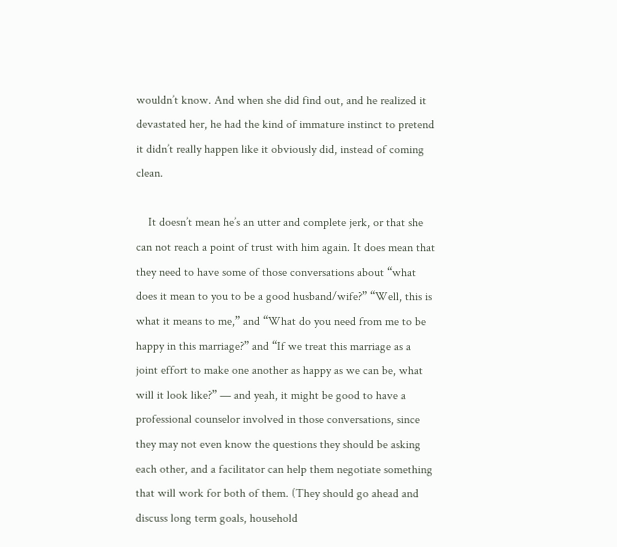wouldn’t know. And when she did find out, and he realized it devastated her, he had the kind of immature instinct to pretend it didn’t really happen like it obviously did, instead of coming clean.

    It doesn’t mean he’s an utter and complete jerk, or that she can not reach a point of trust with him again. It does mean that they need to have some of those conversations about “what does it mean to you to be a good husband/wife?” “Well, this is what it means to me,” and “What do you need from me to be happy in this marriage?” and “If we treat this marriage as a joint effort to make one another as happy as we can be, what will it look like?” — and yeah, it might be good to have a professional counselor involved in those conversations, since they may not even know the questions they should be asking each other, and a facilitator can help them negotiate something that will work for both of them. (They should go ahead and discuss long term goals, household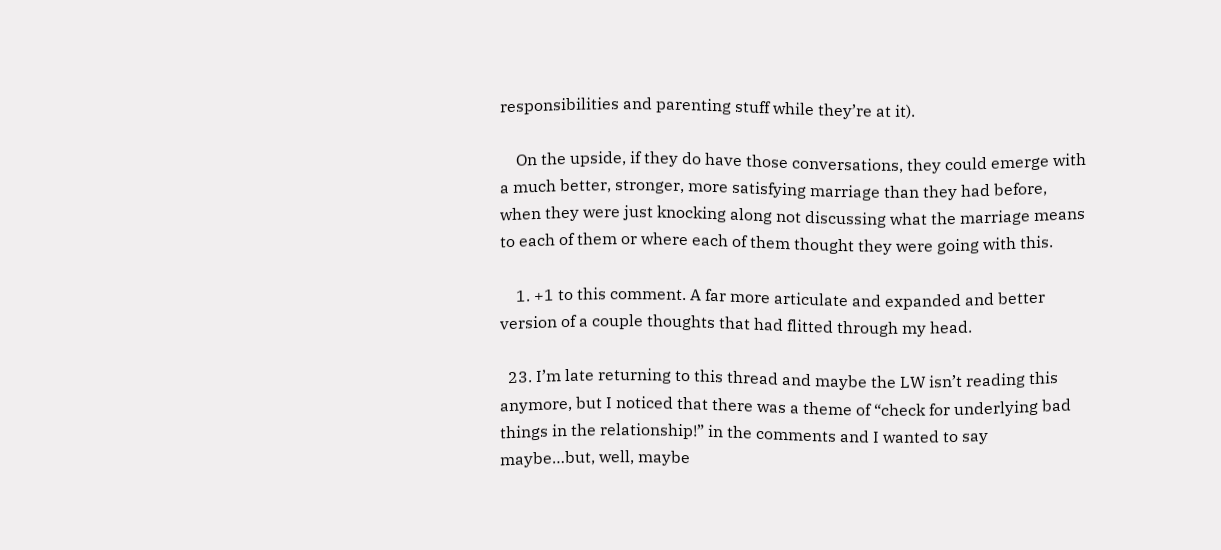responsibilities and parenting stuff while they’re at it).

    On the upside, if they do have those conversations, they could emerge with a much better, stronger, more satisfying marriage than they had before, when they were just knocking along not discussing what the marriage means to each of them or where each of them thought they were going with this.

    1. +1 to this comment. A far more articulate and expanded and better version of a couple thoughts that had flitted through my head.

  23. I’m late returning to this thread and maybe the LW isn’t reading this anymore, but I noticed that there was a theme of “check for underlying bad things in the relationship!” in the comments and I wanted to say maybe…but, well, maybe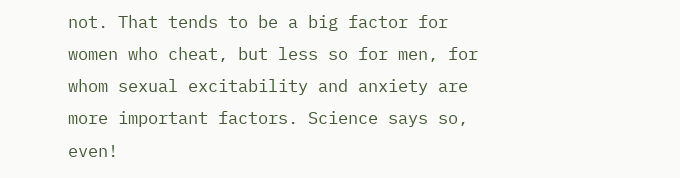not. That tends to be a big factor for women who cheat, but less so for men, for whom sexual excitability and anxiety are more important factors. Science says so, even!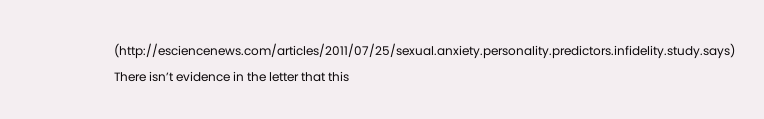(http://esciencenews.com/articles/2011/07/25/sexual.anxiety.personality.predictors.infidelity.study.says) There isn’t evidence in the letter that this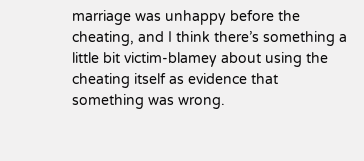marriage was unhappy before the cheating, and I think there’s something a little bit victim-blamey about using the cheating itself as evidence that something was wrong.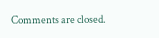Comments are closed.